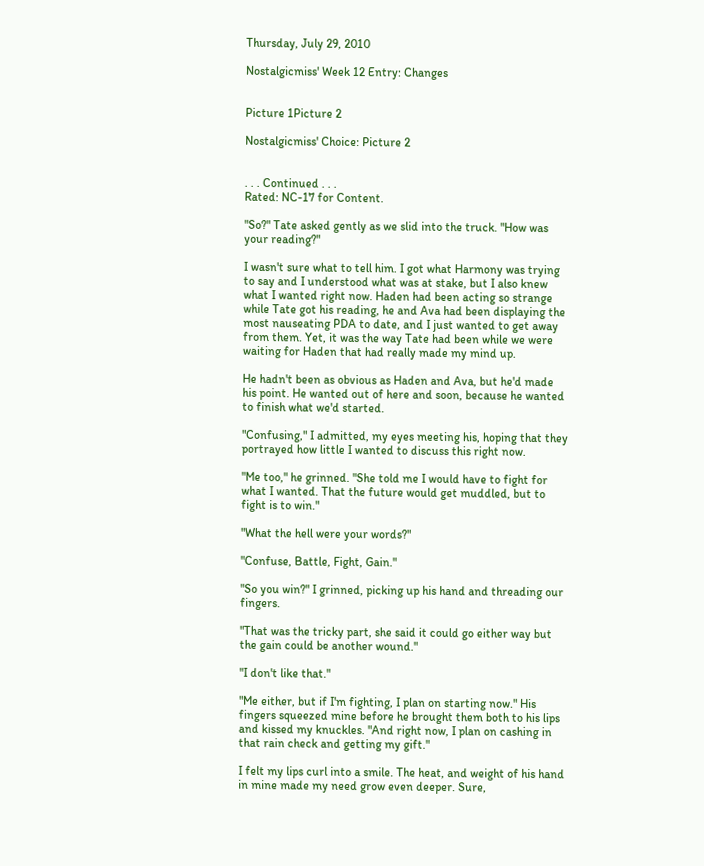Thursday, July 29, 2010

Nostalgicmiss' Week 12 Entry: Changes


Picture 1Picture 2

Nostalgicmiss' Choice: Picture 2


. . . Continued . . .
Rated: NC-17 for Content.

"So?" Tate asked gently as we slid into the truck. "How was your reading?"

I wasn't sure what to tell him. I got what Harmony was trying to say and I understood what was at stake, but I also knew what I wanted right now. Haden had been acting so strange while Tate got his reading, he and Ava had been displaying the most nauseating PDA to date, and I just wanted to get away from them. Yet, it was the way Tate had been while we were waiting for Haden that had really made my mind up.

He hadn't been as obvious as Haden and Ava, but he'd made his point. He wanted out of here and soon, because he wanted to finish what we'd started.

"Confusing," I admitted, my eyes meeting his, hoping that they portrayed how little I wanted to discuss this right now.

"Me too," he grinned. "She told me I would have to fight for what I wanted. That the future would get muddled, but to fight is to win."

"What the hell were your words?"

"Confuse, Battle, Fight, Gain."

"So you win?" I grinned, picking up his hand and threading our fingers.

"That was the tricky part, she said it could go either way but the gain could be another wound."

"I don't like that."

"Me either, but if I'm fighting, I plan on starting now." His fingers squeezed mine before he brought them both to his lips and kissed my knuckles. "And right now, I plan on cashing in that rain check and getting my gift."

I felt my lips curl into a smile. The heat, and weight of his hand in mine made my need grow even deeper. Sure,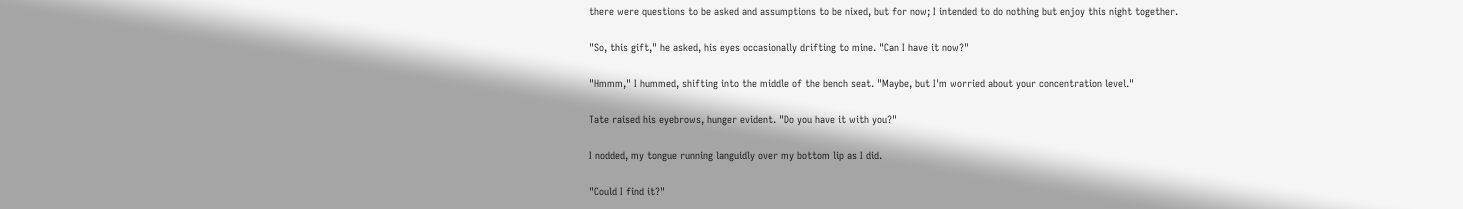there were questions to be asked and assumptions to be nixed, but for now; I intended to do nothing but enjoy this night together.

"So, this gift," he asked, his eyes occasionally drifting to mine. "Can I have it now?"

"Hmmm," I hummed, shifting into the middle of the bench seat. "Maybe, but I'm worried about your concentration level."

Tate raised his eyebrows, hunger evident. "Do you have it with you?"

I nodded, my tongue running languidly over my bottom lip as I did.

"Could I find it?"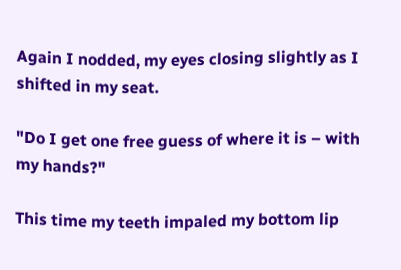Again I nodded, my eyes closing slightly as I shifted in my seat.

"Do I get one free guess of where it is – with my hands?"

This time my teeth impaled my bottom lip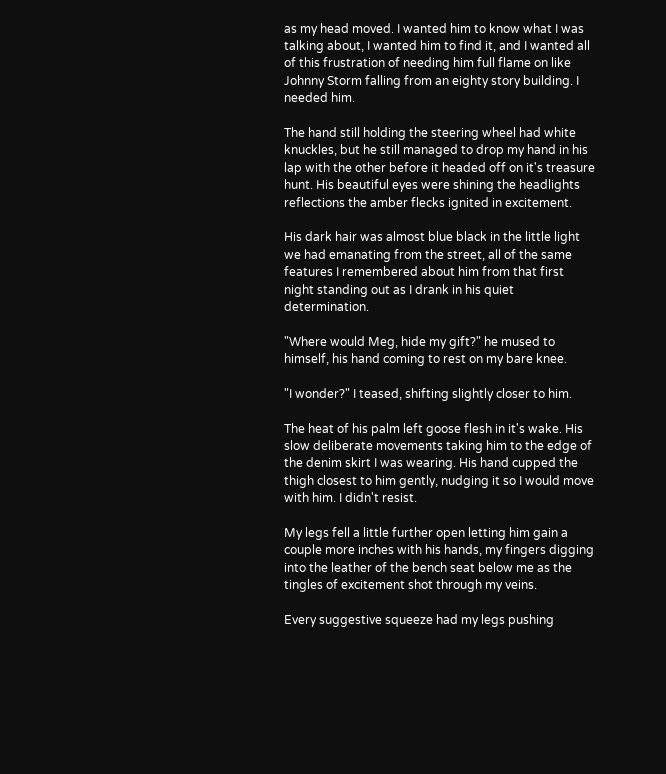as my head moved. I wanted him to know what I was talking about, I wanted him to find it, and I wanted all of this frustration of needing him full flame on like Johnny Storm falling from an eighty story building. I needed him.

The hand still holding the steering wheel had white knuckles, but he still managed to drop my hand in his lap with the other before it headed off on it's treasure hunt. His beautiful eyes were shining the headlights reflections the amber flecks ignited in excitement.

His dark hair was almost blue black in the little light we had emanating from the street, all of the same features I remembered about him from that first night standing out as I drank in his quiet determination.

"Where would Meg, hide my gift?" he mused to himself, his hand coming to rest on my bare knee.

"I wonder?" I teased, shifting slightly closer to him.

The heat of his palm left goose flesh in it's wake. His slow deliberate movements taking him to the edge of the denim skirt I was wearing. His hand cupped the thigh closest to him gently, nudging it so I would move with him. I didn't resist.

My legs fell a little further open letting him gain a couple more inches with his hands, my fingers digging into the leather of the bench seat below me as the tingles of excitement shot through my veins.

Every suggestive squeeze had my legs pushing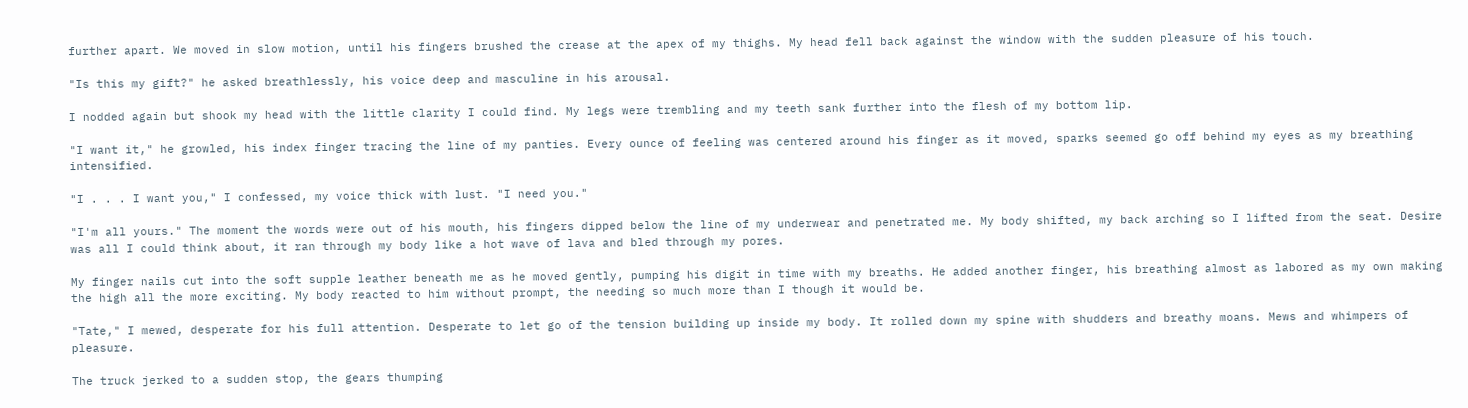further apart. We moved in slow motion, until his fingers brushed the crease at the apex of my thighs. My head fell back against the window with the sudden pleasure of his touch.

"Is this my gift?" he asked breathlessly, his voice deep and masculine in his arousal.

I nodded again but shook my head with the little clarity I could find. My legs were trembling and my teeth sank further into the flesh of my bottom lip.

"I want it," he growled, his index finger tracing the line of my panties. Every ounce of feeling was centered around his finger as it moved, sparks seemed go off behind my eyes as my breathing intensified.

"I . . . I want you," I confessed, my voice thick with lust. "I need you."

"I'm all yours." The moment the words were out of his mouth, his fingers dipped below the line of my underwear and penetrated me. My body shifted, my back arching so I lifted from the seat. Desire was all I could think about, it ran through my body like a hot wave of lava and bled through my pores.

My finger nails cut into the soft supple leather beneath me as he moved gently, pumping his digit in time with my breaths. He added another finger, his breathing almost as labored as my own making the high all the more exciting. My body reacted to him without prompt, the needing so much more than I though it would be.

"Tate," I mewed, desperate for his full attention. Desperate to let go of the tension building up inside my body. It rolled down my spine with shudders and breathy moans. Mews and whimpers of pleasure.

The truck jerked to a sudden stop, the gears thumping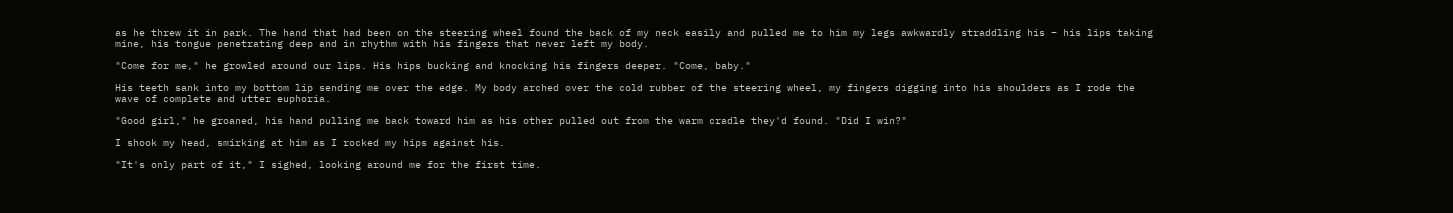as he threw it in park. The hand that had been on the steering wheel found the back of my neck easily and pulled me to him my legs awkwardly straddling his – his lips taking mine, his tongue penetrating deep and in rhythm with his fingers that never left my body.

"Come for me," he growled around our lips. His hips bucking and knocking his fingers deeper. "Come, baby."

His teeth sank into my bottom lip sending me over the edge. My body arched over the cold rubber of the steering wheel, my fingers digging into his shoulders as I rode the wave of complete and utter euphoria.

"Good girl," he groaned, his hand pulling me back toward him as his other pulled out from the warm cradle they'd found. "Did I win?"

I shook my head, smirking at him as I rocked my hips against his.

"It's only part of it," I sighed, looking around me for the first time.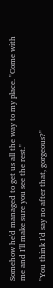Somehow he'd managed to get us all the way to my place. "Come with me and I'll make sure you see the rest."

"You think I'd say no after that, gorgeous?"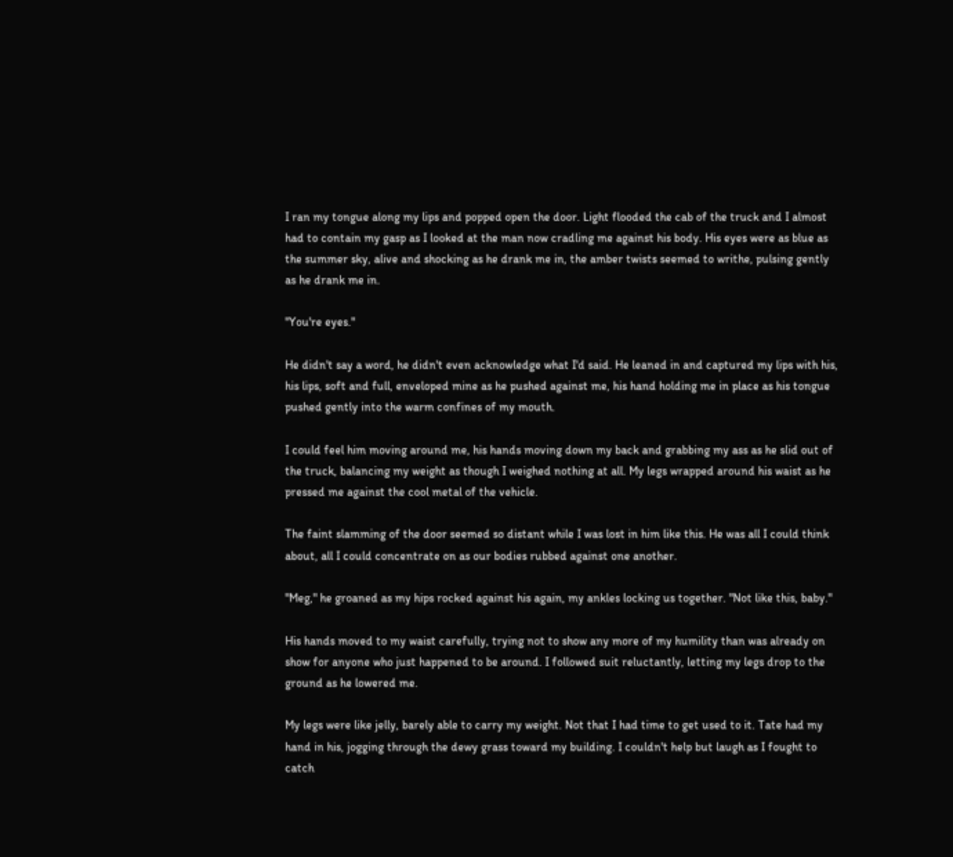I ran my tongue along my lips and popped open the door. Light flooded the cab of the truck and I almost had to contain my gasp as I looked at the man now cradling me against his body. His eyes were as blue as the summer sky, alive and shocking as he drank me in, the amber twists seemed to writhe, pulsing gently as he drank me in.

"You're eyes."

He didn't say a word, he didn't even acknowledge what I'd said. He leaned in and captured my lips with his, his lips, soft and full, enveloped mine as he pushed against me, his hand holding me in place as his tongue pushed gently into the warm confines of my mouth.

I could feel him moving around me, his hands moving down my back and grabbing my ass as he slid out of the truck, balancing my weight as though I weighed nothing at all. My legs wrapped around his waist as he pressed me against the cool metal of the vehicle.

The faint slamming of the door seemed so distant while I was lost in him like this. He was all I could think about, all I could concentrate on as our bodies rubbed against one another.

"Meg," he groaned as my hips rocked against his again, my ankles locking us together. "Not like this, baby."

His hands moved to my waist carefully, trying not to show any more of my humility than was already on show for anyone who just happened to be around. I followed suit reluctantly, letting my legs drop to the ground as he lowered me.

My legs were like jelly, barely able to carry my weight. Not that I had time to get used to it. Tate had my hand in his, jogging through the dewy grass toward my building. I couldn't help but laugh as I fought to catch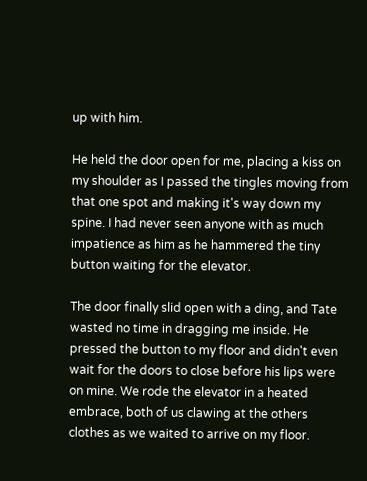up with him.

He held the door open for me, placing a kiss on my shoulder as I passed the tingles moving from that one spot and making it's way down my spine. I had never seen anyone with as much impatience as him as he hammered the tiny button waiting for the elevator.

The door finally slid open with a ding, and Tate wasted no time in dragging me inside. He pressed the button to my floor and didn't even wait for the doors to close before his lips were on mine. We rode the elevator in a heated embrace, both of us clawing at the others clothes as we waited to arrive on my floor.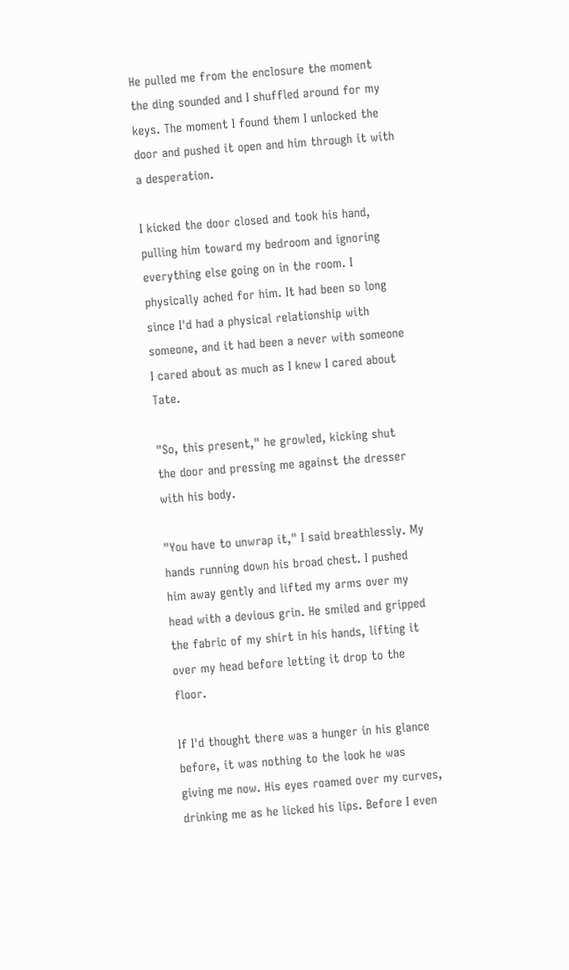He pulled me from the enclosure the moment the ding sounded and I shuffled around for my keys. The moment I found them I unlocked the door and pushed it open and him through it with a desperation.

I kicked the door closed and took his hand, pulling him toward my bedroom and ignoring everything else going on in the room. I physically ached for him. It had been so long since I'd had a physical relationship with someone, and it had been a never with someone I cared about as much as I knew I cared about Tate.

"So, this present," he growled, kicking shut the door and pressing me against the dresser with his body.

"You have to unwrap it," I said breathlessly. My hands running down his broad chest. I pushed him away gently and lifted my arms over my head with a devious grin. He smiled and gripped the fabric of my shirt in his hands, lifting it over my head before letting it drop to the floor.

If I'd thought there was a hunger in his glance before, it was nothing to the look he was giving me now. His eyes roamed over my curves, drinking me as he licked his lips. Before I even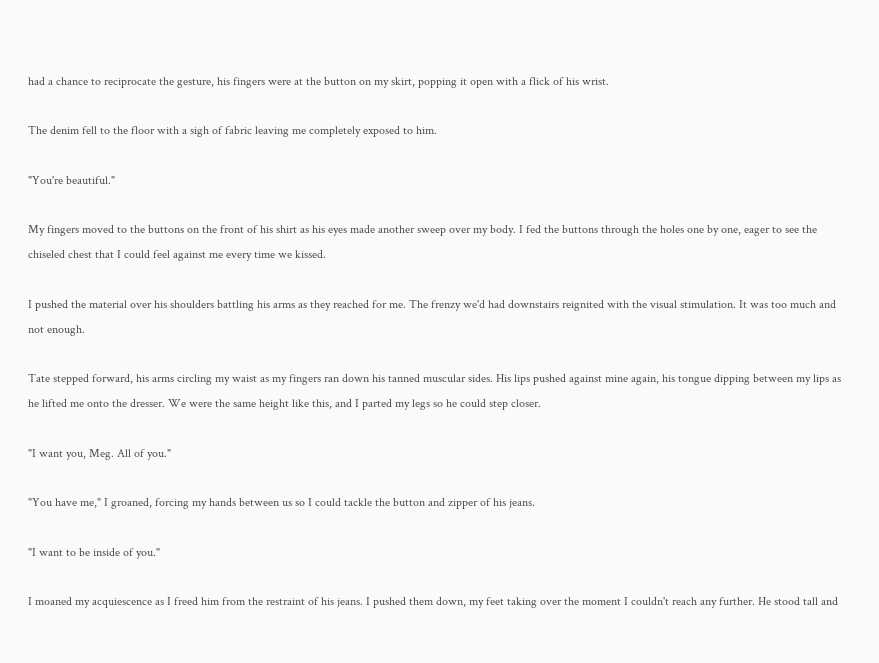had a chance to reciprocate the gesture, his fingers were at the button on my skirt, popping it open with a flick of his wrist.

The denim fell to the floor with a sigh of fabric leaving me completely exposed to him.

"You're beautiful."

My fingers moved to the buttons on the front of his shirt as his eyes made another sweep over my body. I fed the buttons through the holes one by one, eager to see the chiseled chest that I could feel against me every time we kissed.

I pushed the material over his shoulders battling his arms as they reached for me. The frenzy we'd had downstairs reignited with the visual stimulation. It was too much and not enough.

Tate stepped forward, his arms circling my waist as my fingers ran down his tanned muscular sides. His lips pushed against mine again, his tongue dipping between my lips as he lifted me onto the dresser. We were the same height like this, and I parted my legs so he could step closer.

"I want you, Meg. All of you."

"You have me," I groaned, forcing my hands between us so I could tackle the button and zipper of his jeans.

"I want to be inside of you."

I moaned my acquiescence as I freed him from the restraint of his jeans. I pushed them down, my feet taking over the moment I couldn't reach any further. He stood tall and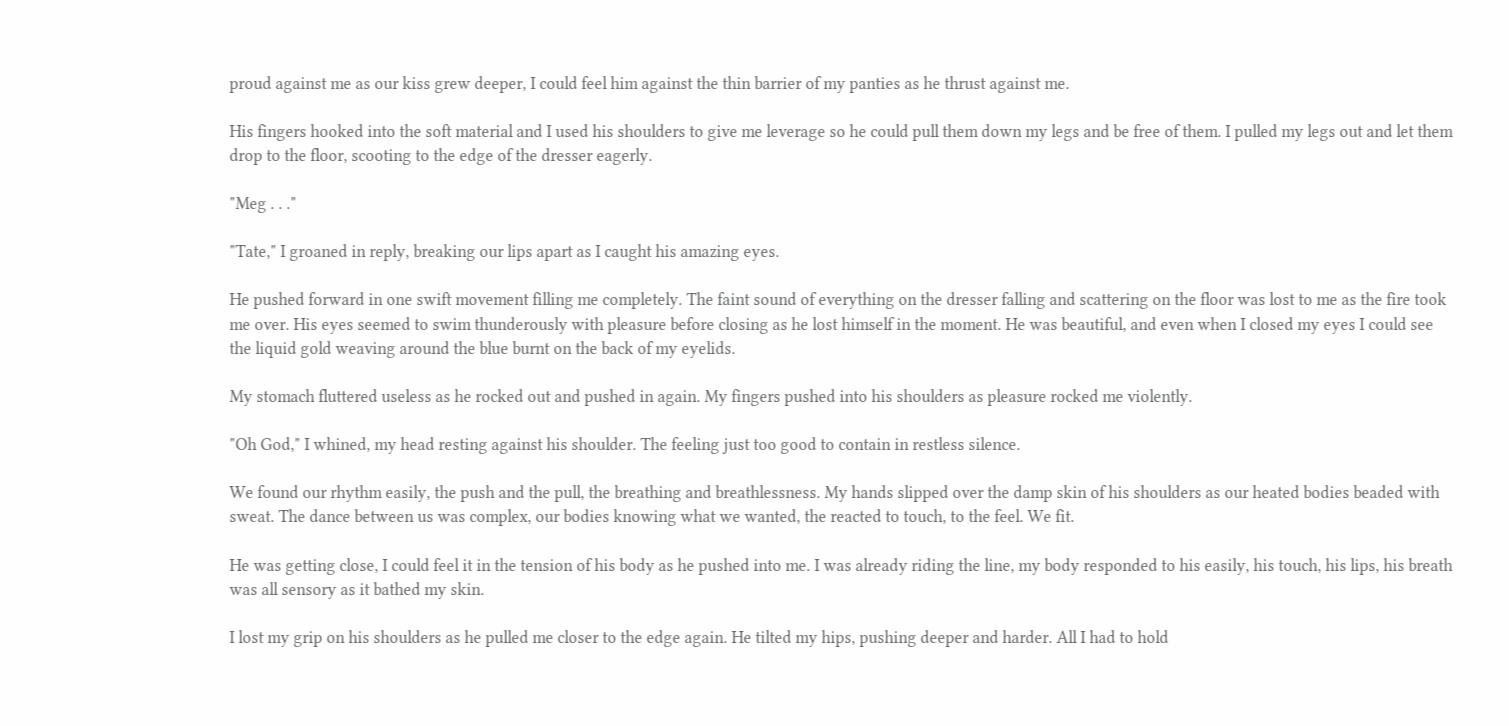proud against me as our kiss grew deeper, I could feel him against the thin barrier of my panties as he thrust against me.

His fingers hooked into the soft material and I used his shoulders to give me leverage so he could pull them down my legs and be free of them. I pulled my legs out and let them drop to the floor, scooting to the edge of the dresser eagerly.

"Meg . . ."

"Tate," I groaned in reply, breaking our lips apart as I caught his amazing eyes.

He pushed forward in one swift movement filling me completely. The faint sound of everything on the dresser falling and scattering on the floor was lost to me as the fire took me over. His eyes seemed to swim thunderously with pleasure before closing as he lost himself in the moment. He was beautiful, and even when I closed my eyes I could see the liquid gold weaving around the blue burnt on the back of my eyelids.

My stomach fluttered useless as he rocked out and pushed in again. My fingers pushed into his shoulders as pleasure rocked me violently.

"Oh God," I whined, my head resting against his shoulder. The feeling just too good to contain in restless silence.

We found our rhythm easily, the push and the pull, the breathing and breathlessness. My hands slipped over the damp skin of his shoulders as our heated bodies beaded with sweat. The dance between us was complex, our bodies knowing what we wanted, the reacted to touch, to the feel. We fit.

He was getting close, I could feel it in the tension of his body as he pushed into me. I was already riding the line, my body responded to his easily, his touch, his lips, his breath was all sensory as it bathed my skin.

I lost my grip on his shoulders as he pulled me closer to the edge again. He tilted my hips, pushing deeper and harder. All I had to hold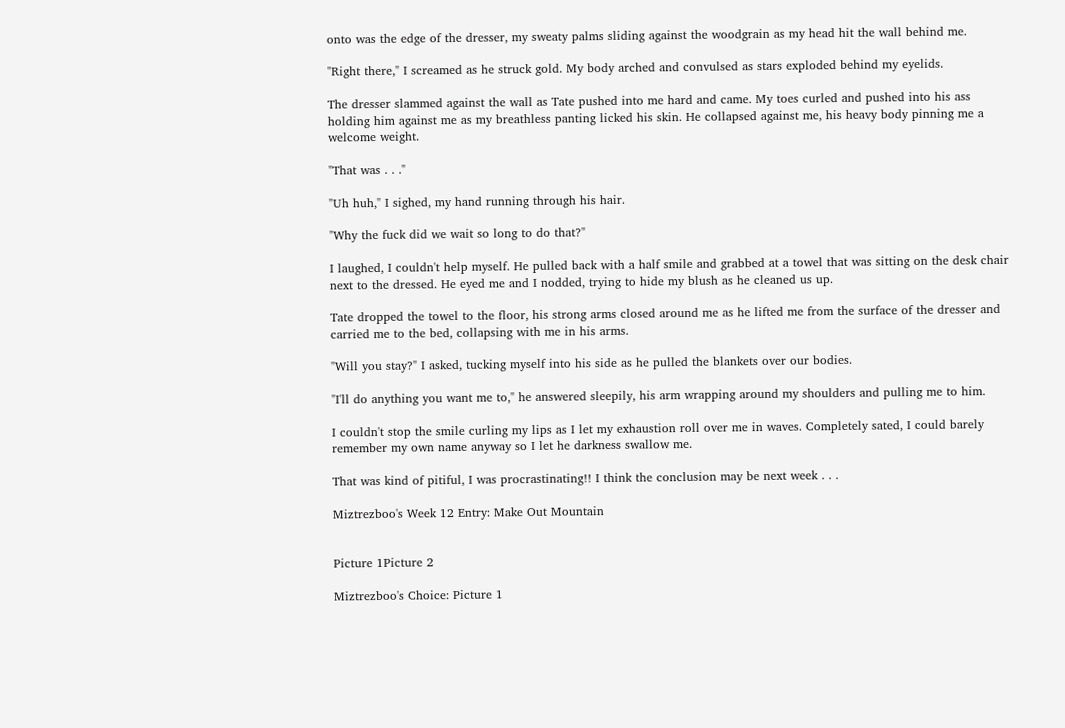onto was the edge of the dresser, my sweaty palms sliding against the woodgrain as my head hit the wall behind me.

"Right there," I screamed as he struck gold. My body arched and convulsed as stars exploded behind my eyelids.

The dresser slammed against the wall as Tate pushed into me hard and came. My toes curled and pushed into his ass holding him against me as my breathless panting licked his skin. He collapsed against me, his heavy body pinning me a welcome weight.

"That was . . ."

"Uh huh," I sighed, my hand running through his hair.

"Why the fuck did we wait so long to do that?"

I laughed, I couldn't help myself. He pulled back with a half smile and grabbed at a towel that was sitting on the desk chair next to the dressed. He eyed me and I nodded, trying to hide my blush as he cleaned us up.

Tate dropped the towel to the floor, his strong arms closed around me as he lifted me from the surface of the dresser and carried me to the bed, collapsing with me in his arms.

"Will you stay?" I asked, tucking myself into his side as he pulled the blankets over our bodies.

"I'll do anything you want me to," he answered sleepily, his arm wrapping around my shoulders and pulling me to him.

I couldn't stop the smile curling my lips as I let my exhaustion roll over me in waves. Completely sated, I could barely remember my own name anyway so I let he darkness swallow me.

That was kind of pitiful, I was procrastinating!! I think the conclusion may be next week . . .

Miztrezboo's Week 12 Entry: Make Out Mountain


Picture 1Picture 2

Miztrezboo's Choice: Picture 1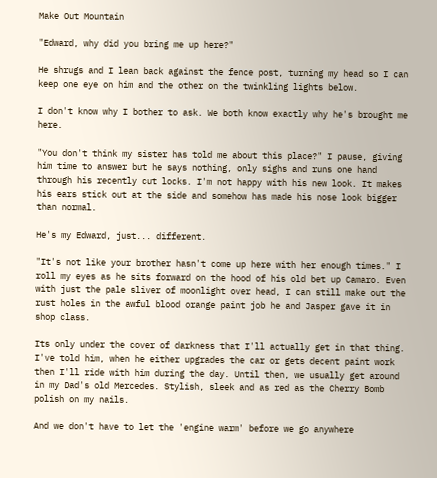Make Out Mountain

"Edward, why did you bring me up here?"

He shrugs and I lean back against the fence post, turning my head so I can keep one eye on him and the other on the twinkling lights below.

I don't know why I bother to ask. We both know exactly why he's brought me here.

"You don't think my sister has told me about this place?" I pause, giving him time to answer but he says nothing, only sighs and runs one hand through his recently cut locks. I'm not happy with his new look. It makes his ears stick out at the side and somehow has made his nose look bigger than normal.

He's my Edward, just... different.

"It's not like your brother hasn't come up here with her enough times." I roll my eyes as he sits forward on the hood of his old bet up Camaro. Even with just the pale sliver of moonlight over head, I can still make out the rust holes in the awful blood orange paint job he and Jasper gave it in shop class.

Its only under the cover of darkness that I'll actually get in that thing. I've told him, when he either upgrades the car or gets decent paint work then I'll ride with him during the day. Until then, we usually get around in my Dad's old Mercedes. Stylish, sleek and as red as the Cherry Bomb polish on my nails.

And we don't have to let the 'engine warm' before we go anywhere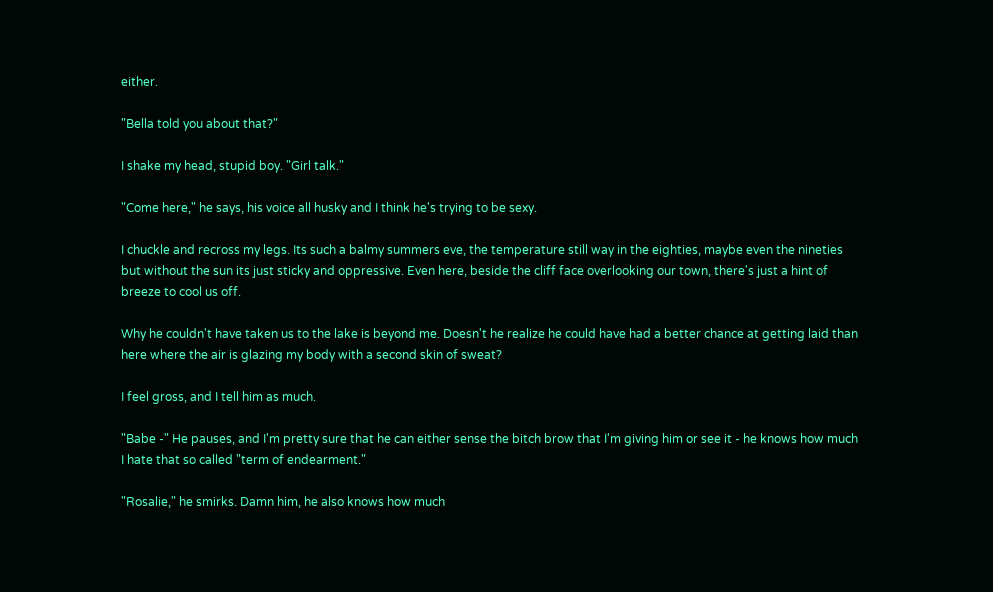either.

"Bella told you about that?"

I shake my head, stupid boy. "Girl talk."

"Come here," he says, his voice all husky and I think he's trying to be sexy.

I chuckle and recross my legs. Its such a balmy summers eve, the temperature still way in the eighties, maybe even the nineties but without the sun its just sticky and oppressive. Even here, beside the cliff face overlooking our town, there's just a hint of breeze to cool us off.

Why he couldn't have taken us to the lake is beyond me. Doesn't he realize he could have had a better chance at getting laid than here where the air is glazing my body with a second skin of sweat?

I feel gross, and I tell him as much.

"Babe -" He pauses, and I'm pretty sure that he can either sense the bitch brow that I'm giving him or see it - he knows how much I hate that so called "term of endearment."

"Rosalie," he smirks. Damn him, he also knows how much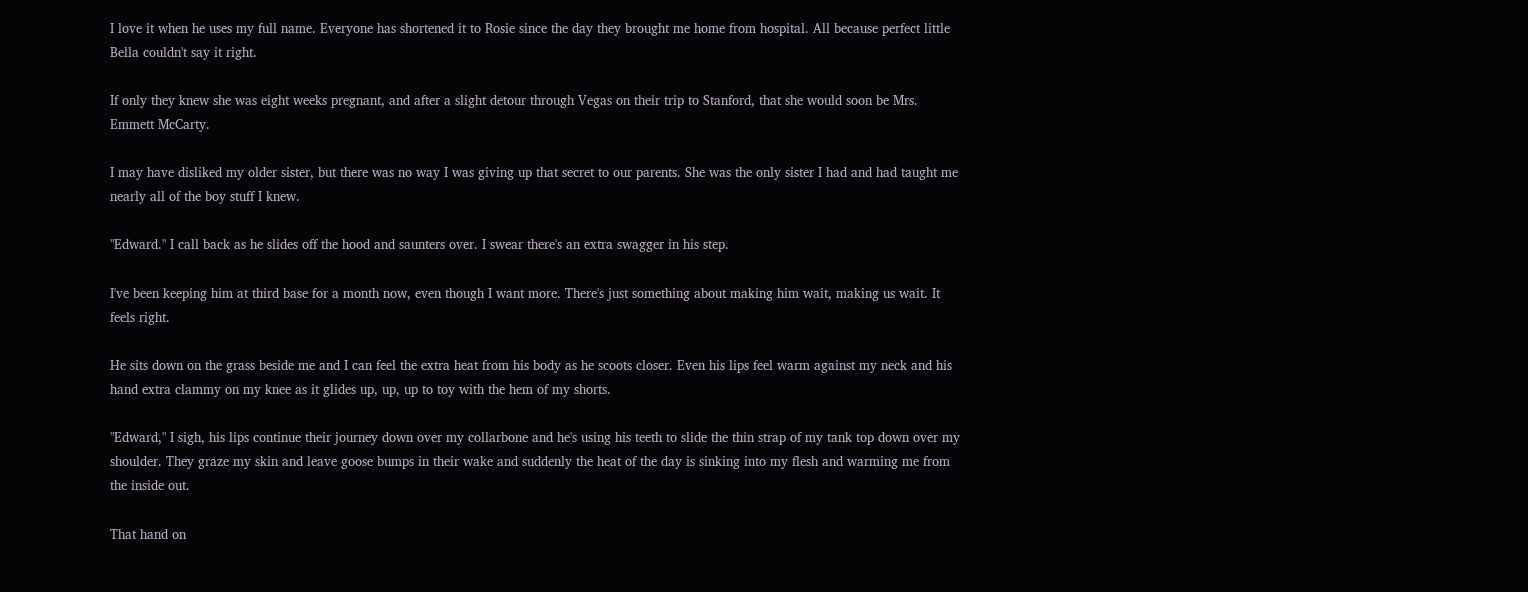I love it when he uses my full name. Everyone has shortened it to Rosie since the day they brought me home from hospital. All because perfect little Bella couldn't say it right.

If only they knew she was eight weeks pregnant, and after a slight detour through Vegas on their trip to Stanford, that she would soon be Mrs. Emmett McCarty.

I may have disliked my older sister, but there was no way I was giving up that secret to our parents. She was the only sister I had and had taught me nearly all of the boy stuff I knew.

"Edward." I call back as he slides off the hood and saunters over. I swear there's an extra swagger in his step.

I've been keeping him at third base for a month now, even though I want more. There's just something about making him wait, making us wait. It feels right.

He sits down on the grass beside me and I can feel the extra heat from his body as he scoots closer. Even his lips feel warm against my neck and his hand extra clammy on my knee as it glides up, up, up to toy with the hem of my shorts.

"Edward," I sigh, his lips continue their journey down over my collarbone and he's using his teeth to slide the thin strap of my tank top down over my shoulder. They graze my skin and leave goose bumps in their wake and suddenly the heat of the day is sinking into my flesh and warming me from the inside out.

That hand on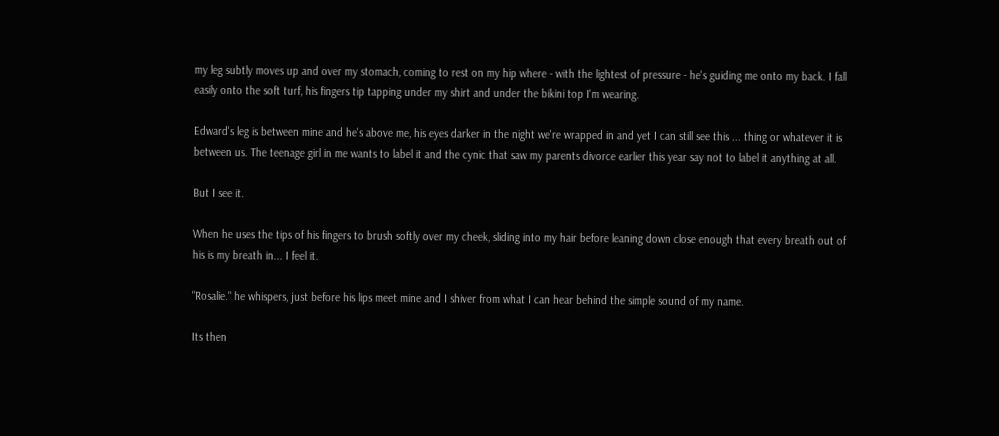my leg subtly moves up and over my stomach, coming to rest on my hip where - with the lightest of pressure - he's guiding me onto my back. I fall easily onto the soft turf, his fingers tip tapping under my shirt and under the bikini top I'm wearing.

Edward's leg is between mine and he's above me, his eyes darker in the night we're wrapped in and yet I can still see this ... thing or whatever it is between us. The teenage girl in me wants to label it and the cynic that saw my parents divorce earlier this year say not to label it anything at all.

But I see it.

When he uses the tips of his fingers to brush softly over my cheek, sliding into my hair before leaning down close enough that every breath out of his is my breath in... I feel it.

"Rosalie." he whispers, just before his lips meet mine and I shiver from what I can hear behind the simple sound of my name.

Its then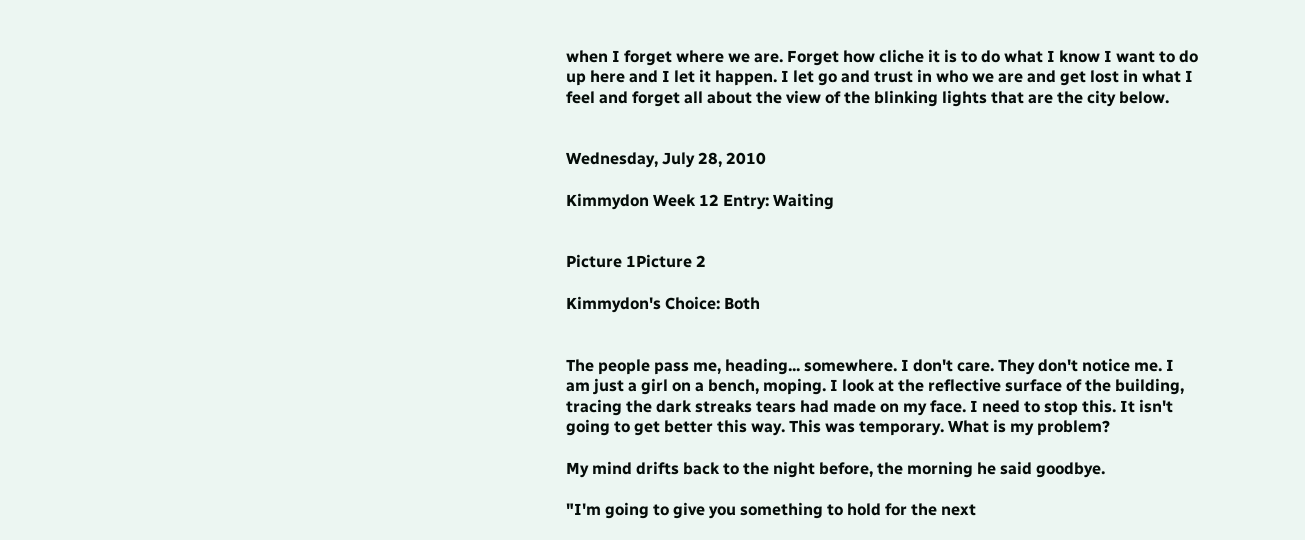when I forget where we are. Forget how cliche it is to do what I know I want to do up here and I let it happen. I let go and trust in who we are and get lost in what I feel and forget all about the view of the blinking lights that are the city below.


Wednesday, July 28, 2010

Kimmydon Week 12 Entry: Waiting


Picture 1Picture 2

Kimmydon's Choice: Both


The people pass me, heading... somewhere. I don't care. They don't notice me. I am just a girl on a bench, moping. I look at the reflective surface of the building, tracing the dark streaks tears had made on my face. I need to stop this. It isn't going to get better this way. This was temporary. What is my problem?

My mind drifts back to the night before, the morning he said goodbye.

"I'm going to give you something to hold for the next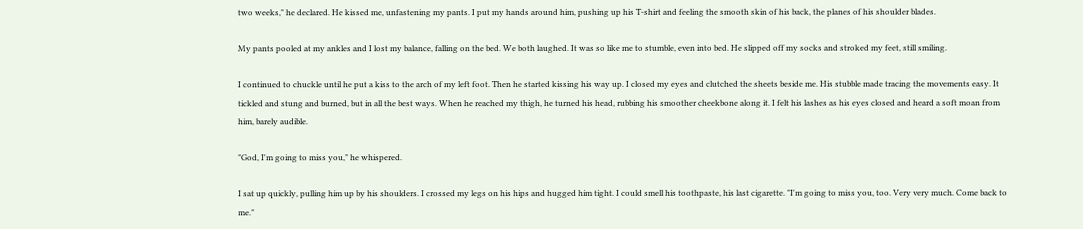two weeks," he declared. He kissed me, unfastening my pants. I put my hands around him, pushing up his T-shirt and feeling the smooth skin of his back, the planes of his shoulder blades.

My pants pooled at my ankles and I lost my balance, falling on the bed. We both laughed. It was so like me to stumble, even into bed. He slipped off my socks and stroked my feet, still smiling.

I continued to chuckle until he put a kiss to the arch of my left foot. Then he started kissing his way up. I closed my eyes and clutched the sheets beside me. His stubble made tracing the movements easy. It tickled and stung and burned, but in all the best ways. When he reached my thigh, he turned his head, rubbing his smoother cheekbone along it. I felt his lashes as his eyes closed and heard a soft moan from him, barely audible.

"God, I'm going to miss you," he whispered.

I sat up quickly, pulling him up by his shoulders. I crossed my legs on his hips and hugged him tight. I could smell his toothpaste, his last cigarette. "I'm going to miss you, too. Very very much. Come back to me."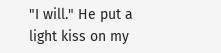"I will." He put a light kiss on my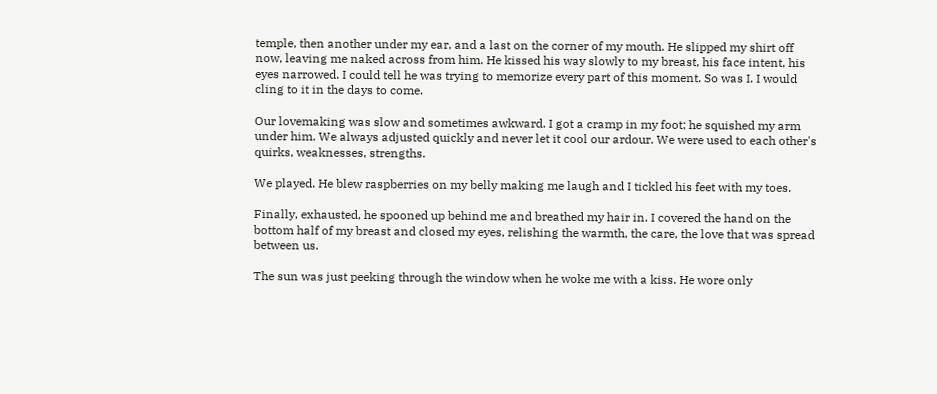temple, then another under my ear, and a last on the corner of my mouth. He slipped my shirt off now, leaving me naked across from him. He kissed his way slowly to my breast, his face intent, his eyes narrowed. I could tell he was trying to memorize every part of this moment. So was I. I would cling to it in the days to come.

Our lovemaking was slow and sometimes awkward. I got a cramp in my foot; he squished my arm under him. We always adjusted quickly and never let it cool our ardour. We were used to each other's quirks, weaknesses, strengths.

We played. He blew raspberries on my belly making me laugh and I tickled his feet with my toes.

Finally, exhausted, he spooned up behind me and breathed my hair in. I covered the hand on the bottom half of my breast and closed my eyes, relishing the warmth, the care, the love that was spread between us.

The sun was just peeking through the window when he woke me with a kiss. He wore only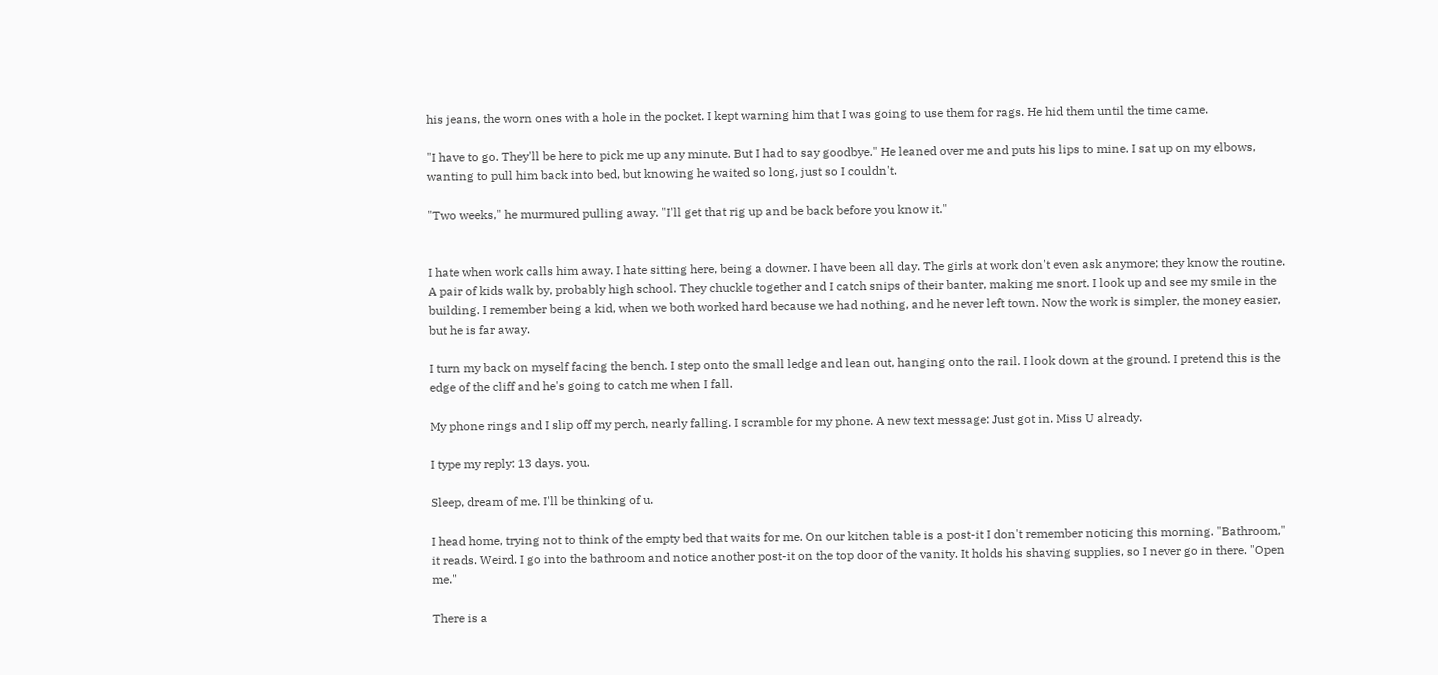his jeans, the worn ones with a hole in the pocket. I kept warning him that I was going to use them for rags. He hid them until the time came.

"I have to go. They'll be here to pick me up any minute. But I had to say goodbye." He leaned over me and puts his lips to mine. I sat up on my elbows, wanting to pull him back into bed, but knowing he waited so long, just so I couldn't.

"Two weeks," he murmured pulling away. "I'll get that rig up and be back before you know it."


I hate when work calls him away. I hate sitting here, being a downer. I have been all day. The girls at work don't even ask anymore; they know the routine. A pair of kids walk by, probably high school. They chuckle together and I catch snips of their banter, making me snort. I look up and see my smile in the building. I remember being a kid, when we both worked hard because we had nothing, and he never left town. Now the work is simpler, the money easier, but he is far away.

I turn my back on myself facing the bench. I step onto the small ledge and lean out, hanging onto the rail. I look down at the ground. I pretend this is the edge of the cliff and he's going to catch me when I fall.

My phone rings and I slip off my perch, nearly falling. I scramble for my phone. A new text message: Just got in. Miss U already.

I type my reply: 13 days. you.

Sleep, dream of me. I'll be thinking of u.

I head home, trying not to think of the empty bed that waits for me. On our kitchen table is a post-it I don't remember noticing this morning. "Bathroom," it reads. Weird. I go into the bathroom and notice another post-it on the top door of the vanity. It holds his shaving supplies, so I never go in there. "Open me."

There is a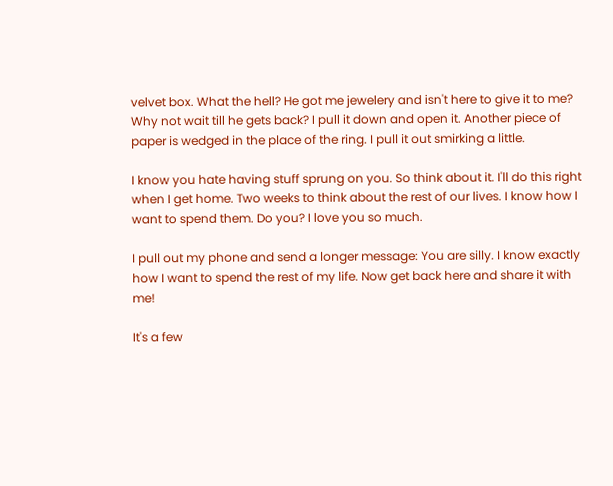velvet box. What the hell? He got me jewelery and isn't here to give it to me? Why not wait till he gets back? I pull it down and open it. Another piece of paper is wedged in the place of the ring. I pull it out smirking a little.

I know you hate having stuff sprung on you. So think about it. I'll do this right when I get home. Two weeks to think about the rest of our lives. I know how I want to spend them. Do you? I love you so much.

I pull out my phone and send a longer message: You are silly. I know exactly how I want to spend the rest of my life. Now get back here and share it with me!

It's a few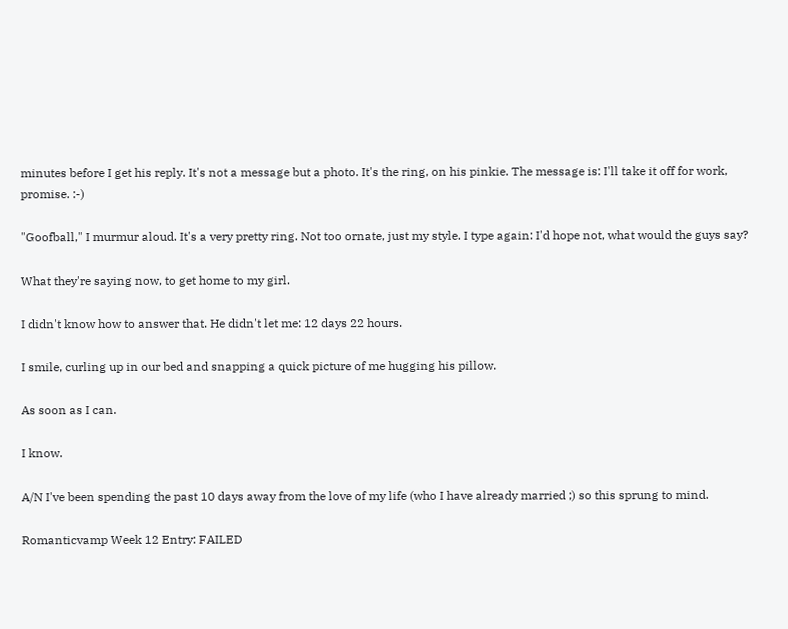minutes before I get his reply. It's not a message but a photo. It's the ring, on his pinkie. The message is: I'll take it off for work, promise. :-)

"Goofball," I murmur aloud. It's a very pretty ring. Not too ornate, just my style. I type again: I'd hope not, what would the guys say?

What they're saying now, to get home to my girl.

I didn't know how to answer that. He didn't let me: 12 days 22 hours.

I smile, curling up in our bed and snapping a quick picture of me hugging his pillow.

As soon as I can.

I know.

A/N I've been spending the past 10 days away from the love of my life (who I have already married ;) so this sprung to mind.

Romanticvamp Week 12 Entry: FAILED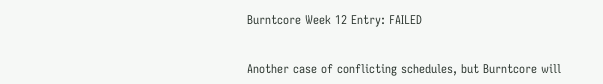Burntcore Week 12 Entry: FAILED


Another case of conflicting schedules, but Burntcore will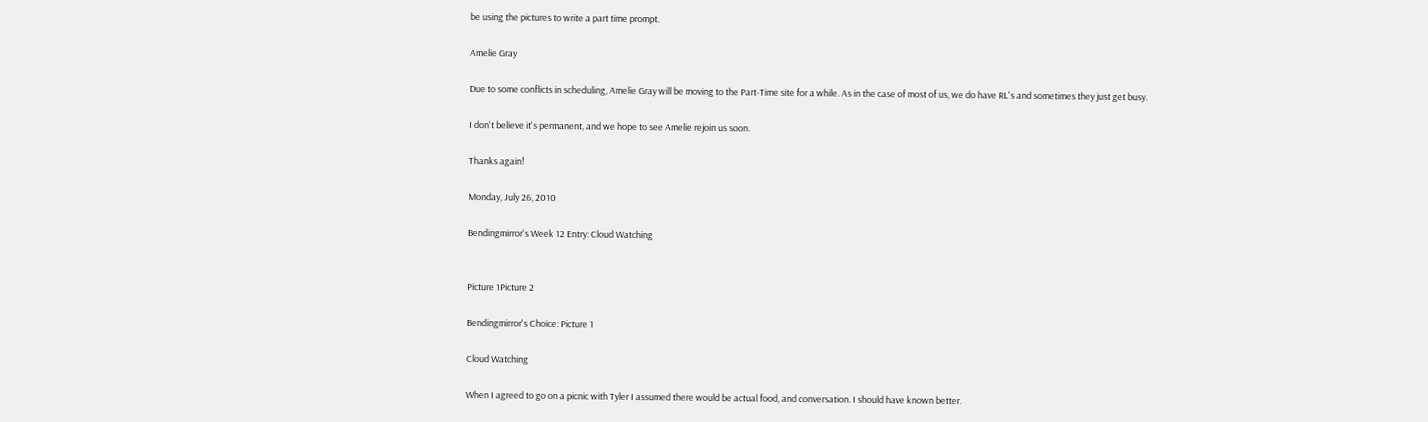be using the pictures to write a part time prompt.

Amelie Gray

Due to some conflicts in scheduling, Amelie Gray will be moving to the Part-Time site for a while. As in the case of most of us, we do have RL's and sometimes they just get busy.

I don't believe it's permanent, and we hope to see Amelie rejoin us soon.

Thanks again!

Monday, July 26, 2010

Bendingmirror's Week 12 Entry: Cloud Watching


Picture 1Picture 2

Bendingmirror's Choice: Picture 1

Cloud Watching

When I agreed to go on a picnic with Tyler I assumed there would be actual food, and conversation. I should have known better.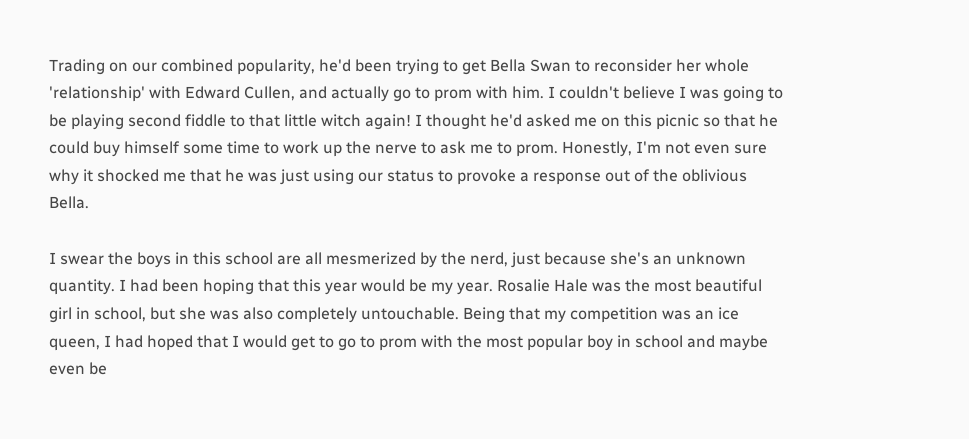Trading on our combined popularity, he'd been trying to get Bella Swan to reconsider her whole 'relationship' with Edward Cullen, and actually go to prom with him. I couldn't believe I was going to be playing second fiddle to that little witch again! I thought he'd asked me on this picnic so that he could buy himself some time to work up the nerve to ask me to prom. Honestly, I'm not even sure why it shocked me that he was just using our status to provoke a response out of the oblivious Bella.

I swear the boys in this school are all mesmerized by the nerd, just because she's an unknown quantity. I had been hoping that this year would be my year. Rosalie Hale was the most beautiful girl in school, but she was also completely untouchable. Being that my competition was an ice queen, I had hoped that I would get to go to prom with the most popular boy in school and maybe even be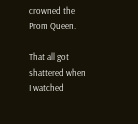crowned the Prom Queen.

That all got shattered when I watched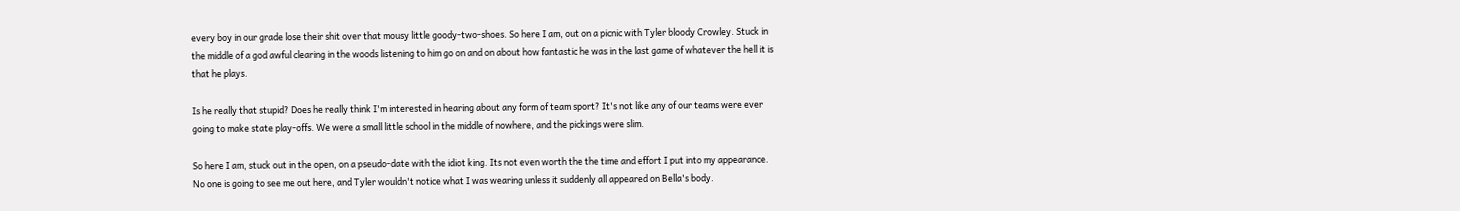every boy in our grade lose their shit over that mousy little goody-two-shoes. So here I am, out on a picnic with Tyler bloody Crowley. Stuck in the middle of a god awful clearing in the woods listening to him go on and on about how fantastic he was in the last game of whatever the hell it is that he plays.

Is he really that stupid? Does he really think I'm interested in hearing about any form of team sport? It's not like any of our teams were ever going to make state play-offs. We were a small little school in the middle of nowhere, and the pickings were slim.

So here I am, stuck out in the open, on a pseudo-date with the idiot king. Its not even worth the the time and effort I put into my appearance. No one is going to see me out here, and Tyler wouldn't notice what I was wearing unless it suddenly all appeared on Bella's body.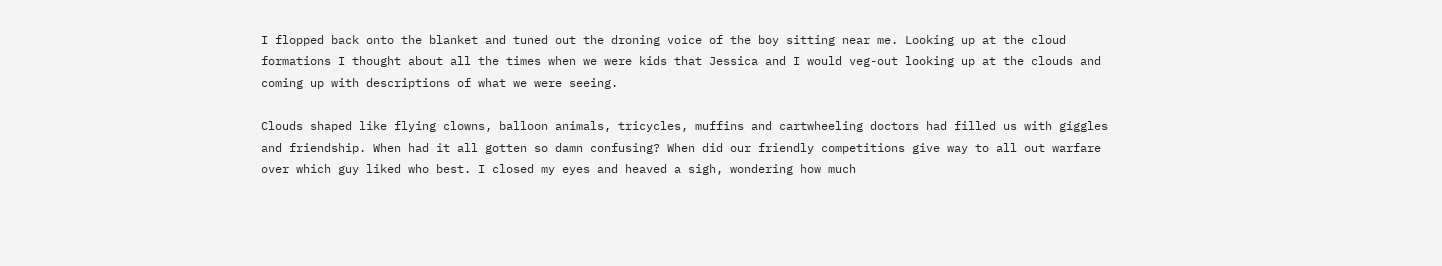I flopped back onto the blanket and tuned out the droning voice of the boy sitting near me. Looking up at the cloud formations I thought about all the times when we were kids that Jessica and I would veg-out looking up at the clouds and coming up with descriptions of what we were seeing.

Clouds shaped like flying clowns, balloon animals, tricycles, muffins and cartwheeling doctors had filled us with giggles and friendship. When had it all gotten so damn confusing? When did our friendly competitions give way to all out warfare over which guy liked who best. I closed my eyes and heaved a sigh, wondering how much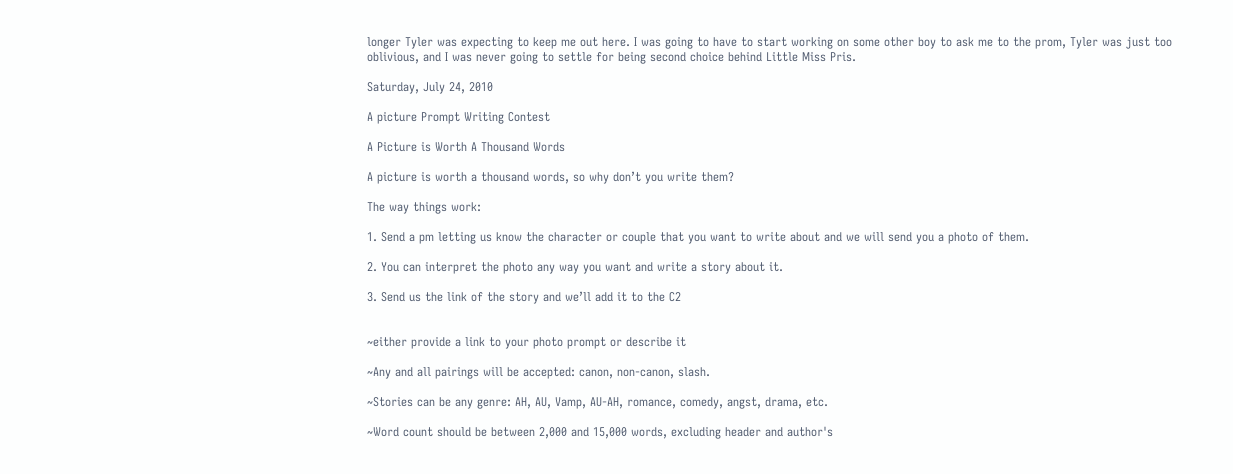longer Tyler was expecting to keep me out here. I was going to have to start working on some other boy to ask me to the prom, Tyler was just too oblivious, and I was never going to settle for being second choice behind Little Miss Pris.

Saturday, July 24, 2010

A picture Prompt Writing Contest

A Picture is Worth A Thousand Words

A picture is worth a thousand words, so why don’t you write them?

The way things work:

1. Send a pm letting us know the character or couple that you want to write about and we will send you a photo of them.

2. You can interpret the photo any way you want and write a story about it.

3. Send us the link of the story and we’ll add it to the C2


~either provide a link to your photo prompt or describe it

~Any and all pairings will be accepted: canon, non-canon, slash.

~Stories can be any genre: AH, AU, Vamp, AU-AH, romance, comedy, angst, drama, etc.

~Word count should be between 2,000 and 15,000 words, excluding header and author's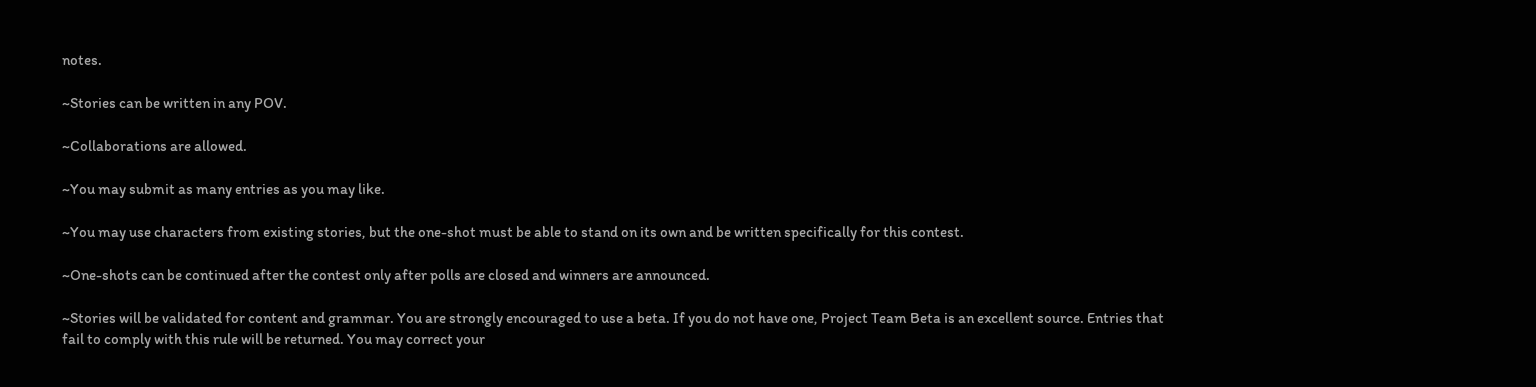notes.

~Stories can be written in any POV.

~Collaborations are allowed.

~You may submit as many entries as you may like.

~You may use characters from existing stories, but the one-shot must be able to stand on its own and be written specifically for this contest.

~One-shots can be continued after the contest only after polls are closed and winners are announced.

~Stories will be validated for content and grammar. You are strongly encouraged to use a beta. If you do not have one, Project Team Beta is an excellent source. Entries that fail to comply with this rule will be returned. You may correct your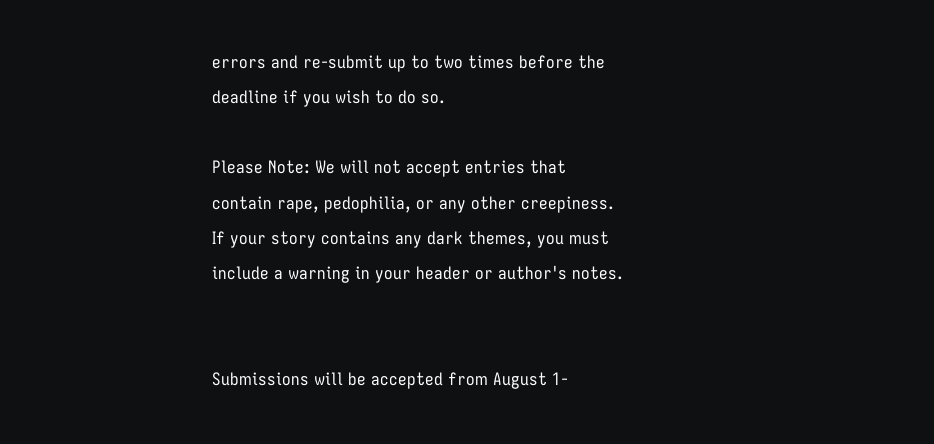errors and re-submit up to two times before the deadline if you wish to do so.

Please Note: We will not accept entries that contain rape, pedophilia, or any other creepiness. If your story contains any dark themes, you must include a warning in your header or author's notes.


Submissions will be accepted from August 1-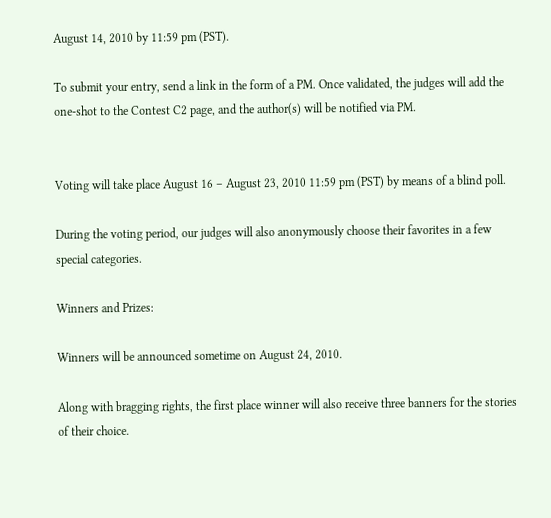August 14, 2010 by 11:59 pm (PST).

To submit your entry, send a link in the form of a PM. Once validated, the judges will add the one-shot to the Contest C2 page, and the author(s) will be notified via PM.


Voting will take place August 16 – August 23, 2010 11:59 pm (PST) by means of a blind poll.

During the voting period, our judges will also anonymously choose their favorites in a few special categories.

Winners and Prizes:

Winners will be announced sometime on August 24, 2010.

Along with bragging rights, the first place winner will also receive three banners for the stories of their choice.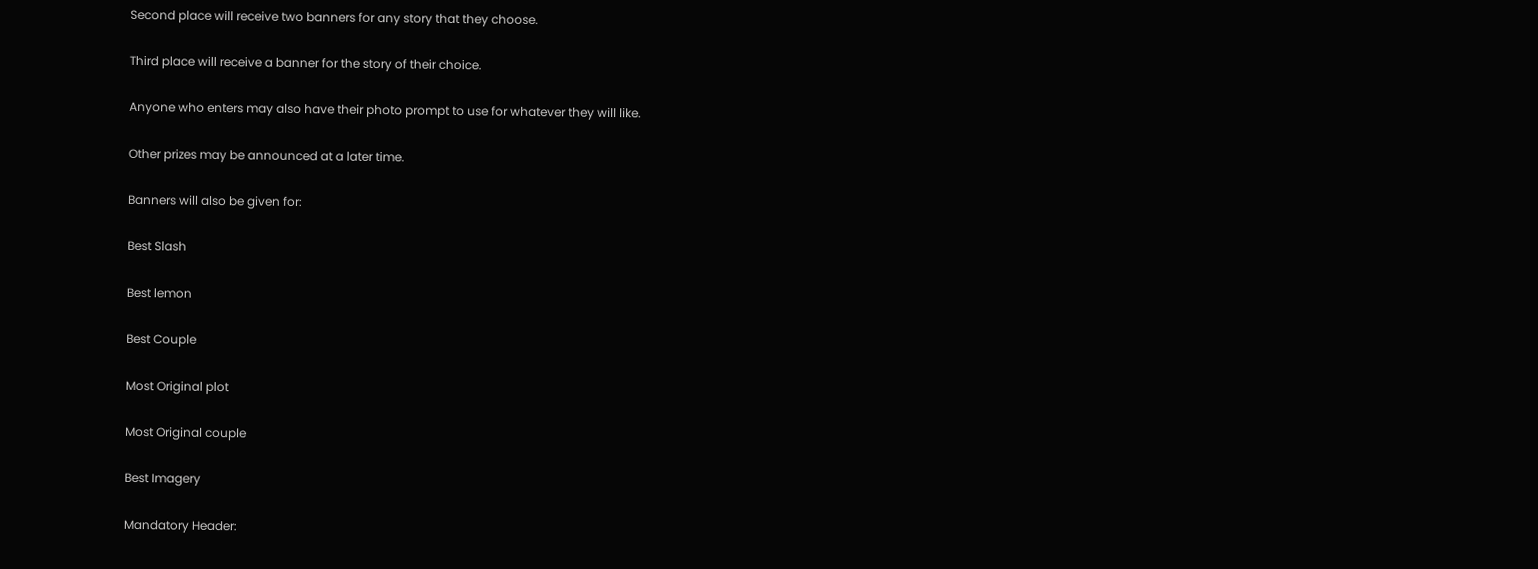Second place will receive two banners for any story that they choose.

Third place will receive a banner for the story of their choice.

Anyone who enters may also have their photo prompt to use for whatever they will like.

Other prizes may be announced at a later time.

Banners will also be given for:

Best Slash

Best lemon

Best Couple

Most Original plot

Most Original couple

Best Imagery

Mandatory Header: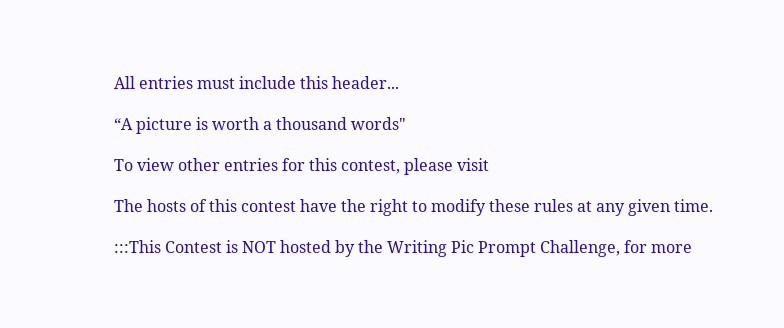All entries must include this header...

“A picture is worth a thousand words"

To view other entries for this contest, please visit

The hosts of this contest have the right to modify these rules at any given time.

:::This Contest is NOT hosted by the Writing Pic Prompt Challenge, for more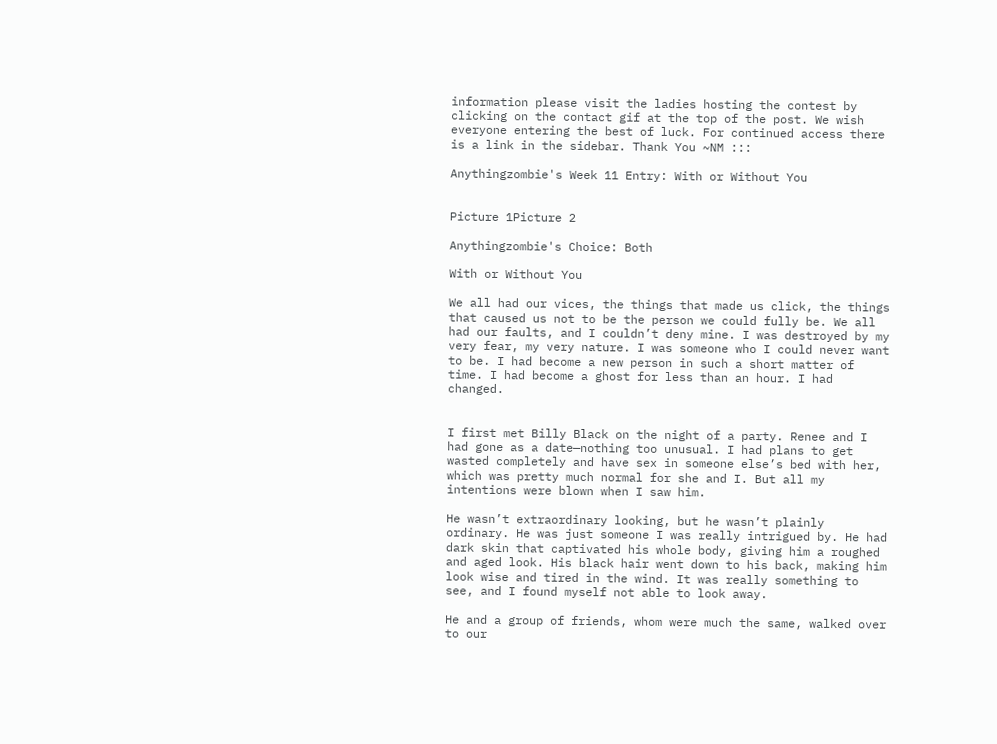information please visit the ladies hosting the contest by clicking on the contact gif at the top of the post. We wish everyone entering the best of luck. For continued access there is a link in the sidebar. Thank You ~NM :::

Anythingzombie's Week 11 Entry: With or Without You


Picture 1Picture 2

Anythingzombie's Choice: Both

With or Without You

We all had our vices, the things that made us click, the things that caused us not to be the person we could fully be. We all had our faults, and I couldn’t deny mine. I was destroyed by my very fear, my very nature. I was someone who I could never want to be. I had become a new person in such a short matter of time. I had become a ghost for less than an hour. I had changed.


I first met Billy Black on the night of a party. Renee and I had gone as a date—nothing too unusual. I had plans to get wasted completely and have sex in someone else’s bed with her, which was pretty much normal for she and I. But all my intentions were blown when I saw him.

He wasn’t extraordinary looking, but he wasn’t plainly ordinary. He was just someone I was really intrigued by. He had dark skin that captivated his whole body, giving him a roughed and aged look. His black hair went down to his back, making him look wise and tired in the wind. It was really something to see, and I found myself not able to look away.

He and a group of friends, whom were much the same, walked over to our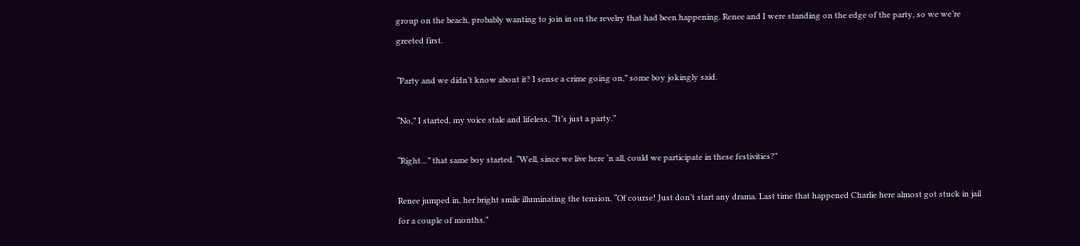group on the beach, probably wanting to join in on the revelry that had been happening. Renee and I were standing on the edge of the party, so we we’re greeted first.

“Party and we didn’t know about it? I sense a crime going on,” some boy jokingly said.

“No,” I started, my voice stale and lifeless, “It’s just a party.”

“Right…” that same boy started. “Well, since we live here ‘n all, could we participate in these festivities?”

Renee jumped in, her bright smile illuminating the tension. “Of course! Just don’t start any drama. Last time that happened Charlie here almost got stuck in jail for a couple of months.”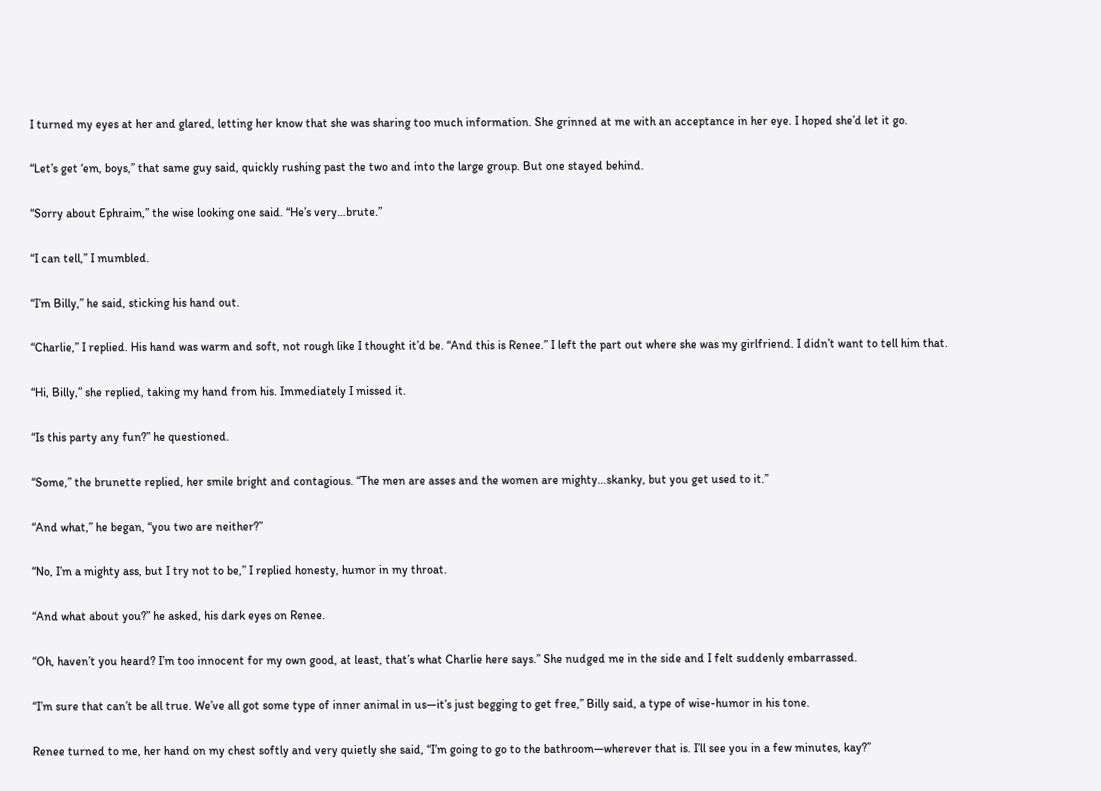I turned my eyes at her and glared, letting her know that she was sharing too much information. She grinned at me with an acceptance in her eye. I hoped she’d let it go.

“Let’s get ‘em, boys,” that same guy said, quickly rushing past the two and into the large group. But one stayed behind.

“Sorry about Ephraim,” the wise looking one said. “He’s very…brute.”

“I can tell,” I mumbled.

“I’m Billy,” he said, sticking his hand out.

“Charlie,” I replied. His hand was warm and soft, not rough like I thought it’d be. “And this is Renee.” I left the part out where she was my girlfriend. I didn’t want to tell him that.

“Hi, Billy,” she replied, taking my hand from his. Immediately I missed it.

“Is this party any fun?” he questioned.

“Some,” the brunette replied, her smile bright and contagious. “The men are asses and the women are mighty…skanky, but you get used to it.”

“And what,” he began, “you two are neither?”

“No, I’m a mighty ass, but I try not to be,” I replied honesty, humor in my throat.

“And what about you?” he asked, his dark eyes on Renee.

“Oh, haven’t you heard? I’m too innocent for my own good, at least, that’s what Charlie here says.” She nudged me in the side and I felt suddenly embarrassed.

“I’m sure that can’t be all true. We’ve all got some type of inner animal in us—it’s just begging to get free,” Billy said, a type of wise-humor in his tone.

Renee turned to me, her hand on my chest softly and very quietly she said, “I’m going to go to the bathroom—wherever that is. I’ll see you in a few minutes, kay?”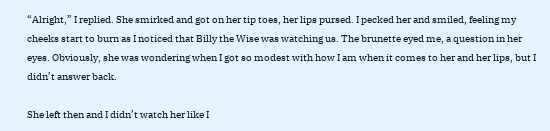“Alright,” I replied. She smirked and got on her tip toes, her lips pursed. I pecked her and smiled, feeling my cheeks start to burn as I noticed that Billy the Wise was watching us. The brunette eyed me, a question in her eyes. Obviously, she was wondering when I got so modest with how I am when it comes to her and her lips, but I didn’t answer back.

She left then and I didn’t watch her like I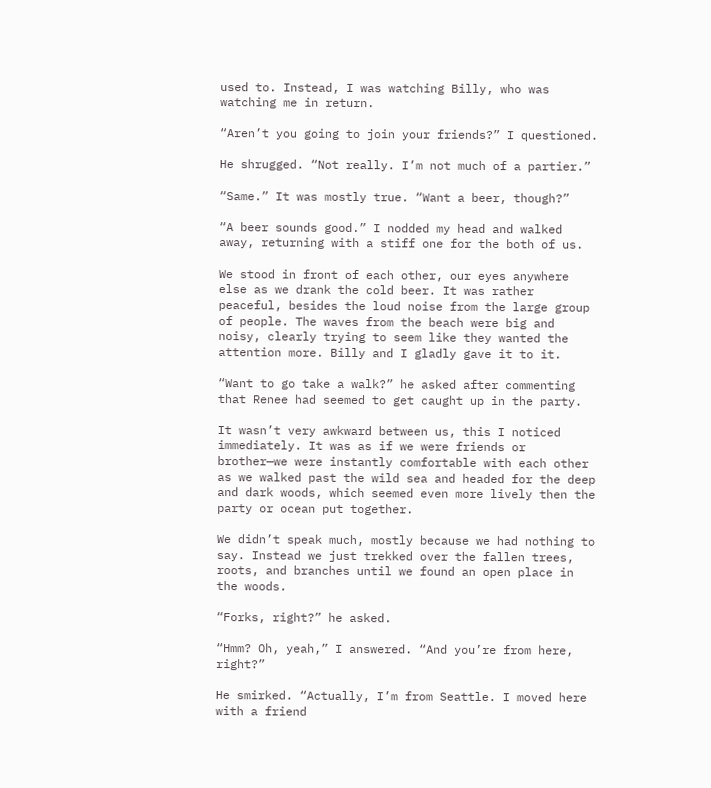used to. Instead, I was watching Billy, who was watching me in return.

“Aren’t you going to join your friends?” I questioned.

He shrugged. “Not really. I’m not much of a partier.”

“Same.” It was mostly true. “Want a beer, though?”

“A beer sounds good.” I nodded my head and walked away, returning with a stiff one for the both of us.

We stood in front of each other, our eyes anywhere else as we drank the cold beer. It was rather peaceful, besides the loud noise from the large group of people. The waves from the beach were big and noisy, clearly trying to seem like they wanted the attention more. Billy and I gladly gave it to it.

“Want to go take a walk?” he asked after commenting that Renee had seemed to get caught up in the party.

It wasn’t very awkward between us, this I noticed immediately. It was as if we were friends or brother—we were instantly comfortable with each other as we walked past the wild sea and headed for the deep and dark woods, which seemed even more lively then the party or ocean put together.

We didn’t speak much, mostly because we had nothing to say. Instead we just trekked over the fallen trees, roots, and branches until we found an open place in the woods.

“Forks, right?” he asked.

“Hmm? Oh, yeah,” I answered. “And you’re from here, right?”

He smirked. “Actually, I’m from Seattle. I moved here with a friend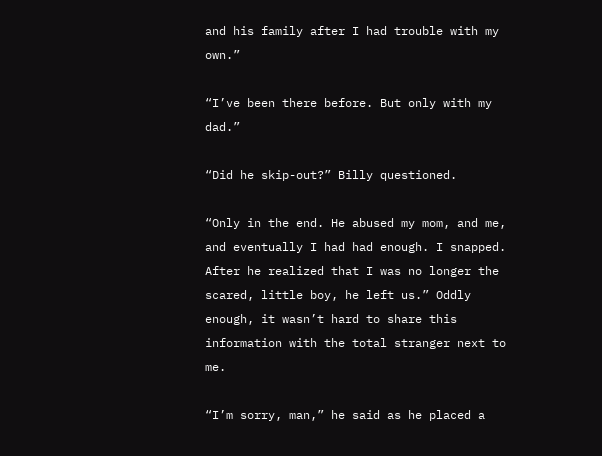and his family after I had trouble with my own.”

“I’ve been there before. But only with my dad.”

“Did he skip-out?” Billy questioned.

“Only in the end. He abused my mom, and me, and eventually I had had enough. I snapped. After he realized that I was no longer the scared, little boy, he left us.” Oddly enough, it wasn’t hard to share this information with the total stranger next to me.

“I’m sorry, man,” he said as he placed a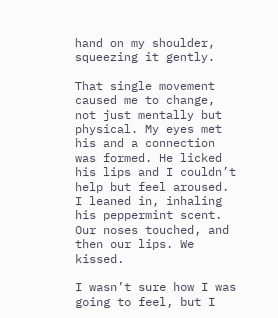hand on my shoulder, squeezing it gently.

That single movement caused me to change, not just mentally but physical. My eyes met his and a connection was formed. He licked his lips and I couldn’t help but feel aroused. I leaned in, inhaling his peppermint scent. Our noses touched, and then our lips. We kissed.

I wasn’t sure how I was going to feel, but I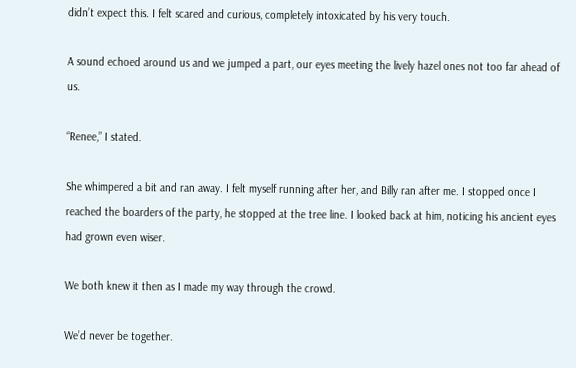didn’t expect this. I felt scared and curious, completely intoxicated by his very touch.

A sound echoed around us and we jumped a part, our eyes meeting the lively hazel ones not too far ahead of us.

“Renee,” I stated.

She whimpered a bit and ran away. I felt myself running after her, and Billy ran after me. I stopped once I reached the boarders of the party, he stopped at the tree line. I looked back at him, noticing his ancient eyes had grown even wiser.

We both knew it then as I made my way through the crowd.

We’d never be together.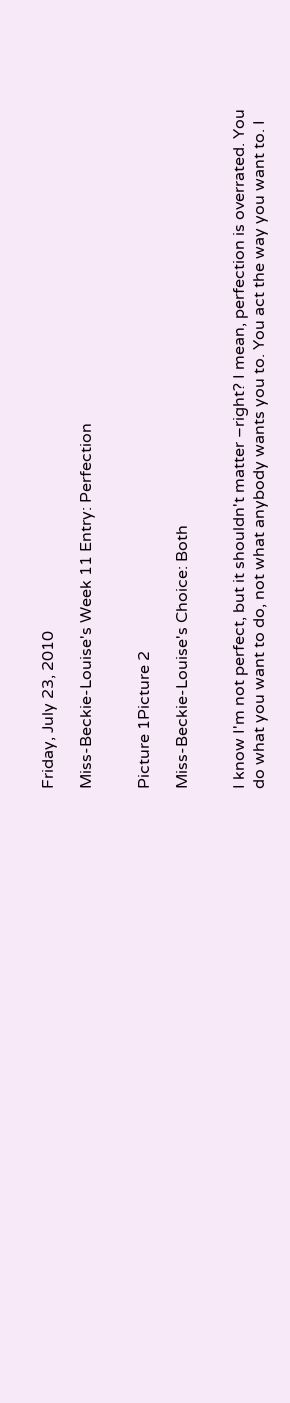Friday, July 23, 2010

Miss-Beckie-Louise's Week 11 Entry: Perfection


Picture 1Picture 2

Miss-Beckie-Louise's Choice: Both


I know I'm not perfect, but it shouldn't matter –right? I mean, perfection is overrated. You do what you want to do, not what anybody wants you to. You act the way you want to. I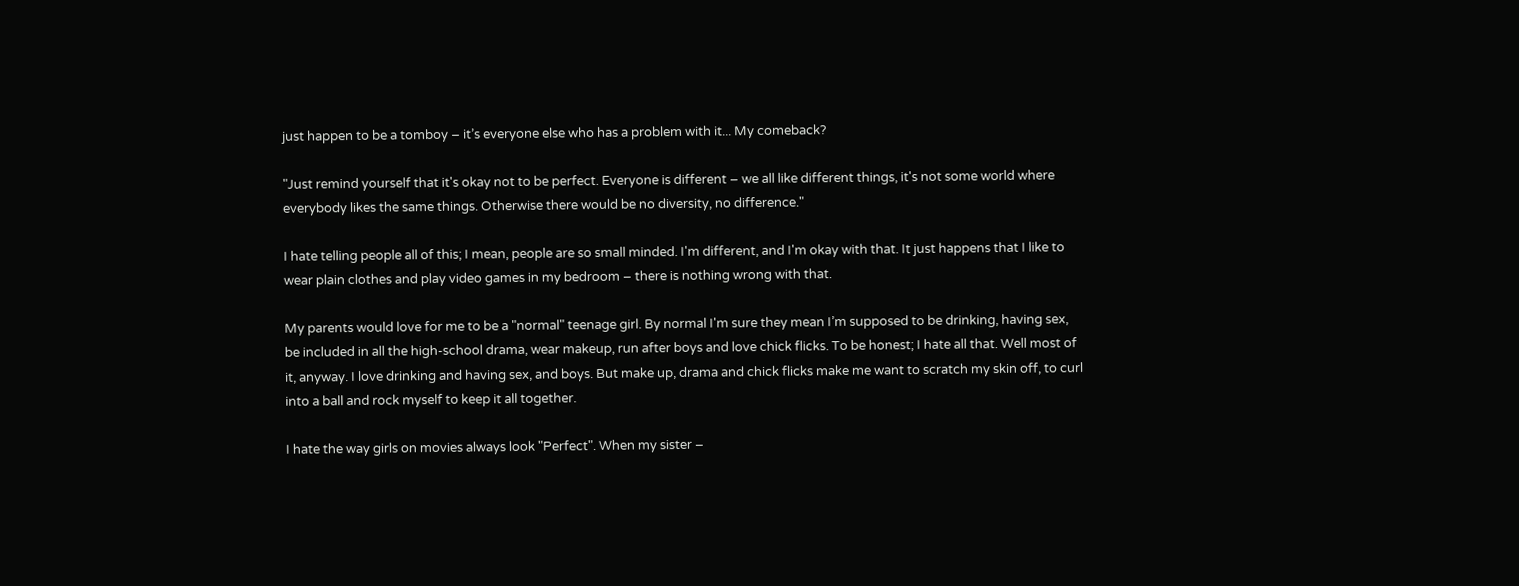just happen to be a tomboy – it’s everyone else who has a problem with it... My comeback?

"Just remind yourself that it's okay not to be perfect. Everyone is different – we all like different things, it's not some world where everybody likes the same things. Otherwise there would be no diversity, no difference."

I hate telling people all of this; I mean, people are so small minded. I'm different, and I'm okay with that. It just happens that I like to wear plain clothes and play video games in my bedroom – there is nothing wrong with that.

My parents would love for me to be a "normal" teenage girl. By normal I'm sure they mean I’m supposed to be drinking, having sex, be included in all the high-school drama, wear makeup, run after boys and love chick flicks. To be honest; I hate all that. Well most of it, anyway. I love drinking and having sex, and boys. But make up, drama and chick flicks make me want to scratch my skin off, to curl into a ball and rock myself to keep it all together.

I hate the way girls on movies always look "Perfect". When my sister –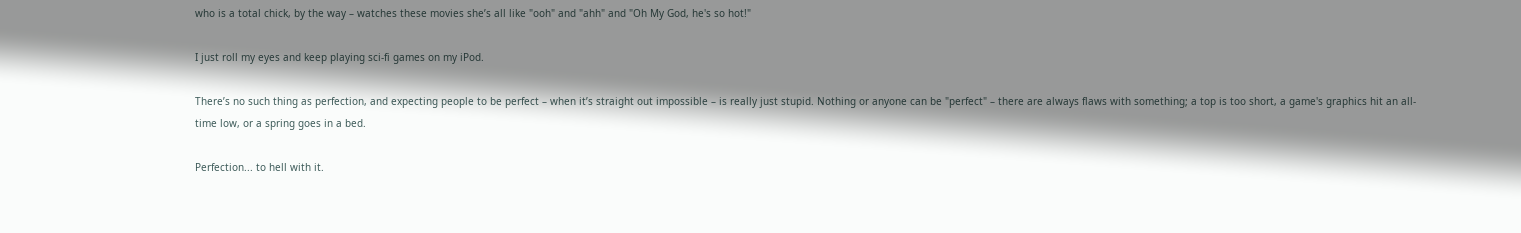who is a total chick, by the way – watches these movies she’s all like "ooh" and "ahh" and "Oh My God, he's so hot!"

I just roll my eyes and keep playing sci-fi games on my iPod.

There’s no such thing as perfection, and expecting people to be perfect – when it’s straight out impossible – is really just stupid. Nothing or anyone can be "perfect" – there are always flaws with something; a top is too short, a game's graphics hit an all-time low, or a spring goes in a bed.

Perfection... to hell with it.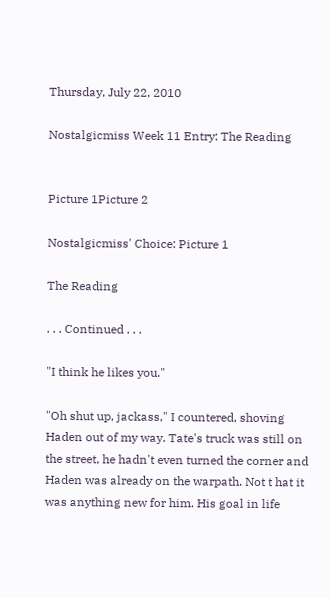Thursday, July 22, 2010

Nostalgicmiss Week 11 Entry: The Reading


Picture 1Picture 2

Nostalgicmiss' Choice: Picture 1

The Reading

. . . Continued . . .

"I think he likes you."

"Oh shut up, jackass," I countered, shoving Haden out of my way. Tate's truck was still on the street, he hadn't even turned the corner and Haden was already on the warpath. Not t hat it was anything new for him. His goal in life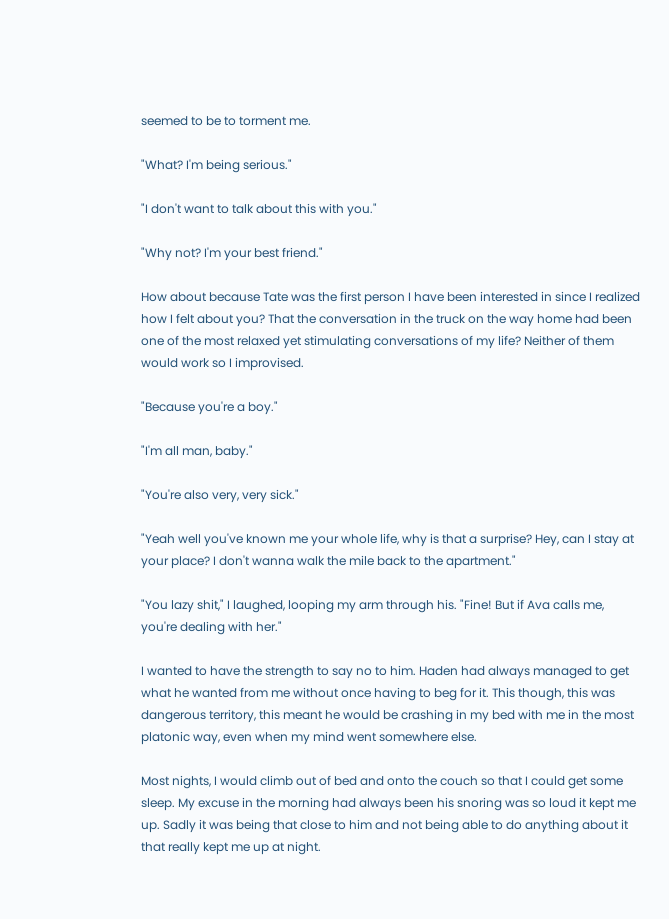seemed to be to torment me.

"What? I'm being serious."

"I don't want to talk about this with you."

"Why not? I'm your best friend."

How about because Tate was the first person I have been interested in since I realized how I felt about you? That the conversation in the truck on the way home had been one of the most relaxed yet stimulating conversations of my life? Neither of them would work so I improvised.

"Because you're a boy."

"I'm all man, baby."

"You're also very, very sick."

"Yeah well you've known me your whole life, why is that a surprise? Hey, can I stay at your place? I don't wanna walk the mile back to the apartment."

"You lazy shit," I laughed, looping my arm through his. "Fine! But if Ava calls me, you're dealing with her."

I wanted to have the strength to say no to him. Haden had always managed to get what he wanted from me without once having to beg for it. This though, this was dangerous territory, this meant he would be crashing in my bed with me in the most platonic way, even when my mind went somewhere else.

Most nights, I would climb out of bed and onto the couch so that I could get some sleep. My excuse in the morning had always been his snoring was so loud it kept me up. Sadly it was being that close to him and not being able to do anything about it that really kept me up at night.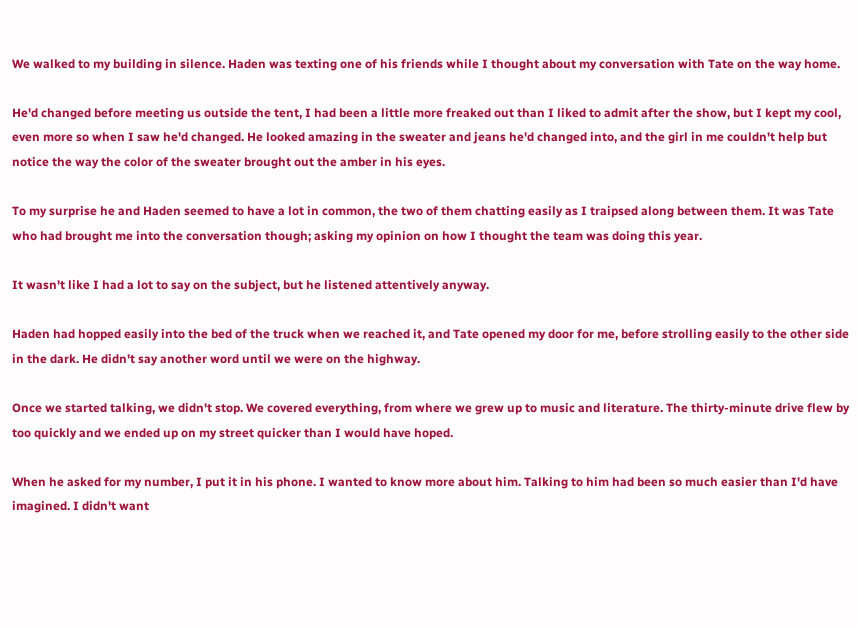We walked to my building in silence. Haden was texting one of his friends while I thought about my conversation with Tate on the way home.

He'd changed before meeting us outside the tent, I had been a little more freaked out than I liked to admit after the show, but I kept my cool, even more so when I saw he'd changed. He looked amazing in the sweater and jeans he'd changed into, and the girl in me couldn't help but notice the way the color of the sweater brought out the amber in his eyes.

To my surprise he and Haden seemed to have a lot in common, the two of them chatting easily as I traipsed along between them. It was Tate who had brought me into the conversation though; asking my opinion on how I thought the team was doing this year.

It wasn't like I had a lot to say on the subject, but he listened attentively anyway.

Haden had hopped easily into the bed of the truck when we reached it, and Tate opened my door for me, before strolling easily to the other side in the dark. He didn't say another word until we were on the highway.

Once we started talking, we didn't stop. We covered everything, from where we grew up to music and literature. The thirty-minute drive flew by too quickly and we ended up on my street quicker than I would have hoped.

When he asked for my number, I put it in his phone. I wanted to know more about him. Talking to him had been so much easier than I'd have imagined. I didn't want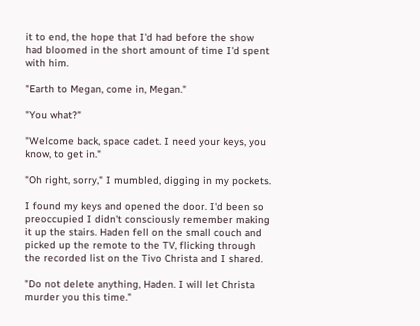it to end, the hope that I'd had before the show had bloomed in the short amount of time I'd spent with him.

"Earth to Megan, come in, Megan."

"You what?"

"Welcome back, space cadet. I need your keys, you know, to get in."

"Oh right, sorry," I mumbled, digging in my pockets.

I found my keys and opened the door. I'd been so preoccupied I didn't consciously remember making it up the stairs. Haden fell on the small couch and picked up the remote to the TV, flicking through the recorded list on the Tivo Christa and I shared.

"Do not delete anything, Haden. I will let Christa murder you this time."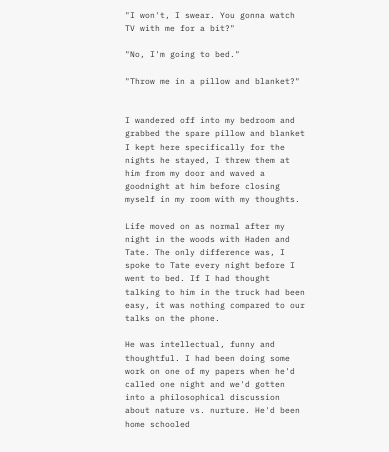"I won't, I swear. You gonna watch TV with me for a bit?"

"No, I'm going to bed."

"Throw me in a pillow and blanket?"


I wandered off into my bedroom and grabbed the spare pillow and blanket I kept here specifically for the nights he stayed, I threw them at him from my door and waved a goodnight at him before closing myself in my room with my thoughts.

Life moved on as normal after my night in the woods with Haden and Tate. The only difference was, I spoke to Tate every night before I went to bed. If I had thought talking to him in the truck had been easy, it was nothing compared to our talks on the phone.

He was intellectual, funny and thoughtful. I had been doing some work on one of my papers when he'd called one night and we'd gotten into a philosophical discussion about nature vs. nurture. He'd been home schooled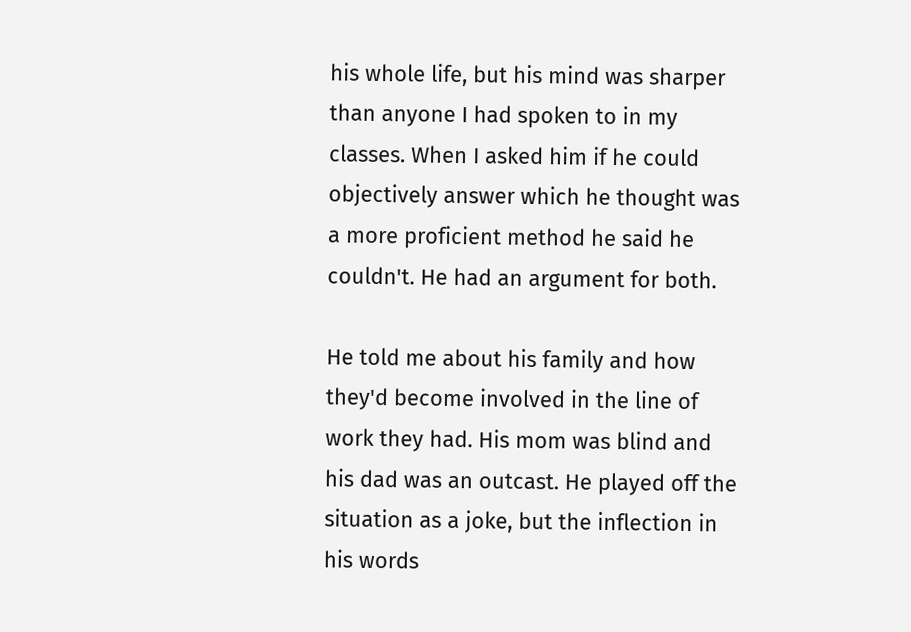his whole life, but his mind was sharper than anyone I had spoken to in my classes. When I asked him if he could objectively answer which he thought was a more proficient method he said he couldn't. He had an argument for both.

He told me about his family and how they'd become involved in the line of work they had. His mom was blind and his dad was an outcast. He played off the situation as a joke, but the inflection in his words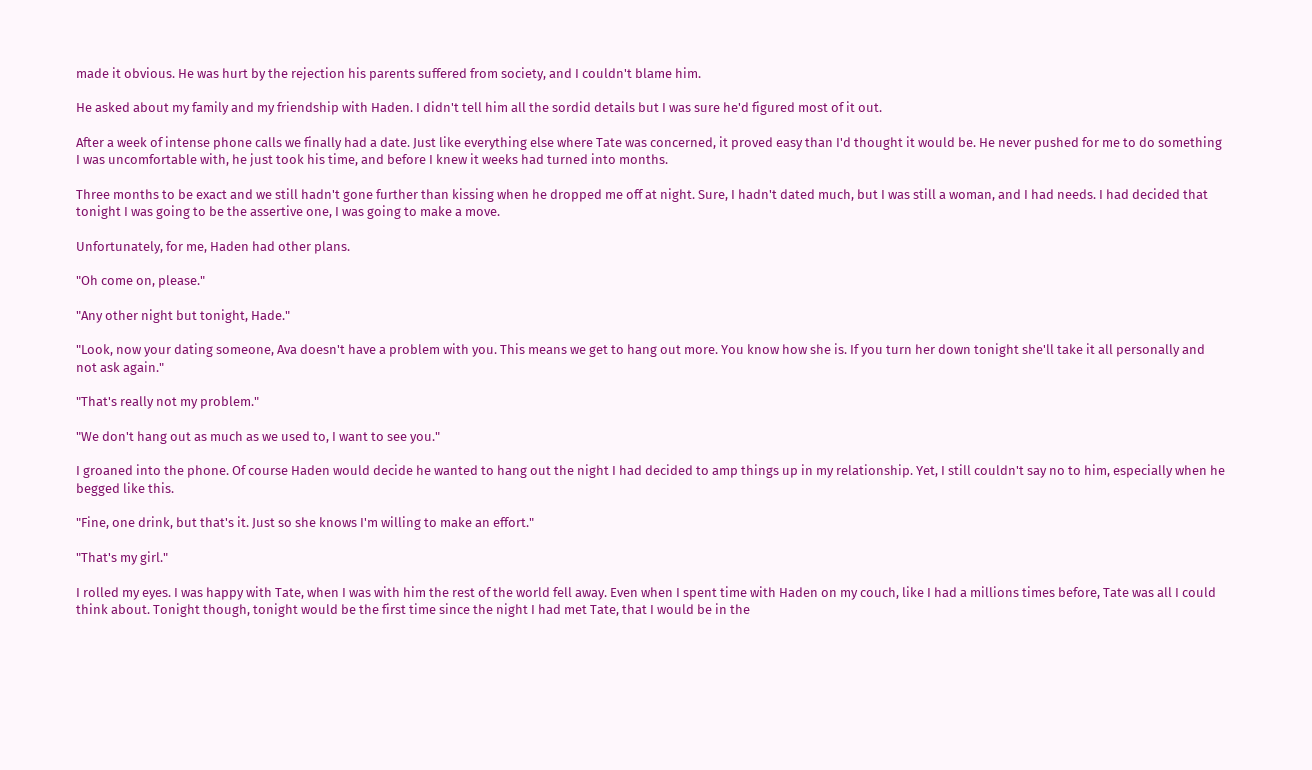made it obvious. He was hurt by the rejection his parents suffered from society, and I couldn't blame him.

He asked about my family and my friendship with Haden. I didn't tell him all the sordid details but I was sure he'd figured most of it out.

After a week of intense phone calls we finally had a date. Just like everything else where Tate was concerned, it proved easy than I'd thought it would be. He never pushed for me to do something I was uncomfortable with, he just took his time, and before I knew it weeks had turned into months.

Three months to be exact and we still hadn't gone further than kissing when he dropped me off at night. Sure, I hadn't dated much, but I was still a woman, and I had needs. I had decided that tonight I was going to be the assertive one, I was going to make a move.

Unfortunately, for me, Haden had other plans.

"Oh come on, please."

"Any other night but tonight, Hade."

"Look, now your dating someone, Ava doesn't have a problem with you. This means we get to hang out more. You know how she is. If you turn her down tonight she'll take it all personally and not ask again."

"That's really not my problem."

"We don't hang out as much as we used to, I want to see you."

I groaned into the phone. Of course Haden would decide he wanted to hang out the night I had decided to amp things up in my relationship. Yet, I still couldn't say no to him, especially when he begged like this.

"Fine, one drink, but that's it. Just so she knows I'm willing to make an effort."

"That's my girl."

I rolled my eyes. I was happy with Tate, when I was with him the rest of the world fell away. Even when I spent time with Haden on my couch, like I had a millions times before, Tate was all I could think about. Tonight though, tonight would be the first time since the night I had met Tate, that I would be in the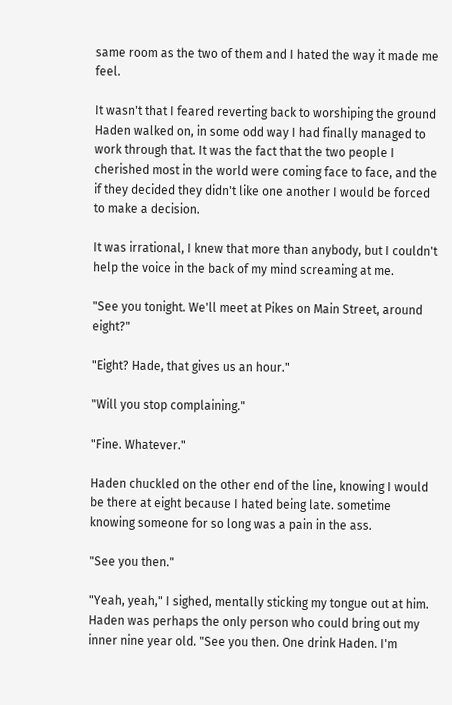same room as the two of them and I hated the way it made me feel.

It wasn't that I feared reverting back to worshiping the ground Haden walked on, in some odd way I had finally managed to work through that. It was the fact that the two people I cherished most in the world were coming face to face, and the if they decided they didn't like one another I would be forced to make a decision.

It was irrational, I knew that more than anybody, but I couldn't help the voice in the back of my mind screaming at me.

"See you tonight. We'll meet at Pikes on Main Street, around eight?"

"Eight? Hade, that gives us an hour."

"Will you stop complaining."

"Fine. Whatever."

Haden chuckled on the other end of the line, knowing I would be there at eight because I hated being late. sometime knowing someone for so long was a pain in the ass.

"See you then."

"Yeah, yeah," I sighed, mentally sticking my tongue out at him. Haden was perhaps the only person who could bring out my inner nine year old. "See you then. One drink Haden. I'm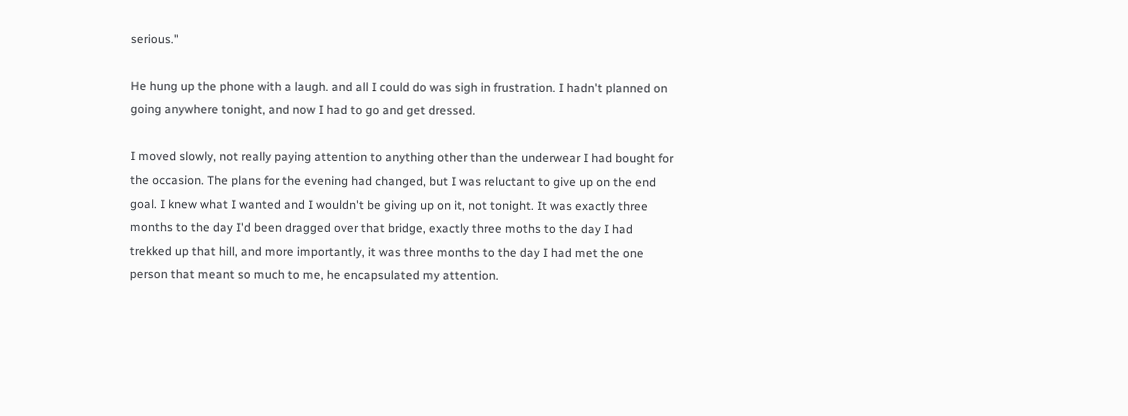serious."

He hung up the phone with a laugh. and all I could do was sigh in frustration. I hadn't planned on going anywhere tonight, and now I had to go and get dressed.

I moved slowly, not really paying attention to anything other than the underwear I had bought for the occasion. The plans for the evening had changed, but I was reluctant to give up on the end goal. I knew what I wanted and I wouldn't be giving up on it, not tonight. It was exactly three months to the day I'd been dragged over that bridge, exactly three moths to the day I had trekked up that hill, and more importantly, it was three months to the day I had met the one person that meant so much to me, he encapsulated my attention.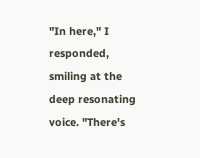"In here," I responded, smiling at the deep resonating voice. "There's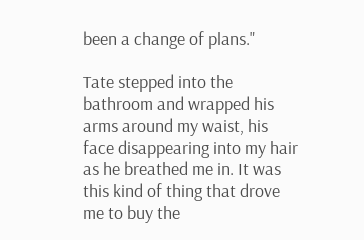been a change of plans."

Tate stepped into the bathroom and wrapped his arms around my waist, his face disappearing into my hair as he breathed me in. It was this kind of thing that drove me to buy the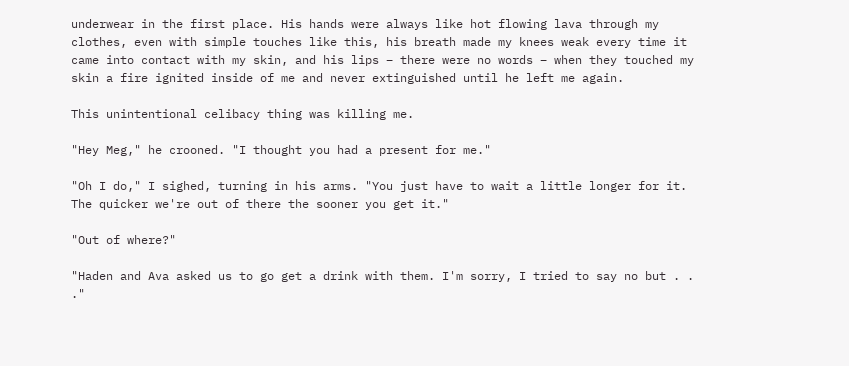underwear in the first place. His hands were always like hot flowing lava through my clothes, even with simple touches like this, his breath made my knees weak every time it came into contact with my skin, and his lips – there were no words – when they touched my skin a fire ignited inside of me and never extinguished until he left me again.

This unintentional celibacy thing was killing me.

"Hey Meg," he crooned. "I thought you had a present for me."

"Oh I do," I sighed, turning in his arms. "You just have to wait a little longer for it. The quicker we're out of there the sooner you get it."

"Out of where?"

"Haden and Ava asked us to go get a drink with them. I'm sorry, I tried to say no but . . ."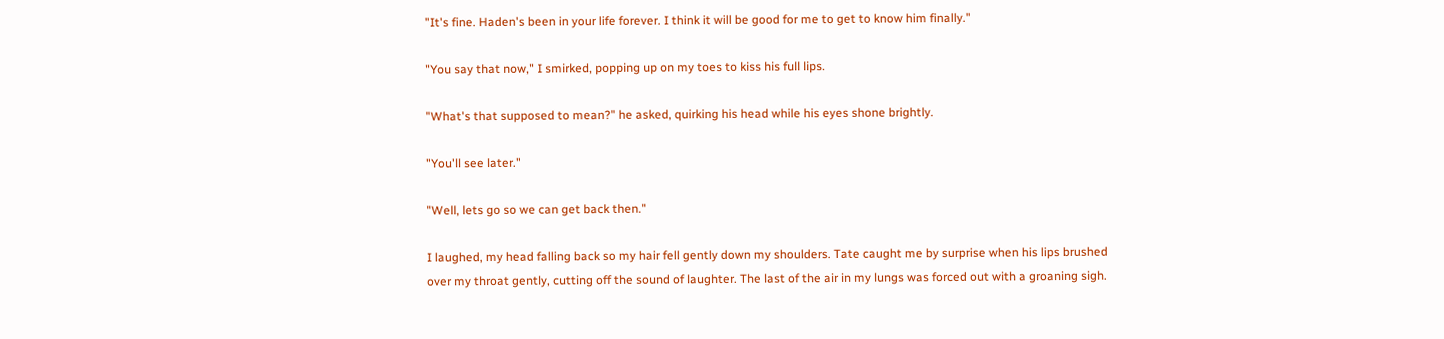"It's fine. Haden's been in your life forever. I think it will be good for me to get to know him finally."

"You say that now," I smirked, popping up on my toes to kiss his full lips.

"What's that supposed to mean?" he asked, quirking his head while his eyes shone brightly.

"You'll see later."

"Well, lets go so we can get back then."

I laughed, my head falling back so my hair fell gently down my shoulders. Tate caught me by surprise when his lips brushed over my throat gently, cutting off the sound of laughter. The last of the air in my lungs was forced out with a groaning sigh.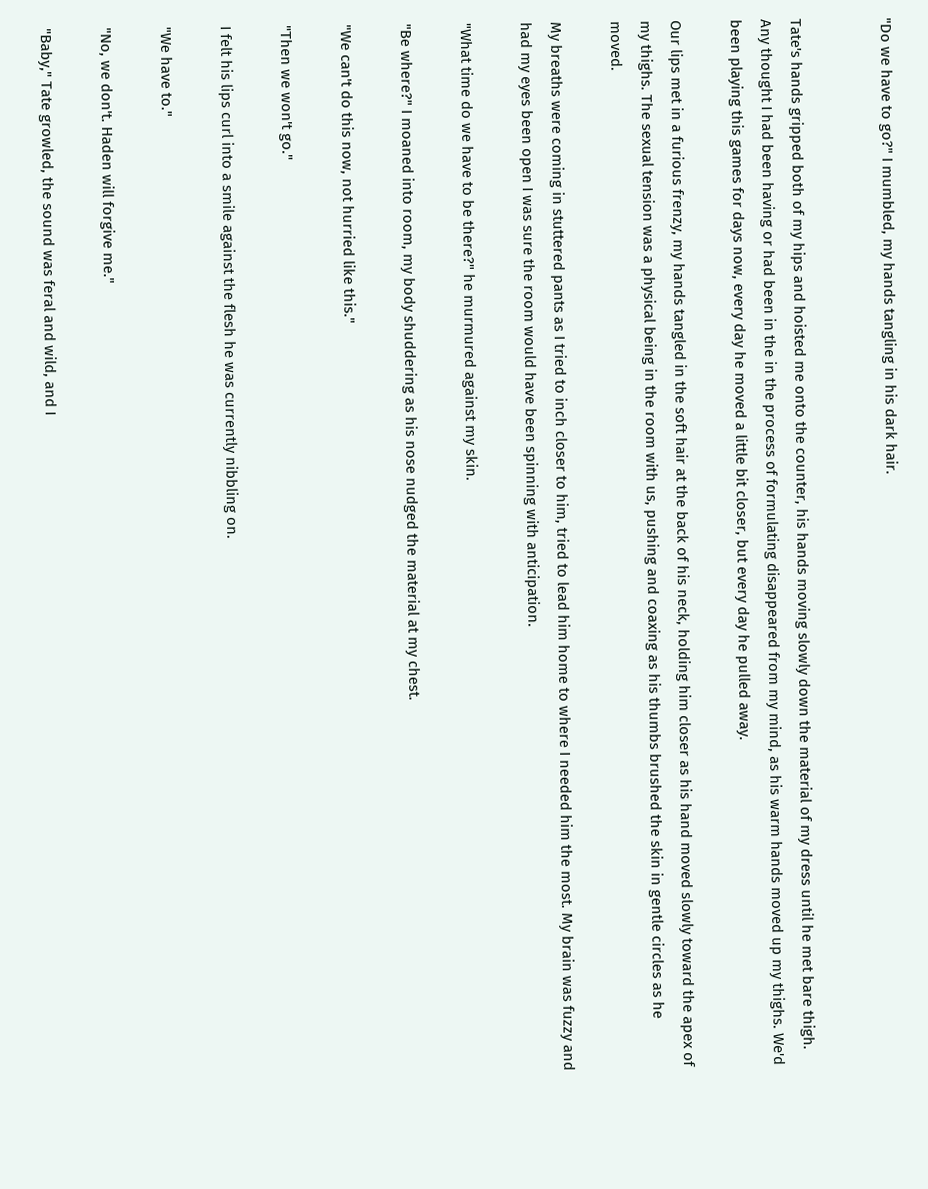"Do we have to go?" I mumbled, my hands tangling in his dark hair.


Tate's hands gripped both of my hips and hoisted me onto the counter, his hands moving slowly down the material of my dress until he met bare thigh. Any thought I had been having or had been in the in the process of formulating disappeared from my mind, as his warm hands moved up my thighs. We'd been playing this games for days now, every day he moved a little bit closer, but every day he pulled away.

Our lips met in a furious frenzy, my hands tangled in the soft hair at the back of his neck, holding him closer as his hand moved slowly toward the apex of my thighs. The sexual tension was a physical being in the room with us, pushing and coaxing as his thumbs brushed the skin in gentle circles as he moved.

My breaths were coming in stuttered pants as I tried to inch closer to him, tried to lead him home to where I needed him the most. My brain was fuzzy and had my eyes been open I was sure the room would have been spinning with anticipation.

"What time do we have to be there?" he murmured against my skin.

"Be where?" I moaned into room, my body shuddering as his nose nudged the material at my chest.

"We can't do this now, not hurried like this."

"Then we won't go."

I felt his lips curl into a smile against the flesh he was currently nibbling on.

"We have to."

"No, we don't. Haden will forgive me."

"Baby," Tate growled, the sound was feral and wild, and I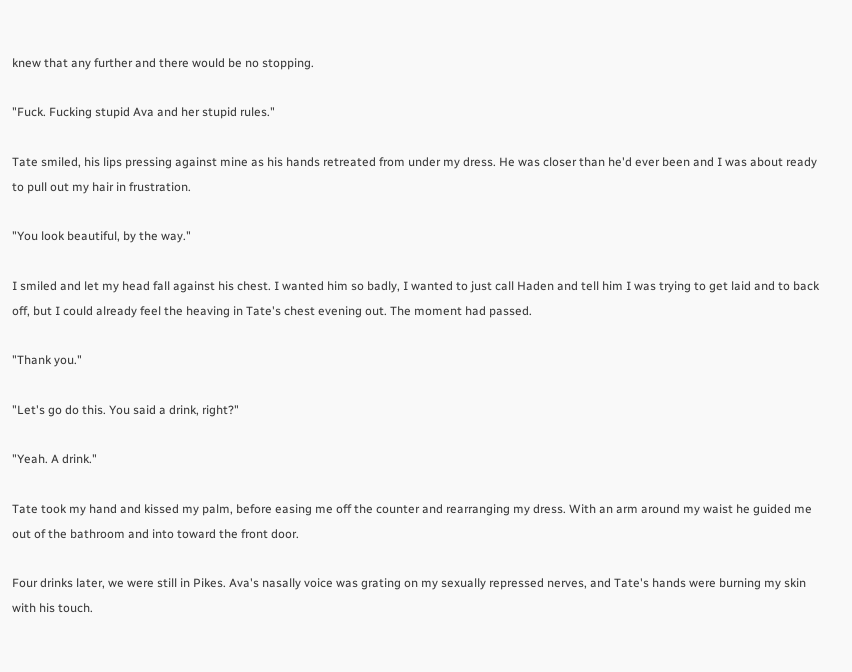knew that any further and there would be no stopping.

"Fuck. Fucking stupid Ava and her stupid rules."

Tate smiled, his lips pressing against mine as his hands retreated from under my dress. He was closer than he'd ever been and I was about ready to pull out my hair in frustration.

"You look beautiful, by the way."

I smiled and let my head fall against his chest. I wanted him so badly, I wanted to just call Haden and tell him I was trying to get laid and to back off, but I could already feel the heaving in Tate's chest evening out. The moment had passed.

"Thank you."

"Let's go do this. You said a drink, right?"

"Yeah. A drink."

Tate took my hand and kissed my palm, before easing me off the counter and rearranging my dress. With an arm around my waist he guided me out of the bathroom and into toward the front door.

Four drinks later, we were still in Pikes. Ava's nasally voice was grating on my sexually repressed nerves, and Tate's hands were burning my skin with his touch.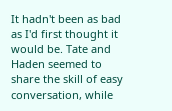It hadn't been as bad as I'd first thought it would be. Tate and Haden seemed to share the skill of easy conversation, while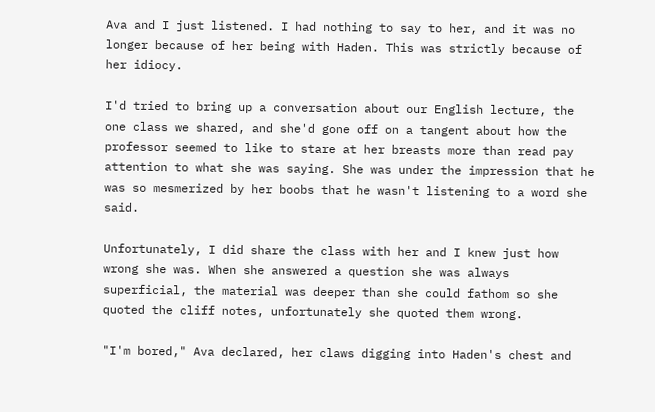Ava and I just listened. I had nothing to say to her, and it was no longer because of her being with Haden. This was strictly because of her idiocy.

I'd tried to bring up a conversation about our English lecture, the one class we shared, and she'd gone off on a tangent about how the professor seemed to like to stare at her breasts more than read pay attention to what she was saying. She was under the impression that he was so mesmerized by her boobs that he wasn't listening to a word she said.

Unfortunately, I did share the class with her and I knew just how wrong she was. When she answered a question she was always superficial, the material was deeper than she could fathom so she quoted the cliff notes, unfortunately she quoted them wrong.

"I'm bored," Ava declared, her claws digging into Haden's chest and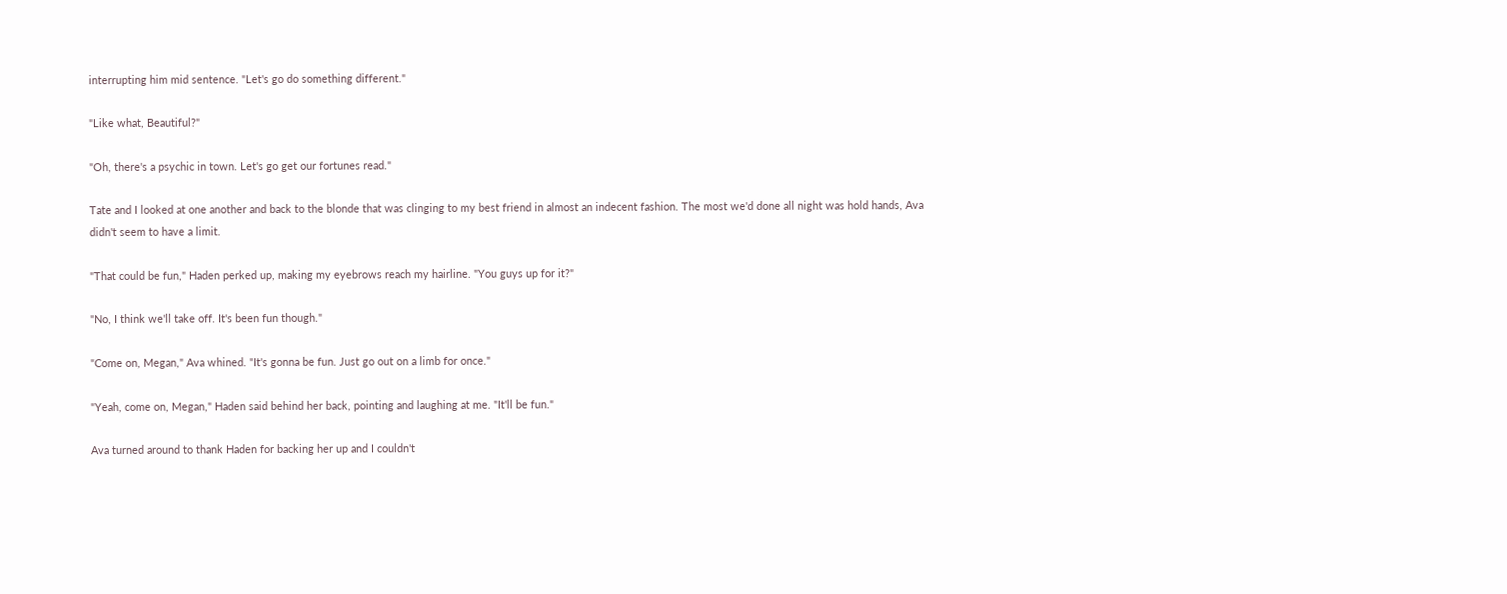interrupting him mid sentence. "Let's go do something different."

"Like what, Beautiful?"

"Oh, there's a psychic in town. Let's go get our fortunes read."

Tate and I looked at one another and back to the blonde that was clinging to my best friend in almost an indecent fashion. The most we'd done all night was hold hands, Ava didn't seem to have a limit.

"That could be fun," Haden perked up, making my eyebrows reach my hairline. "You guys up for it?"

"No, I think we'll take off. It's been fun though."

"Come on, Megan," Ava whined. "It's gonna be fun. Just go out on a limb for once."

"Yeah, come on, Megan," Haden said behind her back, pointing and laughing at me. "It'll be fun."

Ava turned around to thank Haden for backing her up and I couldn't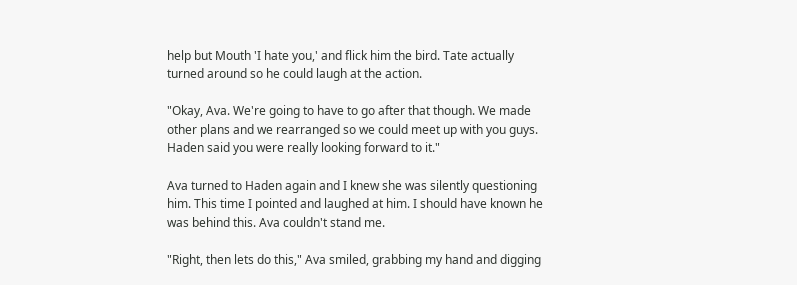help but Mouth 'I hate you,' and flick him the bird. Tate actually turned around so he could laugh at the action.

"Okay, Ava. We're going to have to go after that though. We made other plans and we rearranged so we could meet up with you guys. Haden said you were really looking forward to it."

Ava turned to Haden again and I knew she was silently questioning him. This time I pointed and laughed at him. I should have known he was behind this. Ava couldn't stand me.

"Right, then lets do this," Ava smiled, grabbing my hand and digging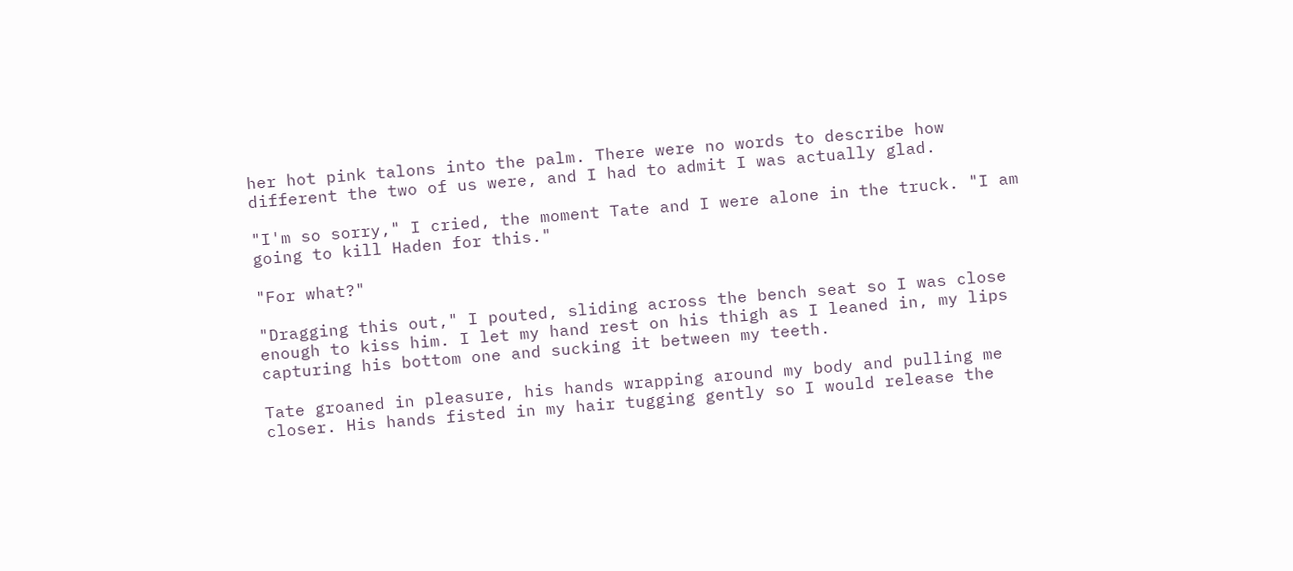her hot pink talons into the palm. There were no words to describe how different the two of us were, and I had to admit I was actually glad.

"I'm so sorry," I cried, the moment Tate and I were alone in the truck. "I am going to kill Haden for this."

"For what?"

"Dragging this out," I pouted, sliding across the bench seat so I was close enough to kiss him. I let my hand rest on his thigh as I leaned in, my lips capturing his bottom one and sucking it between my teeth.

Tate groaned in pleasure, his hands wrapping around my body and pulling me closer. His hands fisted in my hair tugging gently so I would release the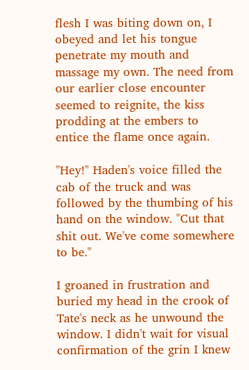flesh I was biting down on, I obeyed and let his tongue penetrate my mouth and massage my own. The need from our earlier close encounter seemed to reignite, the kiss prodding at the embers to entice the flame once again.

"Hey!" Haden's voice filled the cab of the truck and was followed by the thumbing of his hand on the window. "Cut that shit out. We've come somewhere to be."

I groaned in frustration and buried my head in the crook of Tate's neck as he unwound the window. I didn't wait for visual confirmation of the grin I knew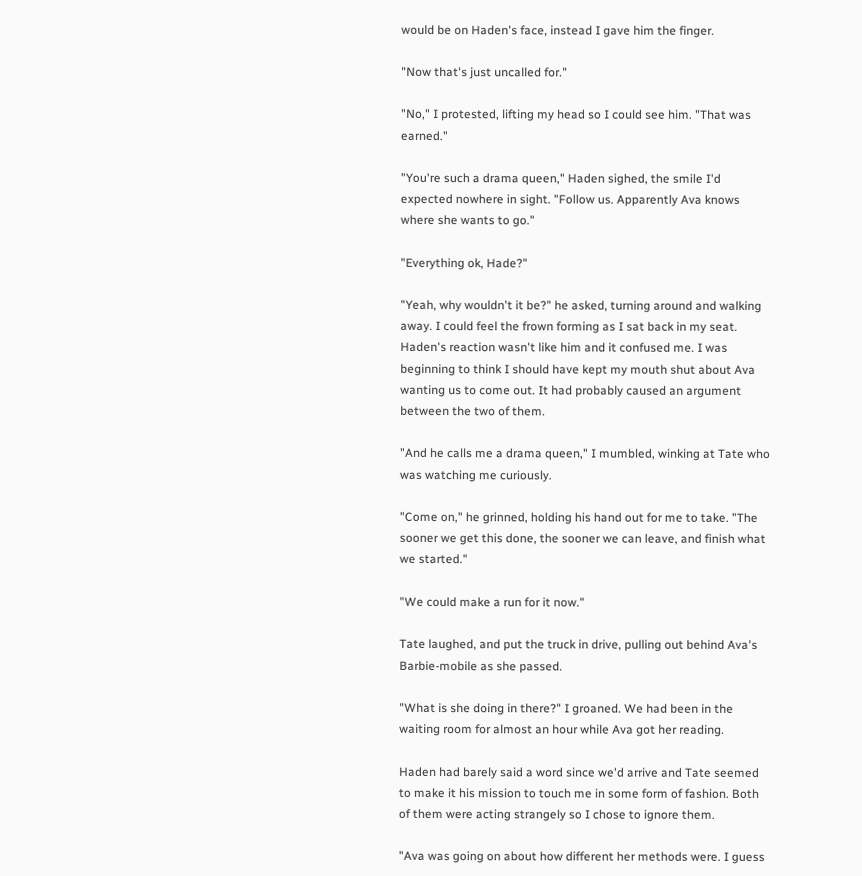would be on Haden's face, instead I gave him the finger.

"Now that's just uncalled for."

"No," I protested, lifting my head so I could see him. "That was earned."

"You're such a drama queen," Haden sighed, the smile I'd expected nowhere in sight. "Follow us. Apparently Ava knows where she wants to go."

"Everything ok, Hade?"

"Yeah, why wouldn't it be?" he asked, turning around and walking away. I could feel the frown forming as I sat back in my seat. Haden's reaction wasn't like him and it confused me. I was beginning to think I should have kept my mouth shut about Ava wanting us to come out. It had probably caused an argument between the two of them.

"And he calls me a drama queen," I mumbled, winking at Tate who was watching me curiously.

"Come on," he grinned, holding his hand out for me to take. "The sooner we get this done, the sooner we can leave, and finish what we started."

"We could make a run for it now."

Tate laughed, and put the truck in drive, pulling out behind Ava's Barbie-mobile as she passed.

"What is she doing in there?" I groaned. We had been in the waiting room for almost an hour while Ava got her reading.

Haden had barely said a word since we'd arrive and Tate seemed to make it his mission to touch me in some form of fashion. Both of them were acting strangely so I chose to ignore them.

"Ava was going on about how different her methods were. I guess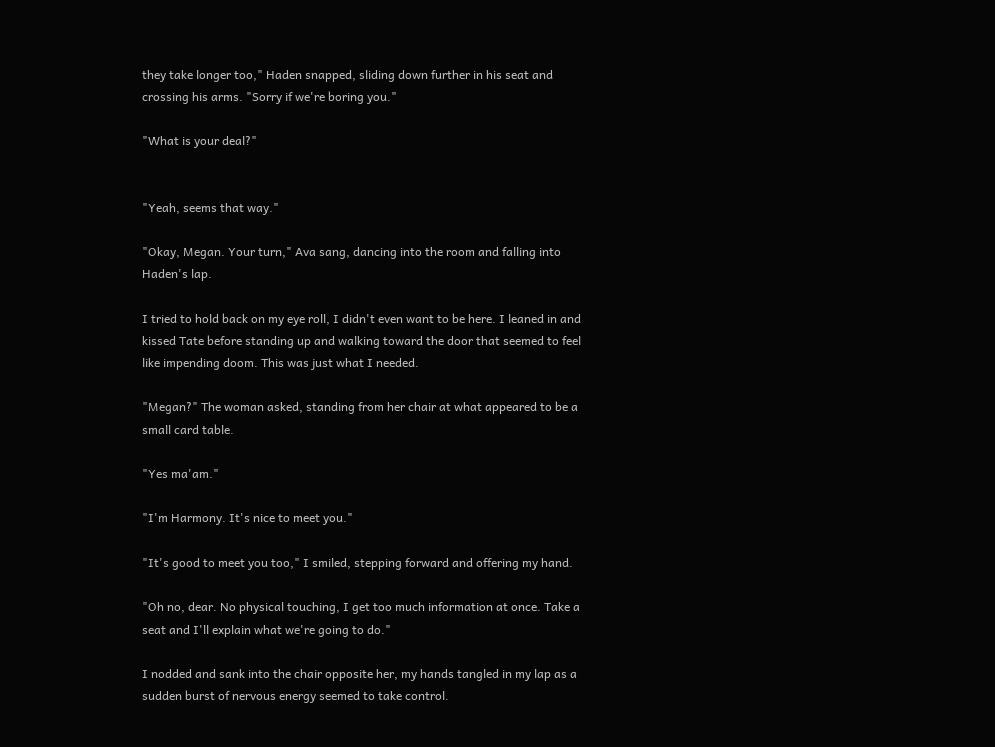they take longer too," Haden snapped, sliding down further in his seat and crossing his arms. "Sorry if we're boring you."

"What is your deal?"


"Yeah, seems that way."

"Okay, Megan. Your turn," Ava sang, dancing into the room and falling into Haden's lap.

I tried to hold back on my eye roll, I didn't even want to be here. I leaned in and kissed Tate before standing up and walking toward the door that seemed to feel like impending doom. This was just what I needed.

"Megan?" The woman asked, standing from her chair at what appeared to be a small card table.

"Yes ma'am."

"I'm Harmony. It's nice to meet you."

"It's good to meet you too," I smiled, stepping forward and offering my hand.

"Oh no, dear. No physical touching, I get too much information at once. Take a seat and I'll explain what we're going to do."

I nodded and sank into the chair opposite her, my hands tangled in my lap as a sudden burst of nervous energy seemed to take control.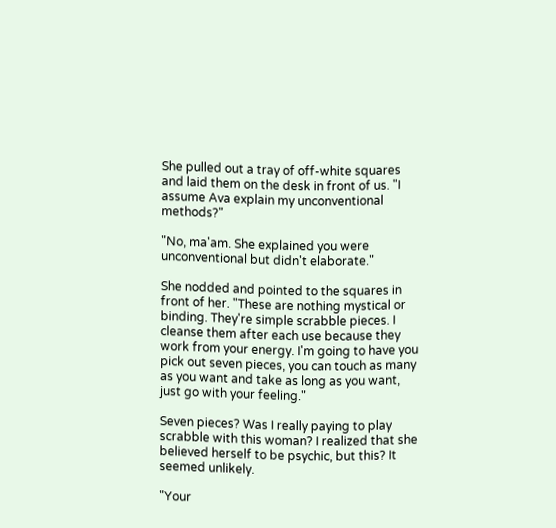She pulled out a tray of off-white squares and laid them on the desk in front of us. "I assume Ava explain my unconventional methods?"

"No, ma'am. She explained you were unconventional but didn't elaborate."

She nodded and pointed to the squares in front of her. "These are nothing mystical or binding. They're simple scrabble pieces. I cleanse them after each use because they work from your energy. I'm going to have you pick out seven pieces, you can touch as many as you want and take as long as you want, just go with your feeling."

Seven pieces? Was I really paying to play scrabble with this woman? I realized that she believed herself to be psychic, but this? It seemed unlikely.

"Your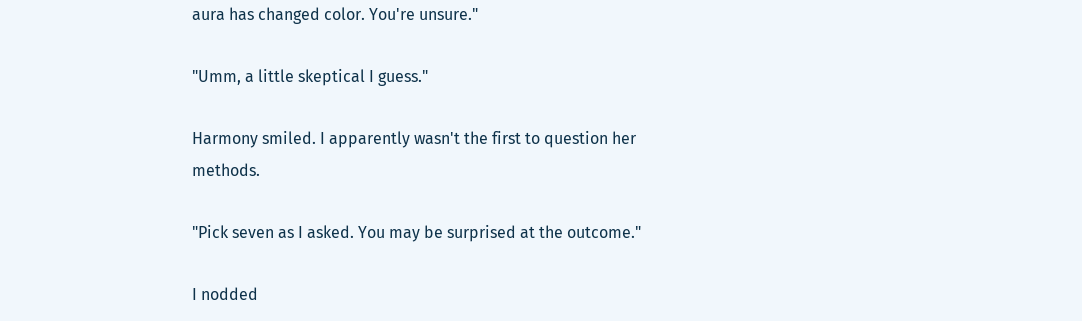aura has changed color. You're unsure."

"Umm, a little skeptical I guess."

Harmony smiled. I apparently wasn't the first to question her methods.

"Pick seven as I asked. You may be surprised at the outcome."

I nodded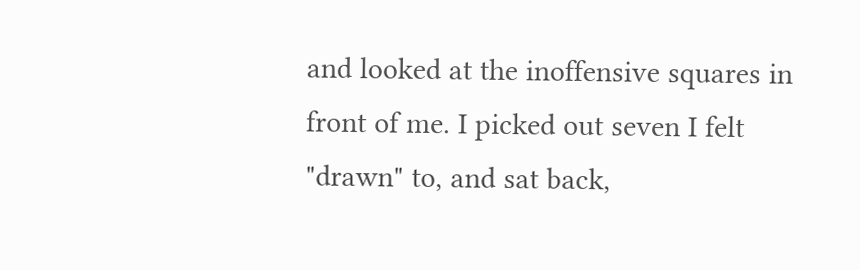and looked at the inoffensive squares in front of me. I picked out seven I felt "drawn" to, and sat back,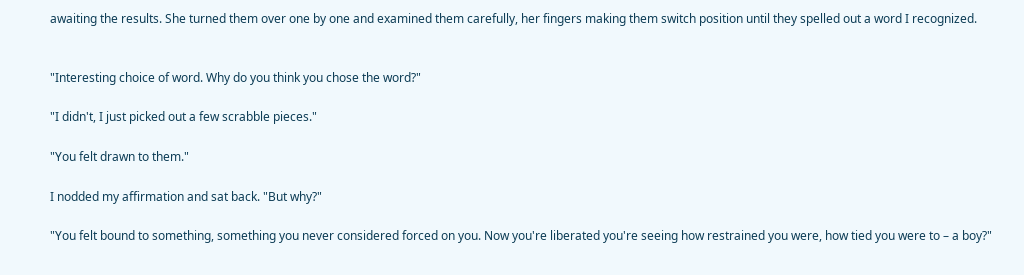awaiting the results. She turned them over one by one and examined them carefully, her fingers making them switch position until they spelled out a word I recognized.


"Interesting choice of word. Why do you think you chose the word?"

"I didn't, I just picked out a few scrabble pieces."

"You felt drawn to them."

I nodded my affirmation and sat back. "But why?"

"You felt bound to something, something you never considered forced on you. Now you're liberated you're seeing how restrained you were, how tied you were to – a boy?"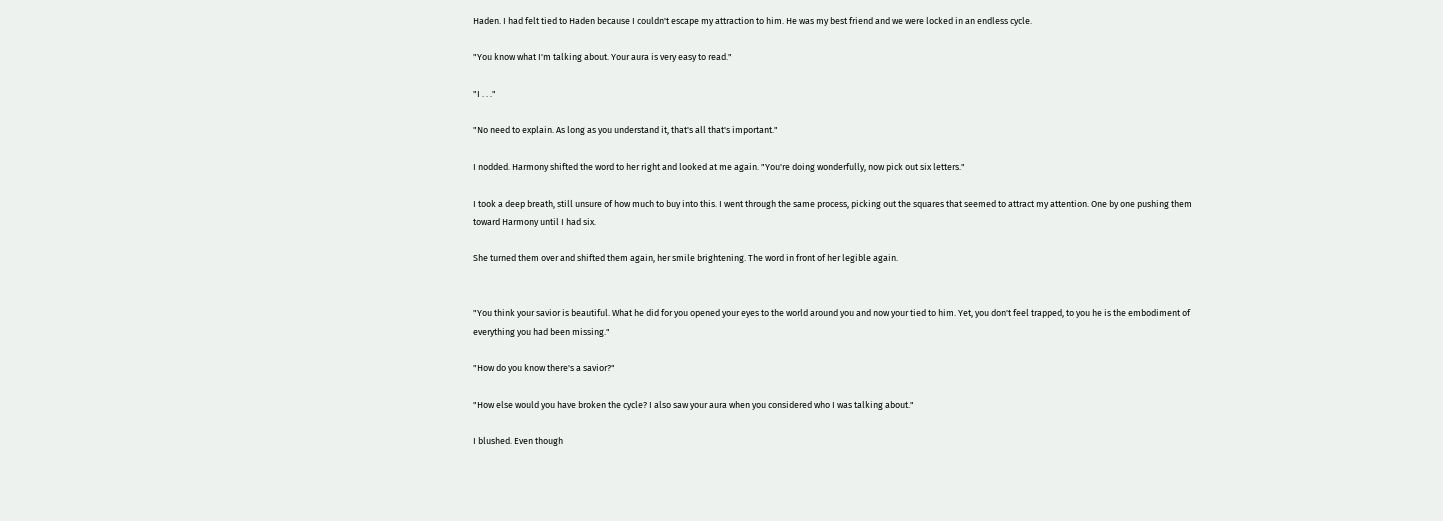Haden. I had felt tied to Haden because I couldn't escape my attraction to him. He was my best friend and we were locked in an endless cycle.

"You know what I'm talking about. Your aura is very easy to read."

"I . . ."

"No need to explain. As long as you understand it, that's all that's important."

I nodded. Harmony shifted the word to her right and looked at me again. "You're doing wonderfully, now pick out six letters."

I took a deep breath, still unsure of how much to buy into this. I went through the same process, picking out the squares that seemed to attract my attention. One by one pushing them toward Harmony until I had six.

She turned them over and shifted them again, her smile brightening. The word in front of her legible again.


"You think your savior is beautiful. What he did for you opened your eyes to the world around you and now your tied to him. Yet, you don't feel trapped, to you he is the embodiment of everything you had been missing."

"How do you know there's a savior?"

"How else would you have broken the cycle? I also saw your aura when you considered who I was talking about."

I blushed. Even though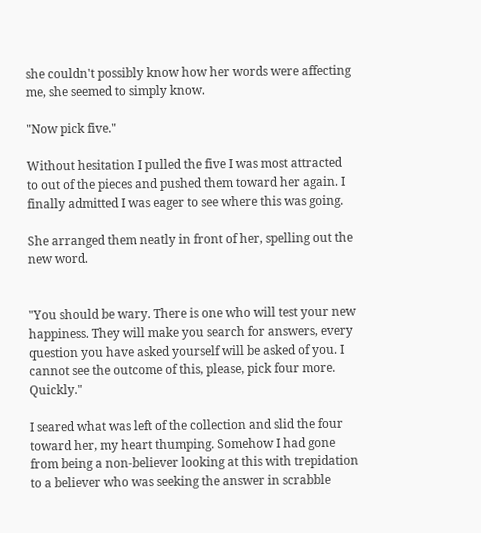she couldn't possibly know how her words were affecting me, she seemed to simply know.

"Now pick five."

Without hesitation I pulled the five I was most attracted to out of the pieces and pushed them toward her again. I finally admitted I was eager to see where this was going.

She arranged them neatly in front of her, spelling out the new word.


"You should be wary. There is one who will test your new happiness. They will make you search for answers, every question you have asked yourself will be asked of you. I cannot see the outcome of this, please, pick four more. Quickly."

I seared what was left of the collection and slid the four toward her, my heart thumping. Somehow I had gone from being a non-believer looking at this with trepidation to a believer who was seeking the answer in scrabble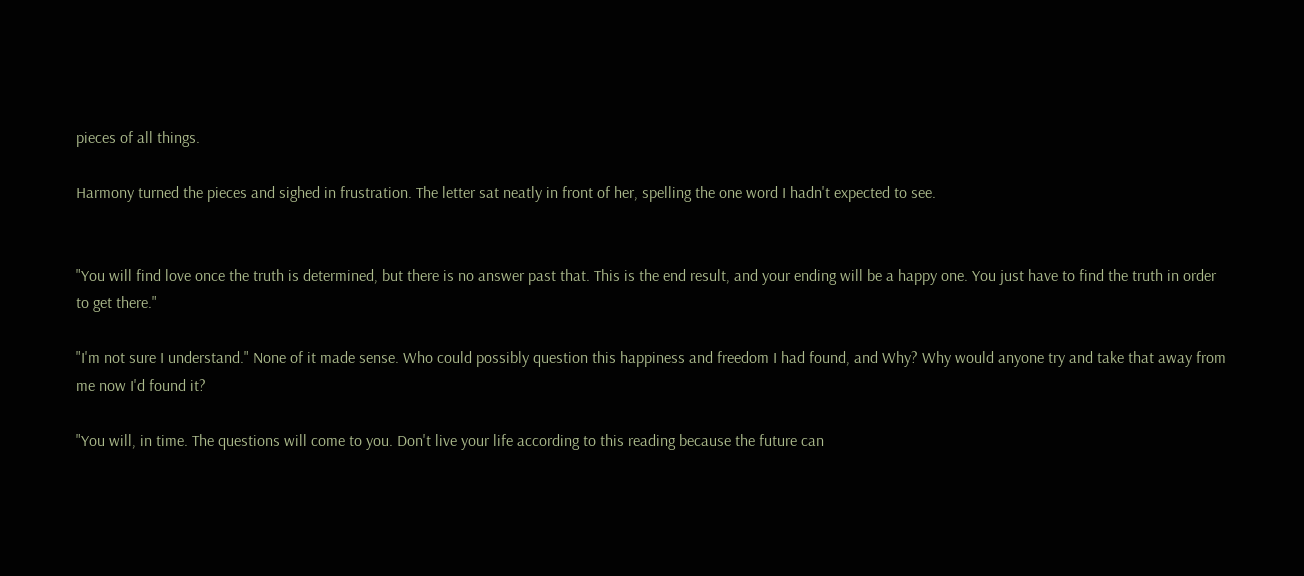pieces of all things.

Harmony turned the pieces and sighed in frustration. The letter sat neatly in front of her, spelling the one word I hadn't expected to see.


"You will find love once the truth is determined, but there is no answer past that. This is the end result, and your ending will be a happy one. You just have to find the truth in order to get there."

"I'm not sure I understand." None of it made sense. Who could possibly question this happiness and freedom I had found, and Why? Why would anyone try and take that away from me now I'd found it?

"You will, in time. The questions will come to you. Don't live your life according to this reading because the future can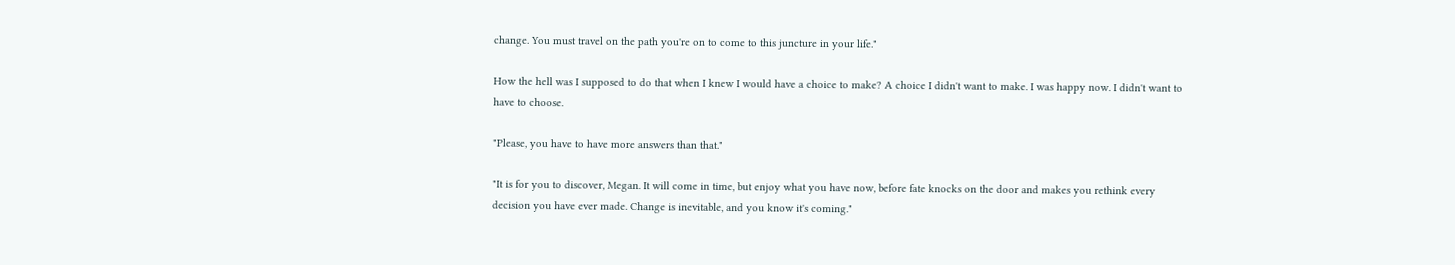change. You must travel on the path you're on to come to this juncture in your life."

How the hell was I supposed to do that when I knew I would have a choice to make? A choice I didn't want to make. I was happy now. I didn't want to have to choose.

"Please, you have to have more answers than that."

"It is for you to discover, Megan. It will come in time, but enjoy what you have now, before fate knocks on the door and makes you rethink every decision you have ever made. Change is inevitable, and you know it's coming."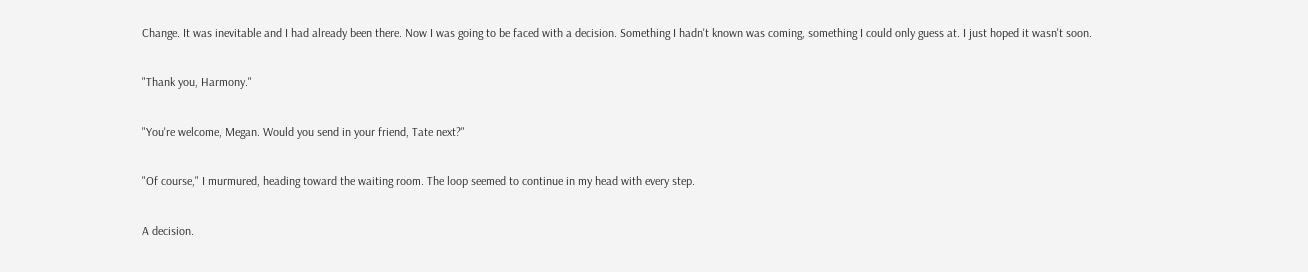Change. It was inevitable and I had already been there. Now I was going to be faced with a decision. Something I hadn't known was coming, something I could only guess at. I just hoped it wasn't soon.

"Thank you, Harmony."

"You're welcome, Megan. Would you send in your friend, Tate next?"

"Of course," I murmured, heading toward the waiting room. The loop seemed to continue in my head with every step.

A decision.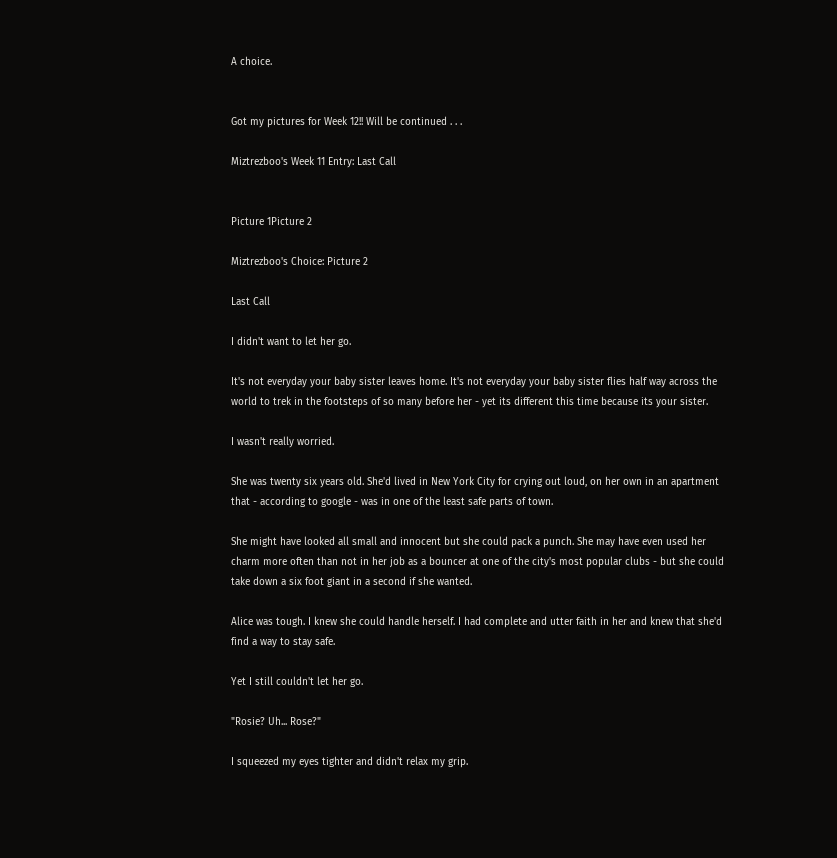A choice.


Got my pictures for Week 12!! Will be continued . . .

Miztrezboo's Week 11 Entry: Last Call


Picture 1Picture 2

Miztrezboo's Choice: Picture 2

Last Call

I didn't want to let her go.

It's not everyday your baby sister leaves home. It's not everyday your baby sister flies half way across the world to trek in the footsteps of so many before her - yet its different this time because its your sister.

I wasn't really worried.

She was twenty six years old. She'd lived in New York City for crying out loud, on her own in an apartment that - according to google - was in one of the least safe parts of town.

She might have looked all small and innocent but she could pack a punch. She may have even used her charm more often than not in her job as a bouncer at one of the city's most popular clubs - but she could take down a six foot giant in a second if she wanted.

Alice was tough. I knew she could handle herself. I had complete and utter faith in her and knew that she'd find a way to stay safe.

Yet I still couldn't let her go.

"Rosie? Uh... Rose?"

I squeezed my eyes tighter and didn't relax my grip.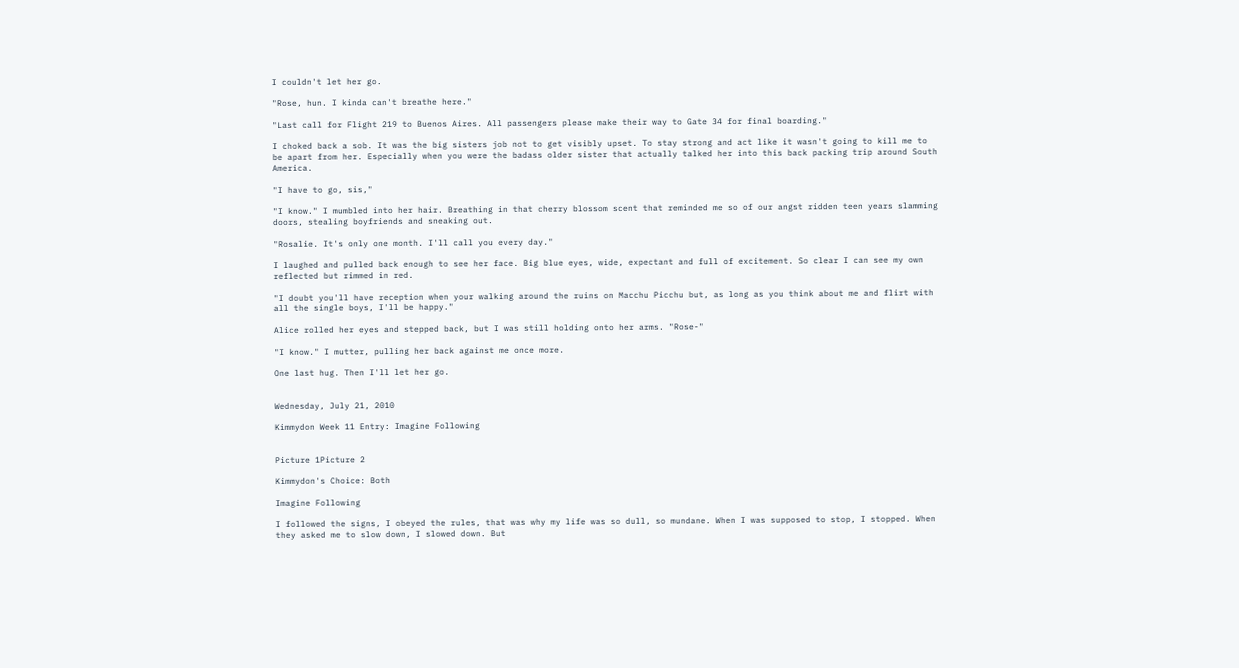I couldn't let her go.

"Rose, hun. I kinda can't breathe here."

"Last call for Flight 219 to Buenos Aires. All passengers please make their way to Gate 34 for final boarding."

I choked back a sob. It was the big sisters job not to get visibly upset. To stay strong and act like it wasn't going to kill me to be apart from her. Especially when you were the badass older sister that actually talked her into this back packing trip around South America.

"I have to go, sis,"

"I know." I mumbled into her hair. Breathing in that cherry blossom scent that reminded me so of our angst ridden teen years slamming doors, stealing boyfriends and sneaking out.

"Rosalie. It's only one month. I'll call you every day."

I laughed and pulled back enough to see her face. Big blue eyes, wide, expectant and full of excitement. So clear I can see my own reflected but rimmed in red.

"I doubt you'll have reception when your walking around the ruins on Macchu Picchu but, as long as you think about me and flirt with all the single boys, I'll be happy."

Alice rolled her eyes and stepped back, but I was still holding onto her arms. "Rose-"

"I know." I mutter, pulling her back against me once more.

One last hug. Then I'll let her go.


Wednesday, July 21, 2010

Kimmydon Week 11 Entry: Imagine Following


Picture 1Picture 2

Kimmydon's Choice: Both

Imagine Following

I followed the signs, I obeyed the rules, that was why my life was so dull, so mundane. When I was supposed to stop, I stopped. When they asked me to slow down, I slowed down. But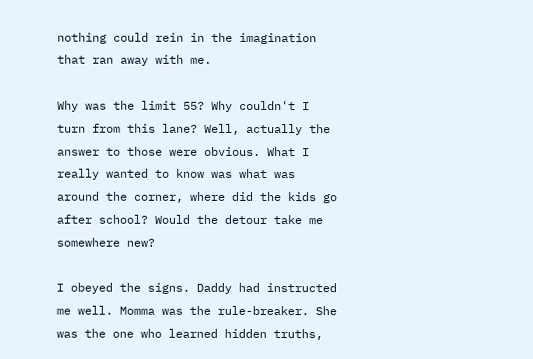nothing could rein in the imagination that ran away with me.

Why was the limit 55? Why couldn't I turn from this lane? Well, actually the answer to those were obvious. What I really wanted to know was what was around the corner, where did the kids go after school? Would the detour take me somewhere new?

I obeyed the signs. Daddy had instructed me well. Momma was the rule-breaker. She was the one who learned hidden truths,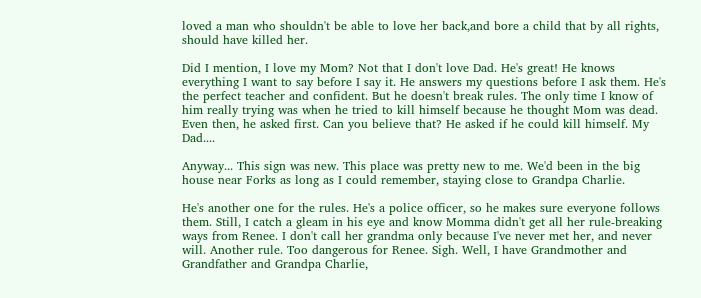loved a man who shouldn't be able to love her back,and bore a child that by all rights, should have killed her.

Did I mention, I love my Mom? Not that I don't love Dad. He's great! He knows everything I want to say before I say it. He answers my questions before I ask them. He's the perfect teacher and confident. But he doesn't break rules. The only time I know of him really trying was when he tried to kill himself because he thought Mom was dead. Even then, he asked first. Can you believe that? He asked if he could kill himself. My Dad....

Anyway... This sign was new. This place was pretty new to me. We'd been in the big house near Forks as long as I could remember, staying close to Grandpa Charlie.

He's another one for the rules. He's a police officer, so he makes sure everyone follows them. Still, I catch a gleam in his eye and know Momma didn't get all her rule-breaking ways from Renee. I don't call her grandma only because I've never met her, and never will. Another rule. Too dangerous for Renee. Sigh. Well, I have Grandmother and Grandfather and Grandpa Charlie,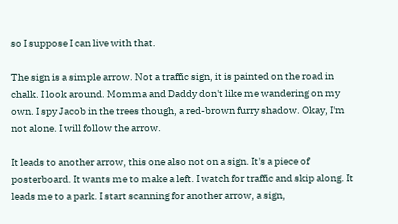so I suppose I can live with that.

The sign is a simple arrow. Not a traffic sign, it is painted on the road in chalk. I look around. Momma and Daddy don't like me wandering on my own. I spy Jacob in the trees though, a red-brown furry shadow. Okay, I'm not alone. I will follow the arrow.

It leads to another arrow, this one also not on a sign. It's a piece of posterboard. It wants me to make a left. I watch for traffic and skip along. It leads me to a park. I start scanning for another arrow, a sign,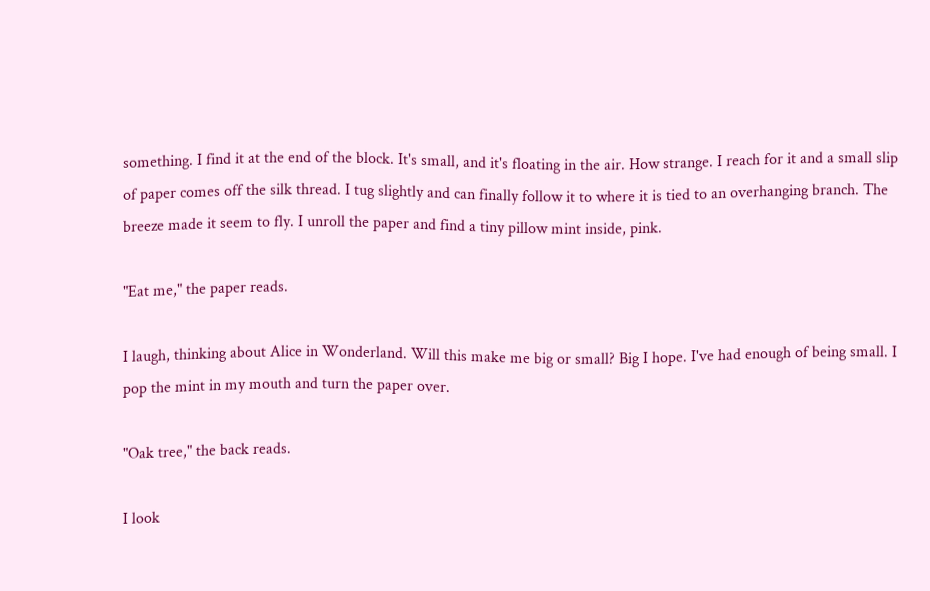something. I find it at the end of the block. It's small, and it's floating in the air. How strange. I reach for it and a small slip of paper comes off the silk thread. I tug slightly and can finally follow it to where it is tied to an overhanging branch. The breeze made it seem to fly. I unroll the paper and find a tiny pillow mint inside, pink.

"Eat me," the paper reads.

I laugh, thinking about Alice in Wonderland. Will this make me big or small? Big I hope. I've had enough of being small. I pop the mint in my mouth and turn the paper over.

"Oak tree," the back reads.

I look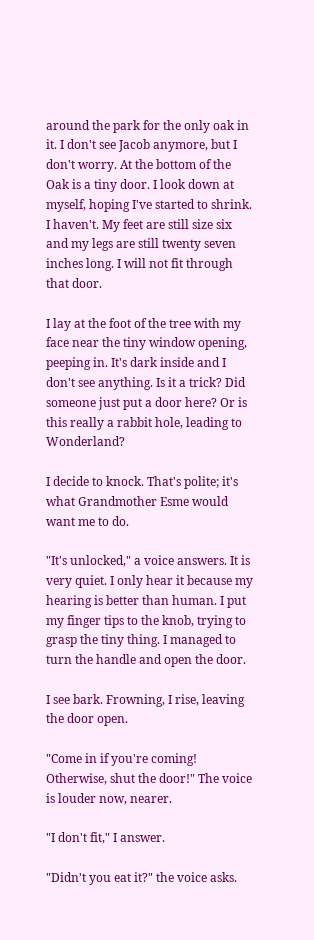around the park for the only oak in it. I don't see Jacob anymore, but I don't worry. At the bottom of the Oak is a tiny door. I look down at myself, hoping I've started to shrink. I haven't. My feet are still size six and my legs are still twenty seven inches long. I will not fit through that door.

I lay at the foot of the tree with my face near the tiny window opening, peeping in. It's dark inside and I don't see anything. Is it a trick? Did someone just put a door here? Or is this really a rabbit hole, leading to Wonderland?

I decide to knock. That's polite; it's what Grandmother Esme would want me to do.

"It's unlocked," a voice answers. It is very quiet. I only hear it because my hearing is better than human. I put my finger tips to the knob, trying to grasp the tiny thing. I managed to turn the handle and open the door.

I see bark. Frowning, I rise, leaving the door open.

"Come in if you're coming! Otherwise, shut the door!" The voice is louder now, nearer.

"I don't fit," I answer.

"Didn't you eat it?" the voice asks.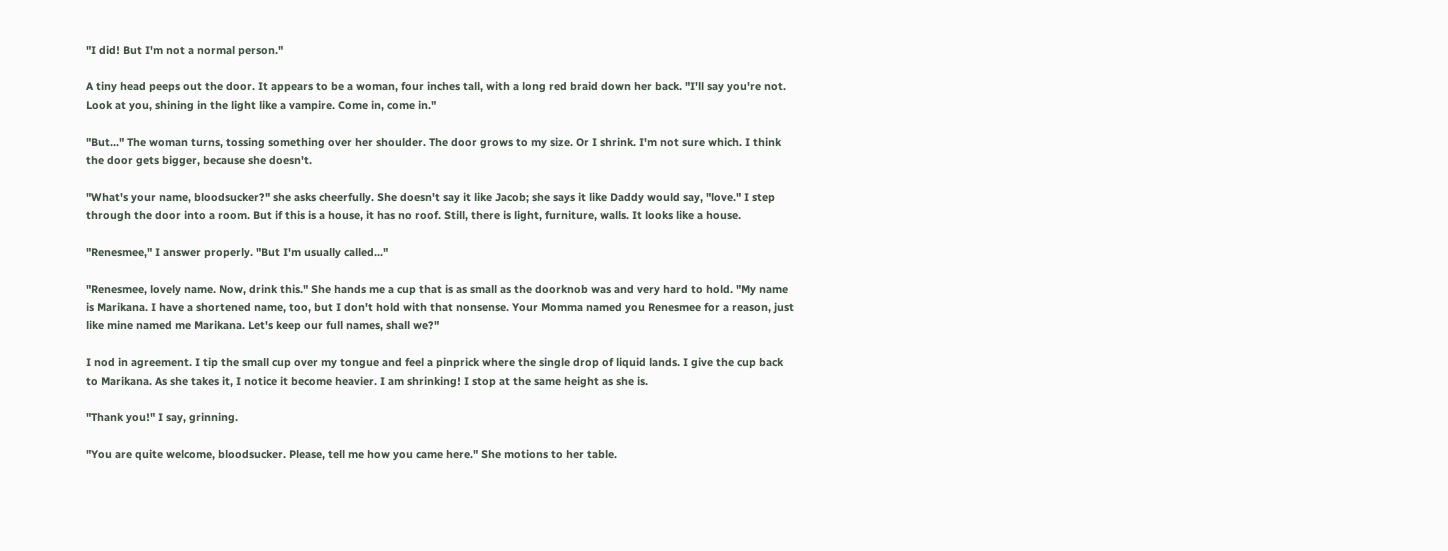"I did! But I'm not a normal person."

A tiny head peeps out the door. It appears to be a woman, four inches tall, with a long red braid down her back. "I'll say you're not. Look at you, shining in the light like a vampire. Come in, come in."

"But..." The woman turns, tossing something over her shoulder. The door grows to my size. Or I shrink. I'm not sure which. I think the door gets bigger, because she doesn't.

"What's your name, bloodsucker?" she asks cheerfully. She doesn't say it like Jacob; she says it like Daddy would say, "love." I step through the door into a room. But if this is a house, it has no roof. Still, there is light, furniture, walls. It looks like a house.

"Renesmee," I answer properly. "But I'm usually called..."

"Renesmee, lovely name. Now, drink this." She hands me a cup that is as small as the doorknob was and very hard to hold. "My name is Marikana. I have a shortened name, too, but I don't hold with that nonsense. Your Momma named you Renesmee for a reason, just like mine named me Marikana. Let's keep our full names, shall we?"

I nod in agreement. I tip the small cup over my tongue and feel a pinprick where the single drop of liquid lands. I give the cup back to Marikana. As she takes it, I notice it become heavier. I am shrinking! I stop at the same height as she is.

"Thank you!" I say, grinning.

"You are quite welcome, bloodsucker. Please, tell me how you came here." She motions to her table.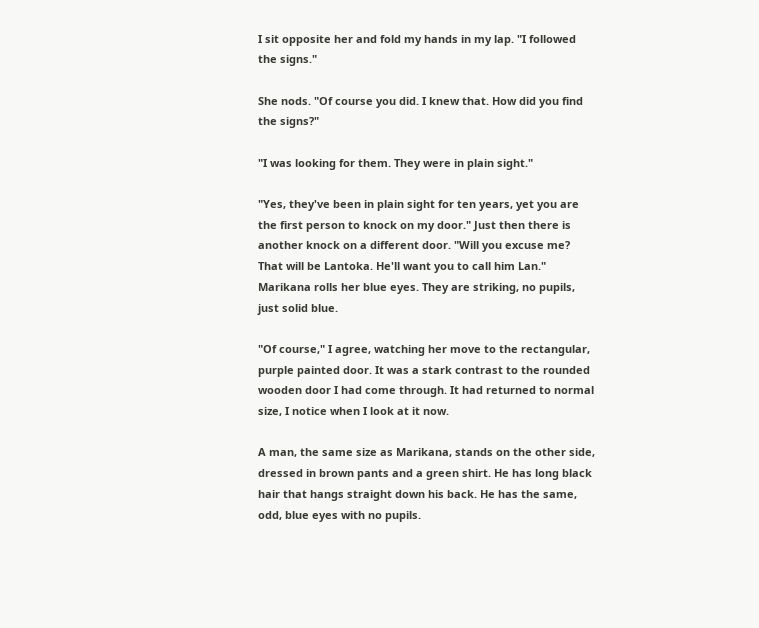I sit opposite her and fold my hands in my lap. "I followed the signs."

She nods. "Of course you did. I knew that. How did you find the signs?"

"I was looking for them. They were in plain sight."

"Yes, they've been in plain sight for ten years, yet you are the first person to knock on my door." Just then there is another knock on a different door. "Will you excuse me? That will be Lantoka. He'll want you to call him Lan." Marikana rolls her blue eyes. They are striking, no pupils, just solid blue.

"Of course," I agree, watching her move to the rectangular, purple painted door. It was a stark contrast to the rounded wooden door I had come through. It had returned to normal size, I notice when I look at it now.

A man, the same size as Marikana, stands on the other side, dressed in brown pants and a green shirt. He has long black hair that hangs straight down his back. He has the same, odd, blue eyes with no pupils.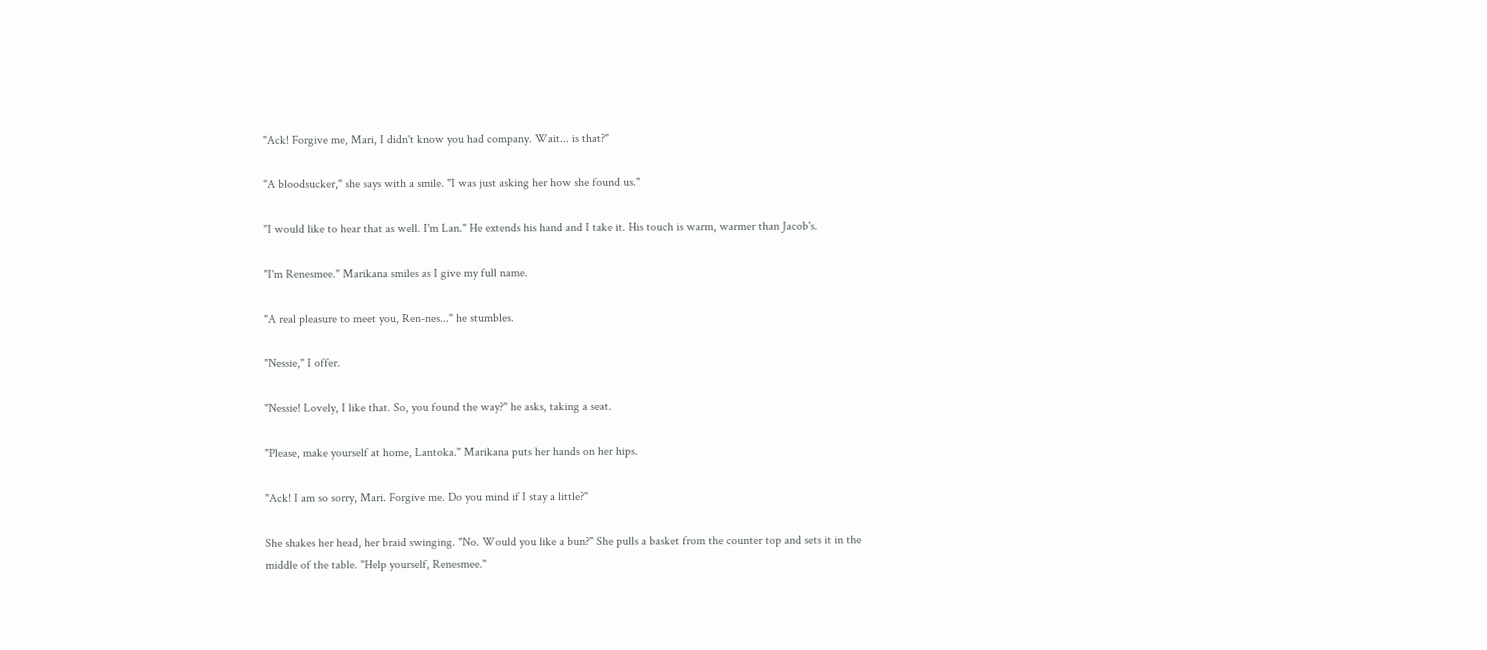"Ack! Forgive me, Mari, I didn't know you had company. Wait... is that?"

"A bloodsucker," she says with a smile. "I was just asking her how she found us."

"I would like to hear that as well. I'm Lan." He extends his hand and I take it. His touch is warm, warmer than Jacob's.

"I'm Renesmee." Marikana smiles as I give my full name.

"A real pleasure to meet you, Ren-nes..." he stumbles.

"Nessie," I offer.

"Nessie! Lovely, I like that. So, you found the way?" he asks, taking a seat.

"Please, make yourself at home, Lantoka." Marikana puts her hands on her hips.

"Ack! I am so sorry, Mari. Forgive me. Do you mind if I stay a little?"

She shakes her head, her braid swinging. "No. Would you like a bun?" She pulls a basket from the counter top and sets it in the middle of the table. "Help yourself, Renesmee."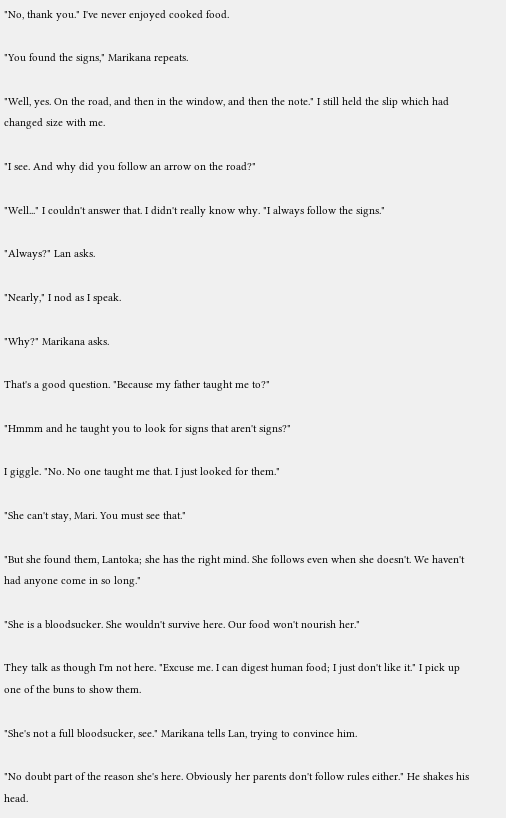"No, thank you." I've never enjoyed cooked food.

"You found the signs," Marikana repeats.

"Well, yes. On the road, and then in the window, and then the note." I still held the slip which had changed size with me.

"I see. And why did you follow an arrow on the road?"

"Well..." I couldn't answer that. I didn't really know why. "I always follow the signs."

"Always?" Lan asks.

"Nearly," I nod as I speak.

"Why?" Marikana asks.

That's a good question. "Because my father taught me to?"

"Hmmm and he taught you to look for signs that aren't signs?"

I giggle. "No. No one taught me that. I just looked for them."

"She can't stay, Mari. You must see that."

"But she found them, Lantoka; she has the right mind. She follows even when she doesn't. We haven't had anyone come in so long."

"She is a bloodsucker. She wouldn't survive here. Our food won't nourish her."

They talk as though I'm not here. "Excuse me. I can digest human food; I just don't like it." I pick up one of the buns to show them.

"She's not a full bloodsucker, see." Marikana tells Lan, trying to convince him.

"No doubt part of the reason she's here. Obviously her parents don't follow rules either." He shakes his head.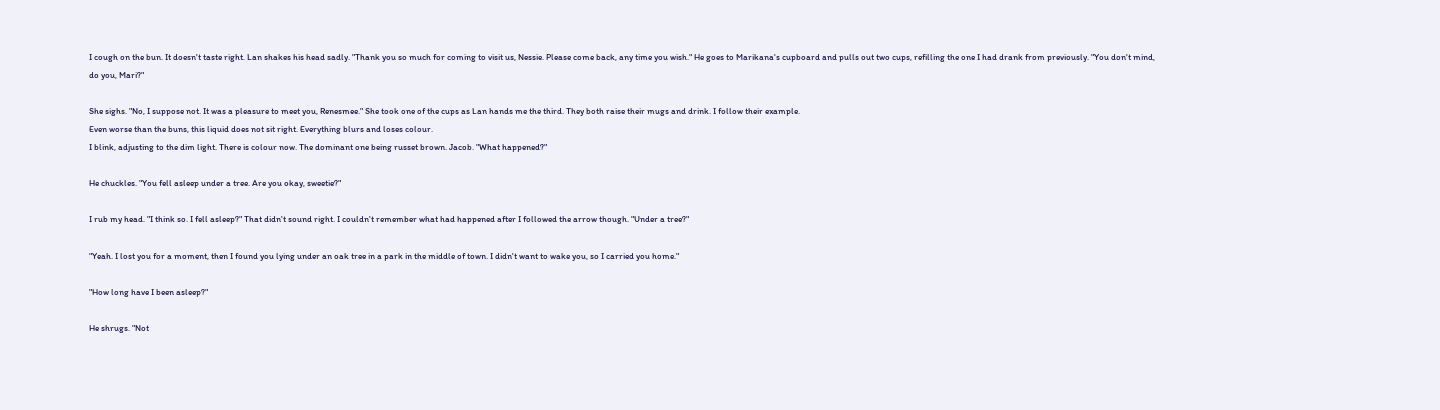I cough on the bun. It doesn't taste right. Lan shakes his head sadly. "Thank you so much for coming to visit us, Nessie. Please come back, any time you wish." He goes to Marikana's cupboard and pulls out two cups, refilling the one I had drank from previously. "You don't mind, do you, Mari?"

She sighs. "No, I suppose not. It was a pleasure to meet you, Renesmee." She took one of the cups as Lan hands me the third. They both raise their mugs and drink. I follow their example.
Even worse than the buns, this liquid does not sit right. Everything blurs and loses colour.
I blink, adjusting to the dim light. There is colour now. The dominant one being russet brown. Jacob. "What happened?"

He chuckles. "You fell asleep under a tree. Are you okay, sweetie?"

I rub my head. "I think so. I fell asleep?" That didn't sound right. I couldn't remember what had happened after I followed the arrow though. "Under a tree?"

"Yeah. I lost you for a moment, then I found you lying under an oak tree in a park in the middle of town. I didn't want to wake you, so I carried you home."

"How long have I been asleep?"

He shrugs. "Not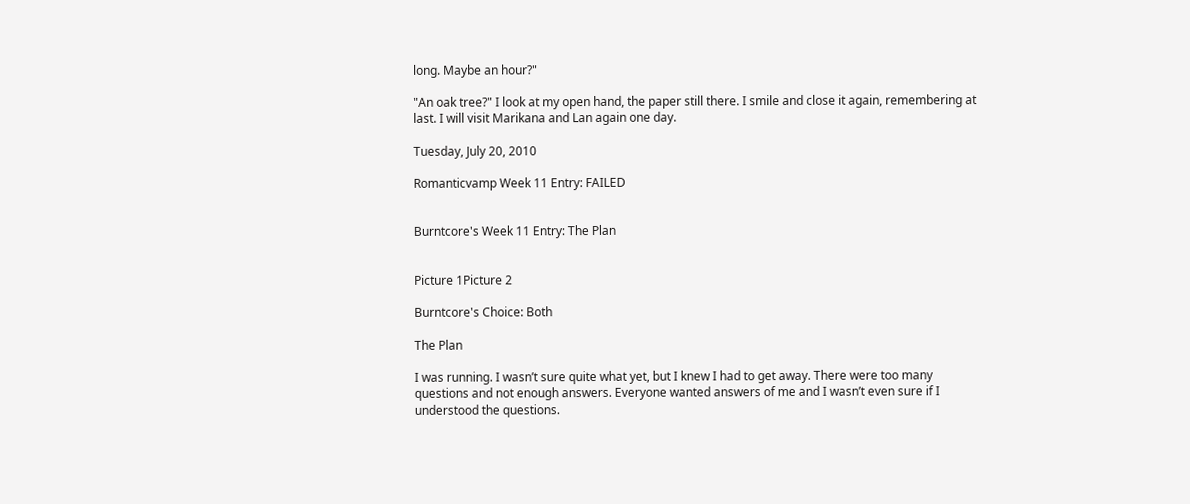long. Maybe an hour?"

"An oak tree?" I look at my open hand, the paper still there. I smile and close it again, remembering at last. I will visit Marikana and Lan again one day.

Tuesday, July 20, 2010

Romanticvamp Week 11 Entry: FAILED


Burntcore's Week 11 Entry: The Plan


Picture 1Picture 2

Burntcore's Choice: Both

The Plan

I was running. I wasn’t sure quite what yet, but I knew I had to get away. There were too many questions and not enough answers. Everyone wanted answers of me and I wasn’t even sure if I understood the questions.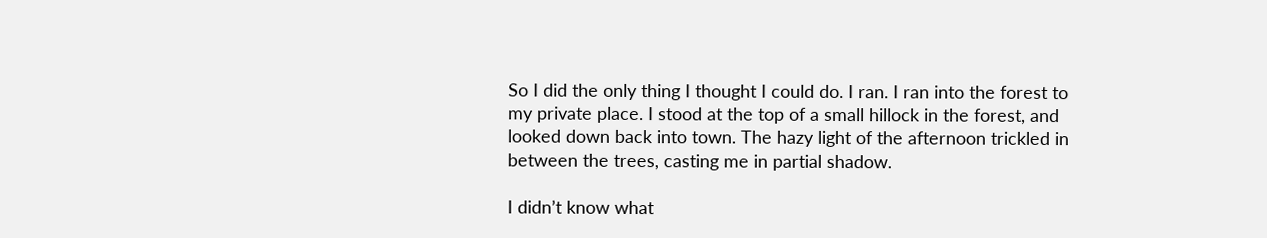So I did the only thing I thought I could do. I ran. I ran into the forest to my private place. I stood at the top of a small hillock in the forest, and looked down back into town. The hazy light of the afternoon trickled in between the trees, casting me in partial shadow.

I didn’t know what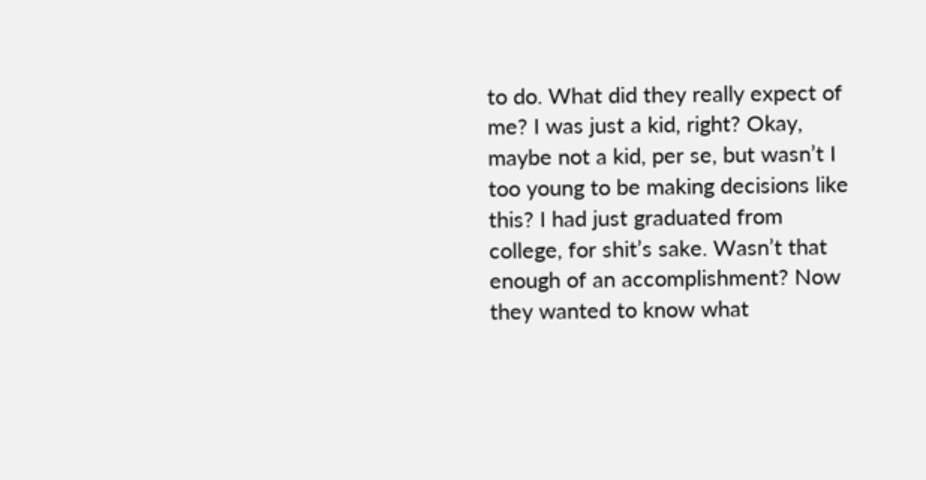to do. What did they really expect of me? I was just a kid, right? Okay, maybe not a kid, per se, but wasn’t I too young to be making decisions like this? I had just graduated from college, for shit’s sake. Wasn’t that enough of an accomplishment? Now they wanted to know what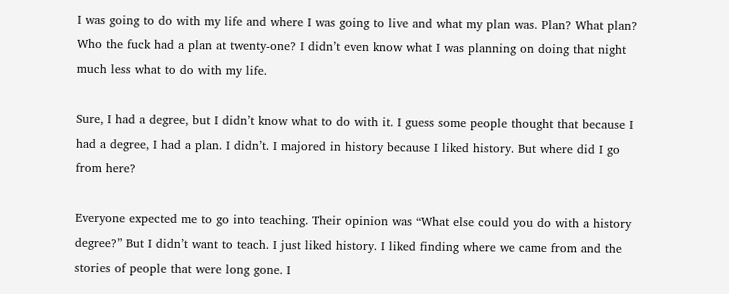I was going to do with my life and where I was going to live and what my plan was. Plan? What plan? Who the fuck had a plan at twenty-one? I didn’t even know what I was planning on doing that night much less what to do with my life.

Sure, I had a degree, but I didn’t know what to do with it. I guess some people thought that because I had a degree, I had a plan. I didn’t. I majored in history because I liked history. But where did I go from here?

Everyone expected me to go into teaching. Their opinion was “What else could you do with a history degree?” But I didn’t want to teach. I just liked history. I liked finding where we came from and the stories of people that were long gone. I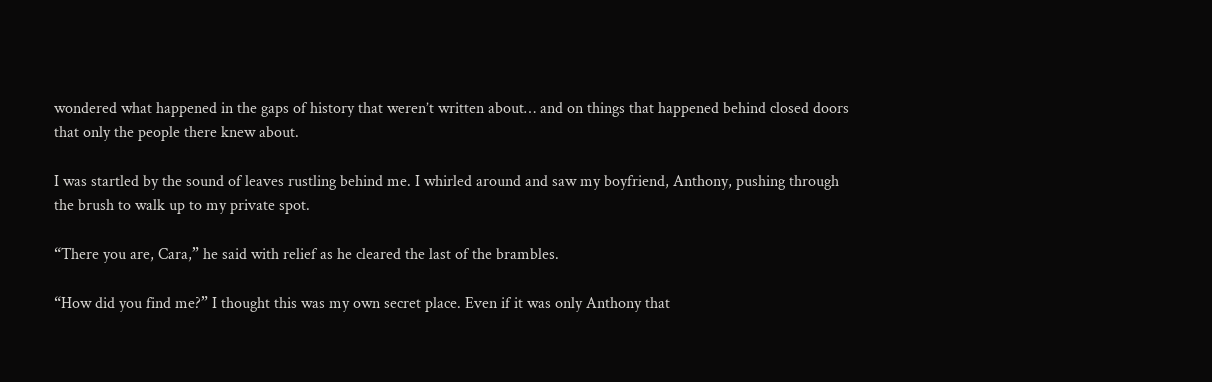wondered what happened in the gaps of history that weren’t written about… and on things that happened behind closed doors that only the people there knew about.

I was startled by the sound of leaves rustling behind me. I whirled around and saw my boyfriend, Anthony, pushing through the brush to walk up to my private spot.

“There you are, Cara,” he said with relief as he cleared the last of the brambles.

“How did you find me?” I thought this was my own secret place. Even if it was only Anthony that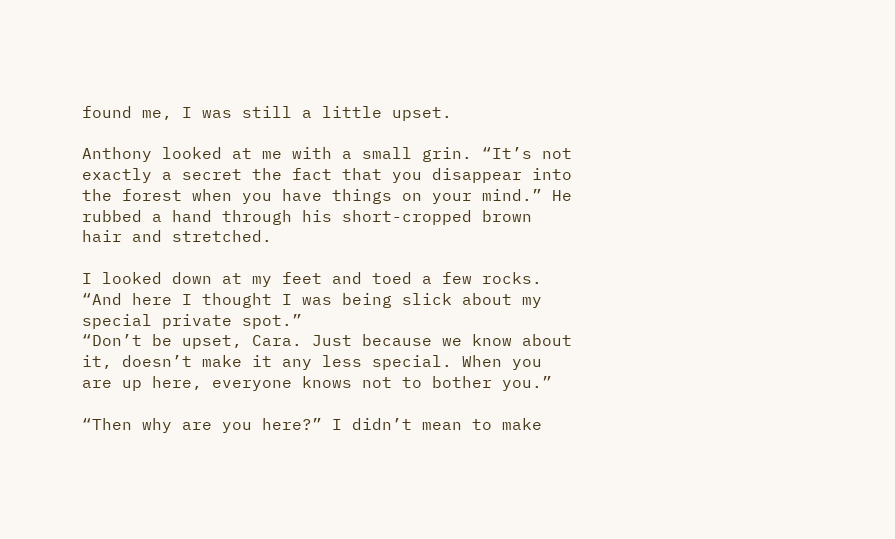found me, I was still a little upset.

Anthony looked at me with a small grin. “It’s not exactly a secret the fact that you disappear into the forest when you have things on your mind.” He rubbed a hand through his short-cropped brown hair and stretched.

I looked down at my feet and toed a few rocks. “And here I thought I was being slick about my special private spot.”
“Don’t be upset, Cara. Just because we know about it, doesn’t make it any less special. When you are up here, everyone knows not to bother you.”

“Then why are you here?” I didn’t mean to make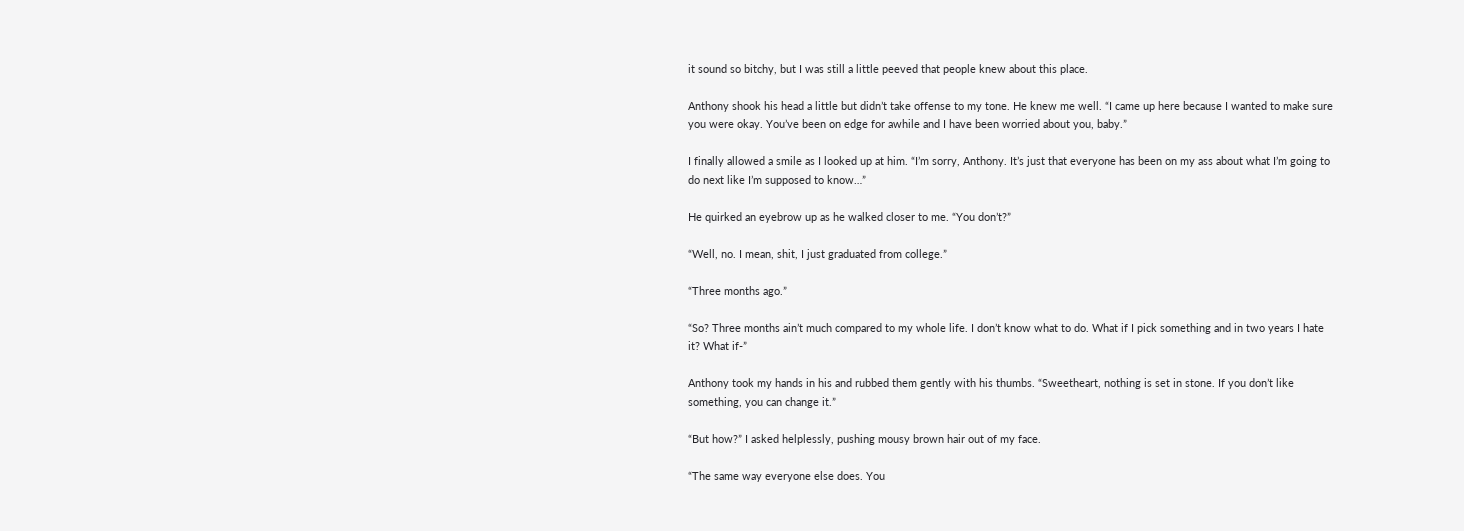it sound so bitchy, but I was still a little peeved that people knew about this place.

Anthony shook his head a little but didn’t take offense to my tone. He knew me well. “I came up here because I wanted to make sure you were okay. You’ve been on edge for awhile and I have been worried about you, baby.”

I finally allowed a smile as I looked up at him. “I’m sorry, Anthony. It’s just that everyone has been on my ass about what I’m going to do next like I’m supposed to know…”

He quirked an eyebrow up as he walked closer to me. “You don’t?”

“Well, no. I mean, shit, I just graduated from college.”

“Three months ago.”

“So? Three months ain’t much compared to my whole life. I don’t know what to do. What if I pick something and in two years I hate it? What if-”

Anthony took my hands in his and rubbed them gently with his thumbs. “Sweetheart, nothing is set in stone. If you don’t like something, you can change it.”

“But how?” I asked helplessly, pushing mousy brown hair out of my face.

“The same way everyone else does. You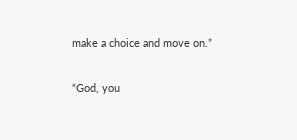make a choice and move on.”

“God, you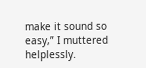make it sound so easy,” I muttered helplessly.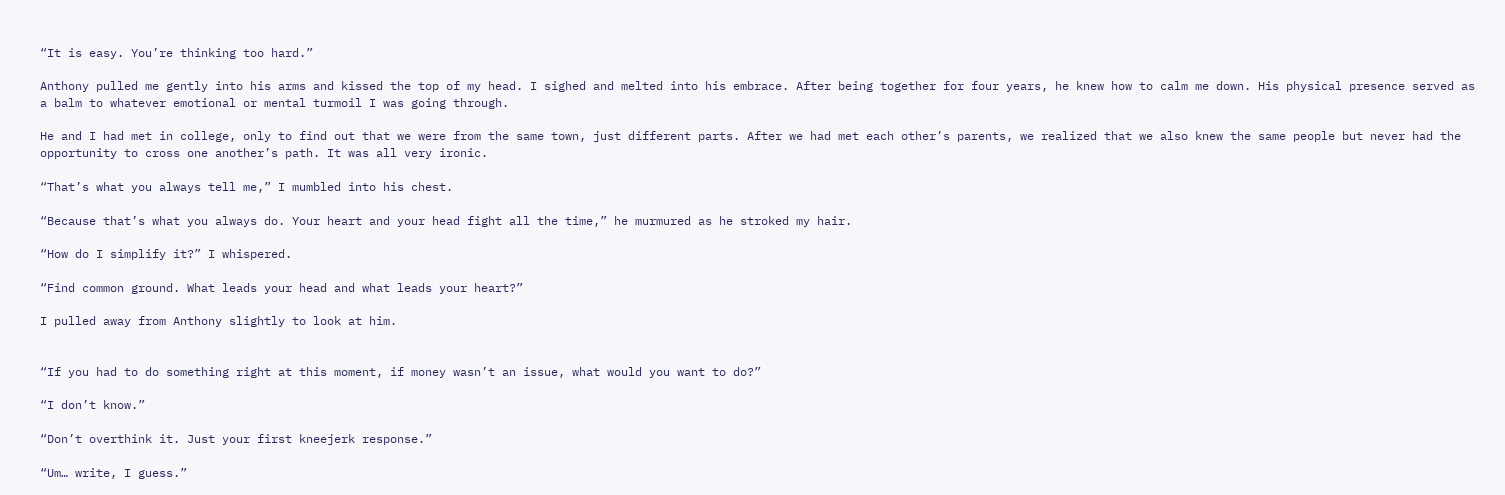“It is easy. You’re thinking too hard.”

Anthony pulled me gently into his arms and kissed the top of my head. I sighed and melted into his embrace. After being together for four years, he knew how to calm me down. His physical presence served as a balm to whatever emotional or mental turmoil I was going through.

He and I had met in college, only to find out that we were from the same town, just different parts. After we had met each other’s parents, we realized that we also knew the same people but never had the opportunity to cross one another’s path. It was all very ironic.

“That’s what you always tell me,” I mumbled into his chest.

“Because that’s what you always do. Your heart and your head fight all the time,” he murmured as he stroked my hair.

“How do I simplify it?” I whispered.

“Find common ground. What leads your head and what leads your heart?”

I pulled away from Anthony slightly to look at him.


“If you had to do something right at this moment, if money wasn’t an issue, what would you want to do?”

“I don’t know.”

“Don’t overthink it. Just your first kneejerk response.”

“Um… write, I guess.”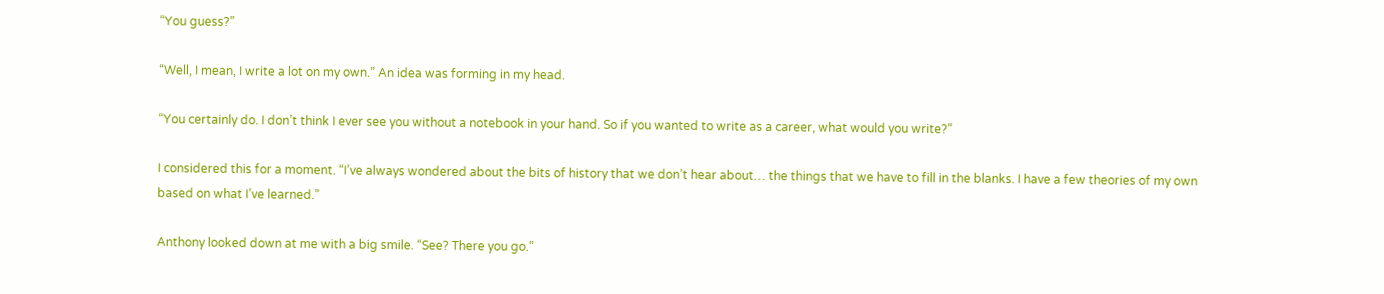“You guess?”

“Well, I mean, I write a lot on my own.” An idea was forming in my head.

“You certainly do. I don’t think I ever see you without a notebook in your hand. So if you wanted to write as a career, what would you write?”

I considered this for a moment. “I’ve always wondered about the bits of history that we don’t hear about… the things that we have to fill in the blanks. I have a few theories of my own based on what I’ve learned.”

Anthony looked down at me with a big smile. “See? There you go.”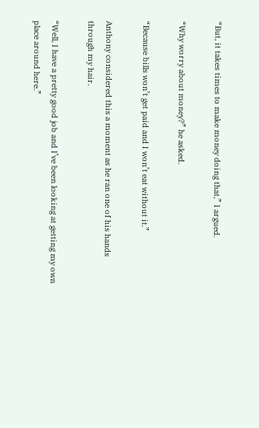“But, it takes times to make money doing that,” I argued.

“Why worry about money?” he asked.

“Because bills won’t get paid and I won’t eat without it.”

Anthony considered this a moment as he ran one of his hands through my hair.

“Well, I have a pretty good job and I’ve been looking at getting my own place around here.”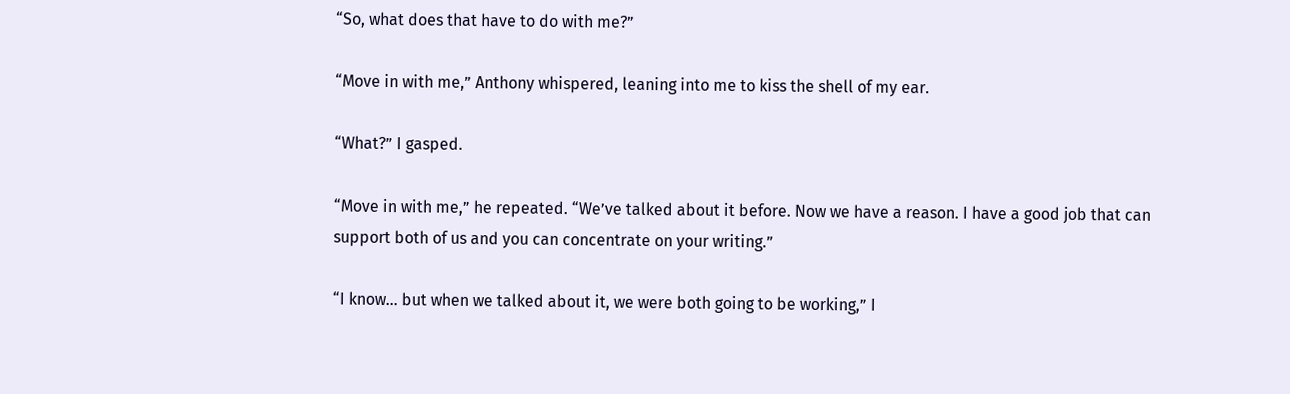“So, what does that have to do with me?”

“Move in with me,” Anthony whispered, leaning into me to kiss the shell of my ear.

“What?” I gasped.

“Move in with me,” he repeated. “We’ve talked about it before. Now we have a reason. I have a good job that can support both of us and you can concentrate on your writing.”

“I know… but when we talked about it, we were both going to be working,” I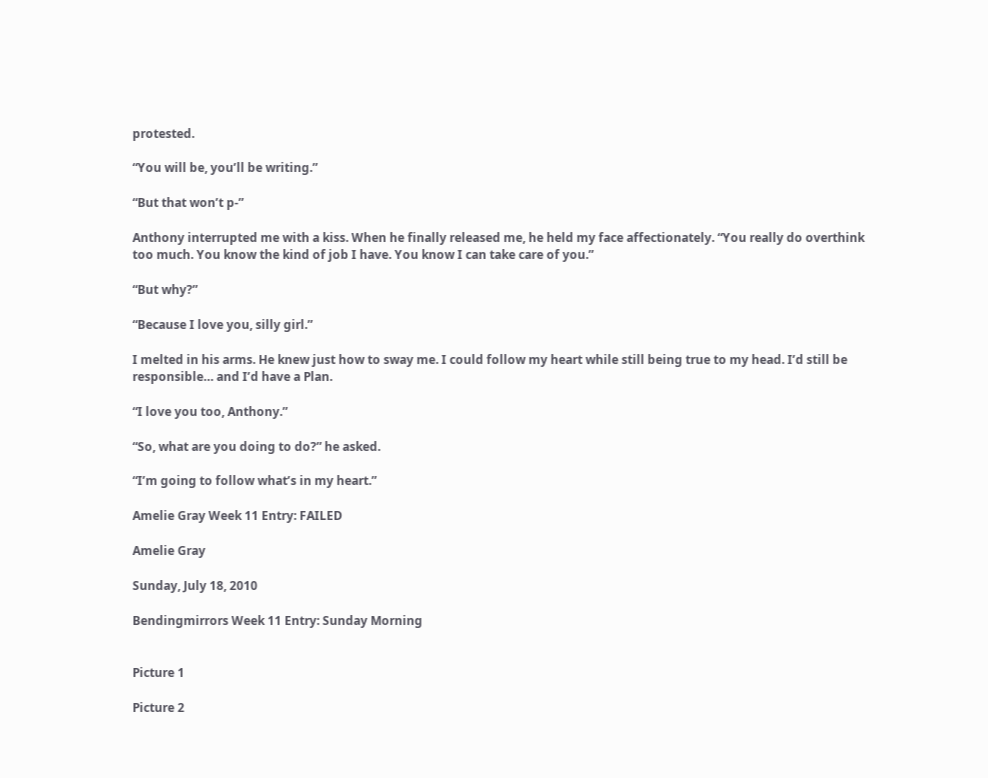protested.

“You will be, you’ll be writing.”

“But that won’t p-”

Anthony interrupted me with a kiss. When he finally released me, he held my face affectionately. “You really do overthink too much. You know the kind of job I have. You know I can take care of you.”

“But why?”

“Because I love you, silly girl.”

I melted in his arms. He knew just how to sway me. I could follow my heart while still being true to my head. I’d still be responsible… and I’d have a Plan.

“I love you too, Anthony.”

“So, what are you doing to do?” he asked.

“I’m going to follow what’s in my heart.”

Amelie Gray Week 11 Entry: FAILED

Amelie Gray

Sunday, July 18, 2010

Bendingmirrors Week 11 Entry: Sunday Morning


Picture 1

Picture 2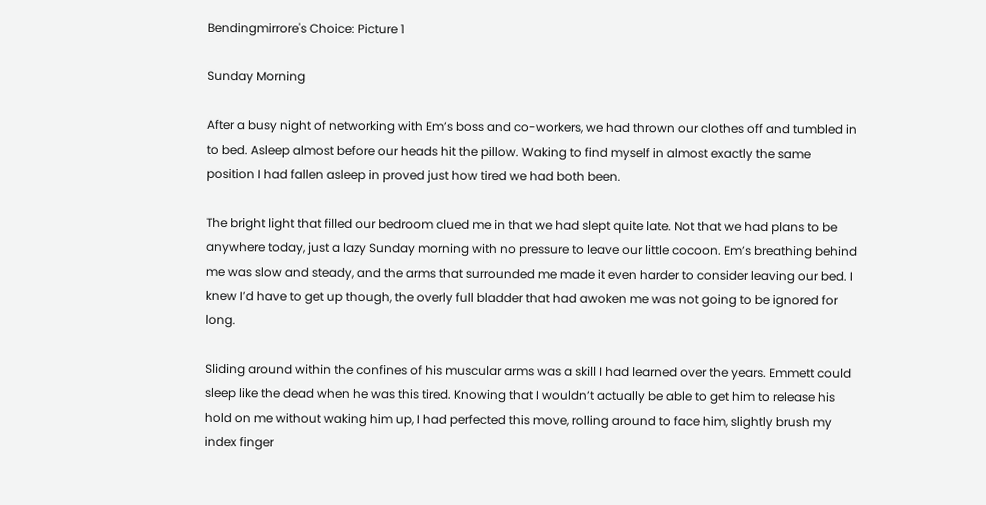Bendingmirrore's Choice: Picture 1

Sunday Morning

After a busy night of networking with Em’s boss and co-workers, we had thrown our clothes off and tumbled in to bed. Asleep almost before our heads hit the pillow. Waking to find myself in almost exactly the same position I had fallen asleep in proved just how tired we had both been.

The bright light that filled our bedroom clued me in that we had slept quite late. Not that we had plans to be anywhere today, just a lazy Sunday morning with no pressure to leave our little cocoon. Em’s breathing behind me was slow and steady, and the arms that surrounded me made it even harder to consider leaving our bed. I knew I’d have to get up though, the overly full bladder that had awoken me was not going to be ignored for long.

Sliding around within the confines of his muscular arms was a skill I had learned over the years. Emmett could sleep like the dead when he was this tired. Knowing that I wouldn’t actually be able to get him to release his hold on me without waking him up, I had perfected this move, rolling around to face him, slightly brush my index finger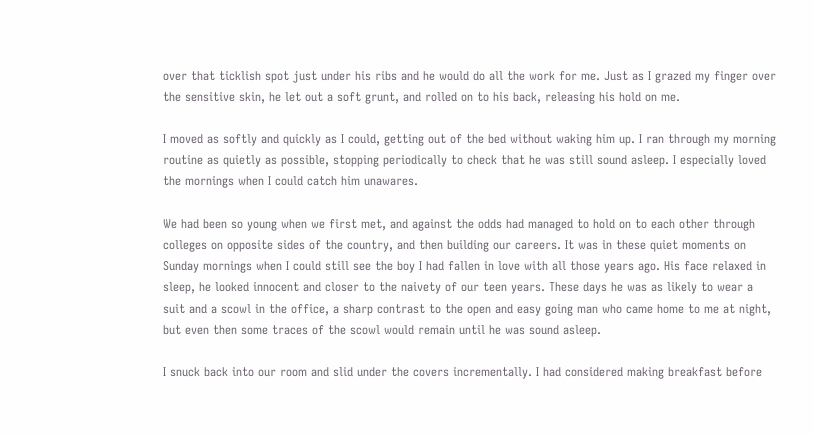over that ticklish spot just under his ribs and he would do all the work for me. Just as I grazed my finger over the sensitive skin, he let out a soft grunt, and rolled on to his back, releasing his hold on me.

I moved as softly and quickly as I could, getting out of the bed without waking him up. I ran through my morning routine as quietly as possible, stopping periodically to check that he was still sound asleep. I especially loved the mornings when I could catch him unawares.

We had been so young when we first met, and against the odds had managed to hold on to each other through colleges on opposite sides of the country, and then building our careers. It was in these quiet moments on Sunday mornings when I could still see the boy I had fallen in love with all those years ago. His face relaxed in sleep, he looked innocent and closer to the naivety of our teen years. These days he was as likely to wear a suit and a scowl in the office, a sharp contrast to the open and easy going man who came home to me at night, but even then some traces of the scowl would remain until he was sound asleep.

I snuck back into our room and slid under the covers incrementally. I had considered making breakfast before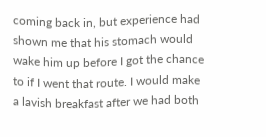coming back in, but experience had shown me that his stomach would wake him up before I got the chance to if I went that route. I would make a lavish breakfast after we had both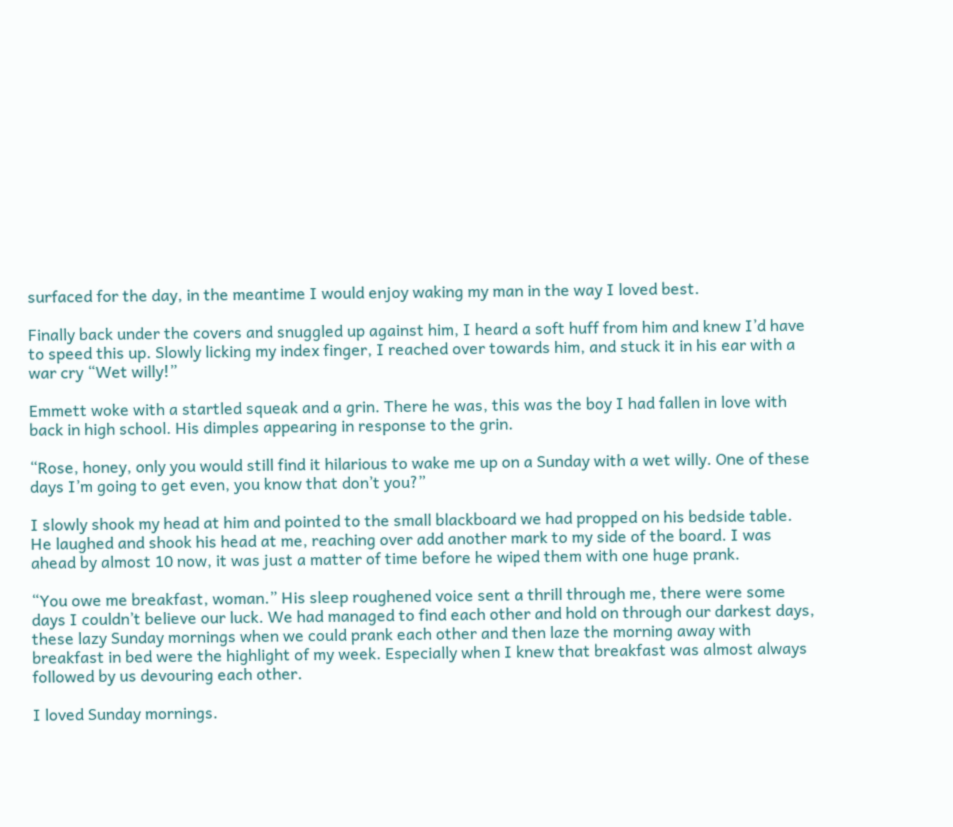surfaced for the day, in the meantime I would enjoy waking my man in the way I loved best.

Finally back under the covers and snuggled up against him, I heard a soft huff from him and knew I’d have to speed this up. Slowly licking my index finger, I reached over towards him, and stuck it in his ear with a war cry “Wet willy!”

Emmett woke with a startled squeak and a grin. There he was, this was the boy I had fallen in love with back in high school. His dimples appearing in response to the grin.

“Rose, honey, only you would still find it hilarious to wake me up on a Sunday with a wet willy. One of these days I’m going to get even, you know that don’t you?”

I slowly shook my head at him and pointed to the small blackboard we had propped on his bedside table. He laughed and shook his head at me, reaching over add another mark to my side of the board. I was ahead by almost 10 now, it was just a matter of time before he wiped them with one huge prank.

“You owe me breakfast, woman.” His sleep roughened voice sent a thrill through me, there were some days I couldn’t believe our luck. We had managed to find each other and hold on through our darkest days, these lazy Sunday mornings when we could prank each other and then laze the morning away with breakfast in bed were the highlight of my week. Especially when I knew that breakfast was almost always followed by us devouring each other.

I loved Sunday mornings.